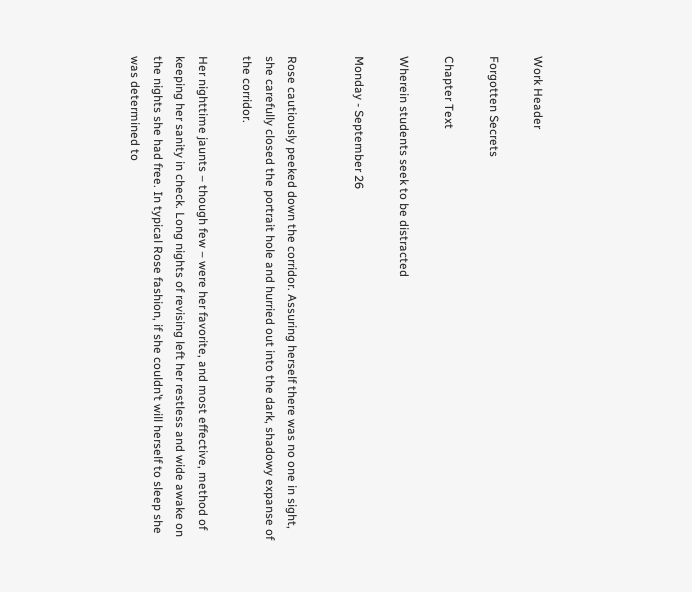Work Header

Forgotten Secrets

Chapter Text

Wherein students seek to be distracted

Monday - September 26


Rose cautiously peeked down the corridor. Assuring herself there was no one in sight, she carefully closed the portrait hole and hurried out into the dark, shadowy expanse of the corridor.

Her nighttime jaunts – though few – were her favorite, and most effective, method of keeping her sanity in check. Long nights of revising left her restless and wide awake on the nights she had free. In typical Rose fashion, if she couldn’t will herself to sleep she was determined to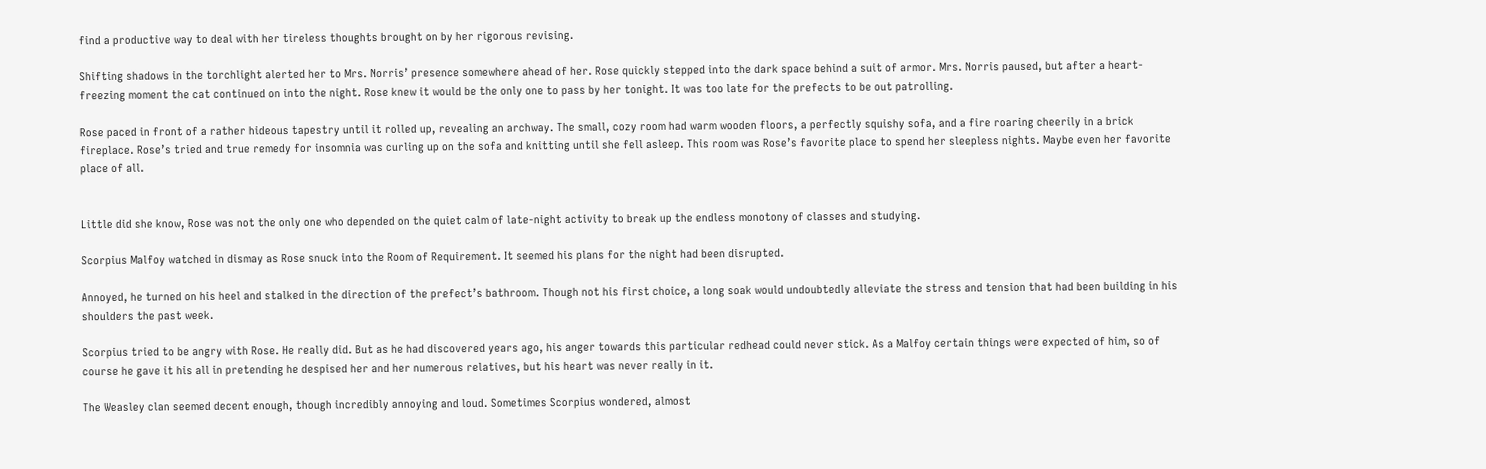find a productive way to deal with her tireless thoughts brought on by her rigorous revising.

Shifting shadows in the torchlight alerted her to Mrs. Norris’ presence somewhere ahead of her. Rose quickly stepped into the dark space behind a suit of armor. Mrs. Norris paused, but after a heart-freezing moment the cat continued on into the night. Rose knew it would be the only one to pass by her tonight. It was too late for the prefects to be out patrolling.

Rose paced in front of a rather hideous tapestry until it rolled up, revealing an archway. The small, cozy room had warm wooden floors, a perfectly squishy sofa, and a fire roaring cheerily in a brick fireplace. Rose’s tried and true remedy for insomnia was curling up on the sofa and knitting until she fell asleep. This room was Rose’s favorite place to spend her sleepless nights. Maybe even her favorite place of all.


Little did she know, Rose was not the only one who depended on the quiet calm of late-night activity to break up the endless monotony of classes and studying.

Scorpius Malfoy watched in dismay as Rose snuck into the Room of Requirement. It seemed his plans for the night had been disrupted.

Annoyed, he turned on his heel and stalked in the direction of the prefect’s bathroom. Though not his first choice, a long soak would undoubtedly alleviate the stress and tension that had been building in his shoulders the past week.

Scorpius tried to be angry with Rose. He really did. But as he had discovered years ago, his anger towards this particular redhead could never stick. As a Malfoy certain things were expected of him, so of course he gave it his all in pretending he despised her and her numerous relatives, but his heart was never really in it.

The Weasley clan seemed decent enough, though incredibly annoying and loud. Sometimes Scorpius wondered, almost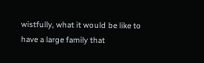wistfully, what it would be like to have a large family that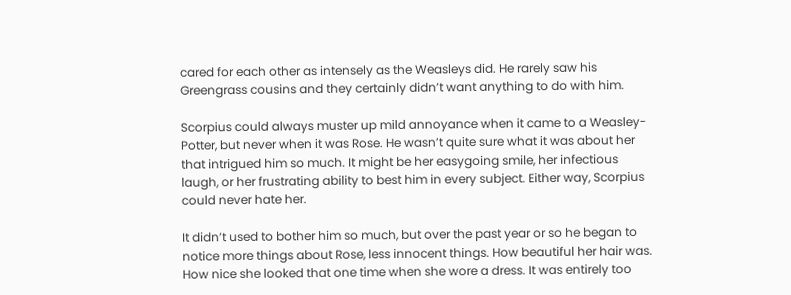cared for each other as intensely as the Weasleys did. He rarely saw his Greengrass cousins and they certainly didn’t want anything to do with him.

Scorpius could always muster up mild annoyance when it came to a Weasley-Potter, but never when it was Rose. He wasn’t quite sure what it was about her that intrigued him so much. It might be her easygoing smile, her infectious laugh, or her frustrating ability to best him in every subject. Either way, Scorpius could never hate her.

It didn’t used to bother him so much, but over the past year or so he began to notice more things about Rose, less innocent things. How beautiful her hair was. How nice she looked that one time when she wore a dress. It was entirely too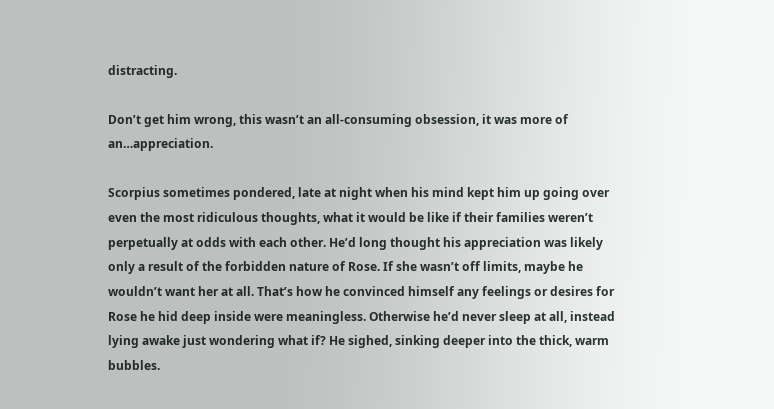distracting.

Don’t get him wrong, this wasn’t an all-consuming obsession, it was more of an…appreciation.

Scorpius sometimes pondered, late at night when his mind kept him up going over even the most ridiculous thoughts, what it would be like if their families weren’t perpetually at odds with each other. He’d long thought his appreciation was likely only a result of the forbidden nature of Rose. If she wasn’t off limits, maybe he wouldn’t want her at all. That’s how he convinced himself any feelings or desires for Rose he hid deep inside were meaningless. Otherwise he’d never sleep at all, instead lying awake just wondering what if? He sighed, sinking deeper into the thick, warm bubbles.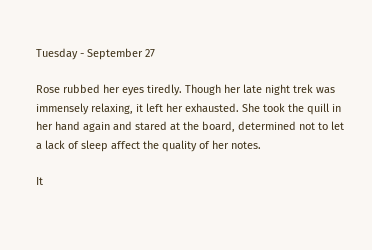Tuesday - September 27

Rose rubbed her eyes tiredly. Though her late night trek was immensely relaxing, it left her exhausted. She took the quill in her hand again and stared at the board, determined not to let a lack of sleep affect the quality of her notes.

It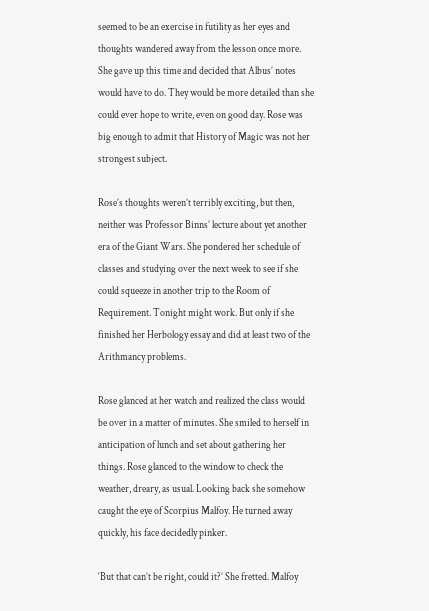seemed to be an exercise in futility as her eyes and thoughts wandered away from the lesson once more. She gave up this time and decided that Albus’ notes would have to do. They would be more detailed than she could ever hope to write, even on good day. Rose was big enough to admit that History of Magic was not her strongest subject.

Rose’s thoughts weren’t terribly exciting, but then, neither was Professor Binns’ lecture about yet another era of the Giant Wars. She pondered her schedule of classes and studying over the next week to see if she could squeeze in another trip to the Room of Requirement. Tonight might work. But only if she finished her Herbology essay and did at least two of the Arithmancy problems.

Rose glanced at her watch and realized the class would be over in a matter of minutes. She smiled to herself in anticipation of lunch and set about gathering her things. Rose glanced to the window to check the weather, dreary, as usual. Looking back she somehow caught the eye of Scorpius Malfoy. He turned away quickly, his face decidedly pinker.

‘But that can’t be right, could it?’ She fretted. Malfoy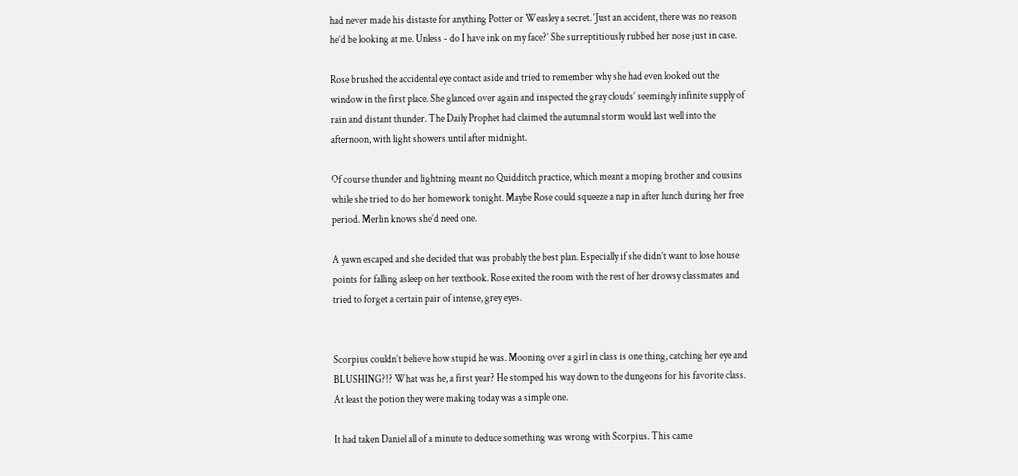had never made his distaste for anything Potter or Weasley a secret. ‘Just an accident, there was no reason he’d be looking at me. Unless - do I have ink on my face?’ She surreptitiously rubbed her nose just in case.

Rose brushed the accidental eye contact aside and tried to remember why she had even looked out the window in the first place. She glanced over again and inspected the gray clouds’ seemingly infinite supply of rain and distant thunder. The Daily Prophet had claimed the autumnal storm would last well into the afternoon, with light showers until after midnight.

Of course thunder and lightning meant no Quidditch practice, which meant a moping brother and cousins while she tried to do her homework tonight. Maybe Rose could squeeze a nap in after lunch during her free period. Merlin knows she’d need one.

A yawn escaped and she decided that was probably the best plan. Especially if she didn’t want to lose house points for falling asleep on her textbook. Rose exited the room with the rest of her drowsy classmates and tried to forget a certain pair of intense, grey eyes.


Scorpius couldn’t believe how stupid he was. Mooning over a girl in class is one thing, catching her eye and BLUSHING?!? What was he, a first year? He stomped his way down to the dungeons for his favorite class. At least the potion they were making today was a simple one.

It had taken Daniel all of a minute to deduce something was wrong with Scorpius. This came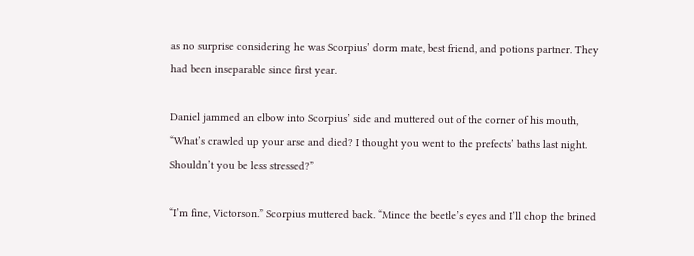as no surprise considering he was Scorpius’ dorm mate, best friend, and potions partner. They had been inseparable since first year.

Daniel jammed an elbow into Scorpius’ side and muttered out of the corner of his mouth, “What’s crawled up your arse and died? I thought you went to the prefects’ baths last night. Shouldn’t you be less stressed?”

“I’m fine, Victorson.” Scorpius muttered back. “Mince the beetle’s eyes and I’ll chop the brined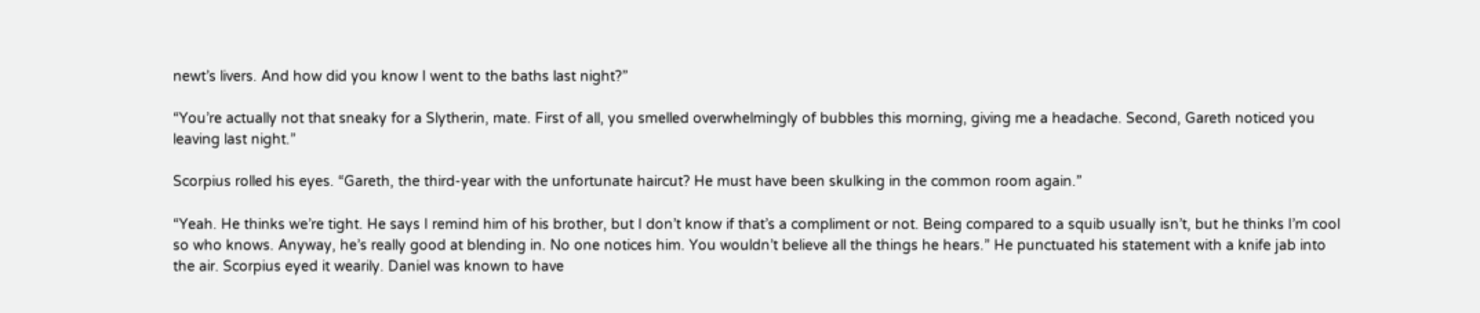newt’s livers. And how did you know I went to the baths last night?”

“You’re actually not that sneaky for a Slytherin, mate. First of all, you smelled overwhelmingly of bubbles this morning, giving me a headache. Second, Gareth noticed you leaving last night.”

Scorpius rolled his eyes. “Gareth, the third-year with the unfortunate haircut? He must have been skulking in the common room again.”

“Yeah. He thinks we’re tight. He says I remind him of his brother, but I don’t know if that’s a compliment or not. Being compared to a squib usually isn’t, but he thinks I’m cool so who knows. Anyway, he’s really good at blending in. No one notices him. You wouldn’t believe all the things he hears.” He punctuated his statement with a knife jab into the air. Scorpius eyed it wearily. Daniel was known to have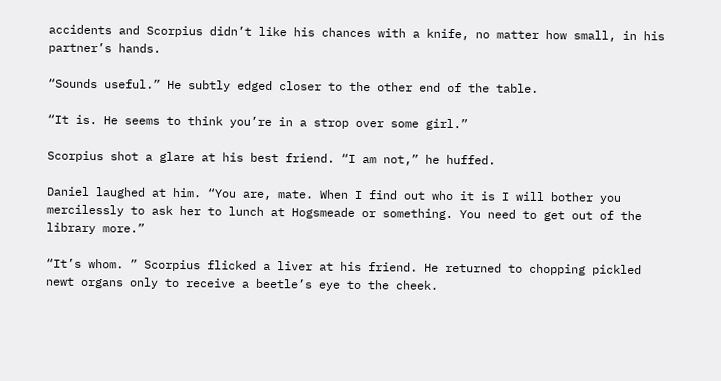accidents and Scorpius didn’t like his chances with a knife, no matter how small, in his partner’s hands.

“Sounds useful.” He subtly edged closer to the other end of the table.

“It is. He seems to think you’re in a strop over some girl.”

Scorpius shot a glare at his best friend. “I am not,” he huffed.

Daniel laughed at him. “You are, mate. When I find out who it is I will bother you mercilessly to ask her to lunch at Hogsmeade or something. You need to get out of the library more.”

“It’s whom. ” Scorpius flicked a liver at his friend. He returned to chopping pickled newt organs only to receive a beetle’s eye to the cheek.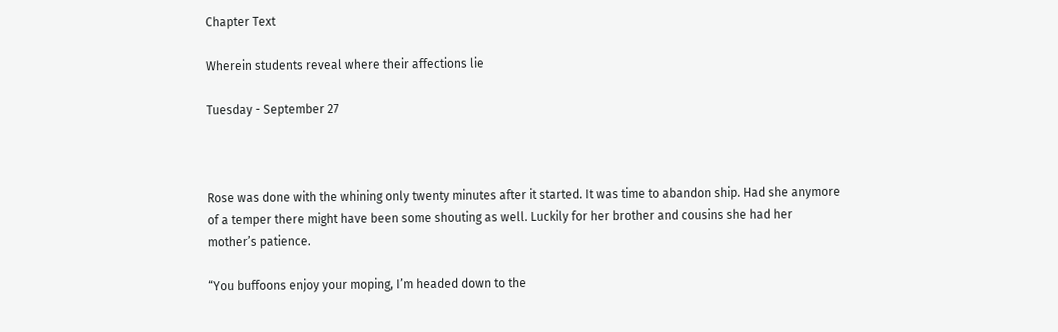Chapter Text

Wherein students reveal where their affections lie

Tuesday - September 27



Rose was done with the whining only twenty minutes after it started. It was time to abandon ship. Had she anymore of a temper there might have been some shouting as well. Luckily for her brother and cousins she had her mother’s patience.

“You buffoons enjoy your moping, I’m headed down to the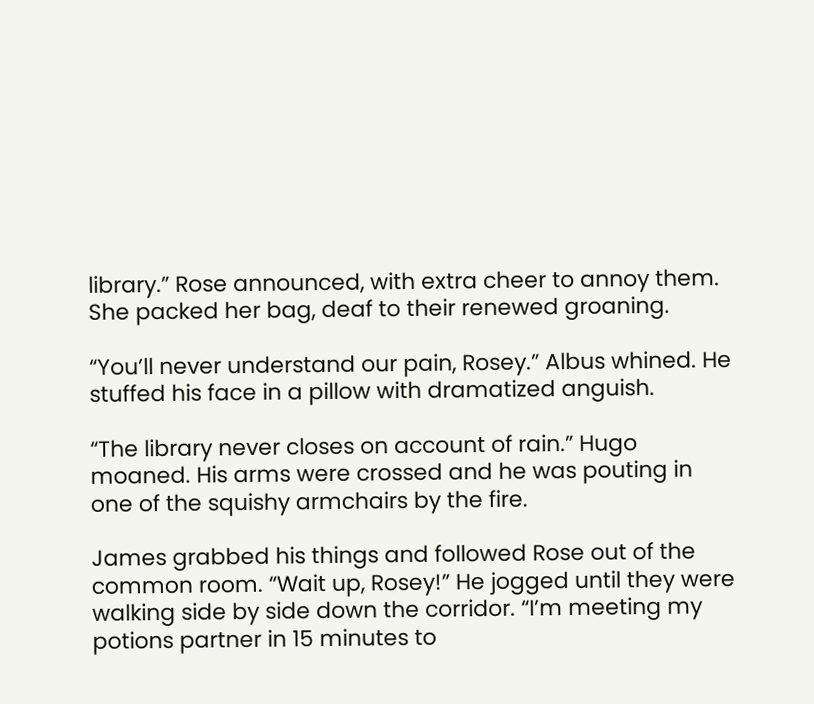library.” Rose announced, with extra cheer to annoy them. She packed her bag, deaf to their renewed groaning.

“You’ll never understand our pain, Rosey.” Albus whined. He stuffed his face in a pillow with dramatized anguish.

“The library never closes on account of rain.” Hugo moaned. His arms were crossed and he was pouting in one of the squishy armchairs by the fire.

James grabbed his things and followed Rose out of the common room. “Wait up, Rosey!” He jogged until they were walking side by side down the corridor. “I’m meeting my potions partner in 15 minutes to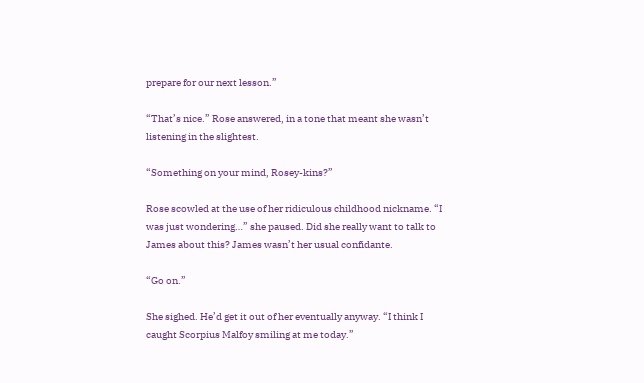prepare for our next lesson.”

“That’s nice.” Rose answered, in a tone that meant she wasn’t listening in the slightest.

“Something on your mind, Rosey-kins?”

Rose scowled at the use of her ridiculous childhood nickname. “I was just wondering…” she paused. Did she really want to talk to James about this? James wasn’t her usual confidante.

“Go on.”

She sighed. He’d get it out of her eventually anyway. “I think I caught Scorpius Malfoy smiling at me today.”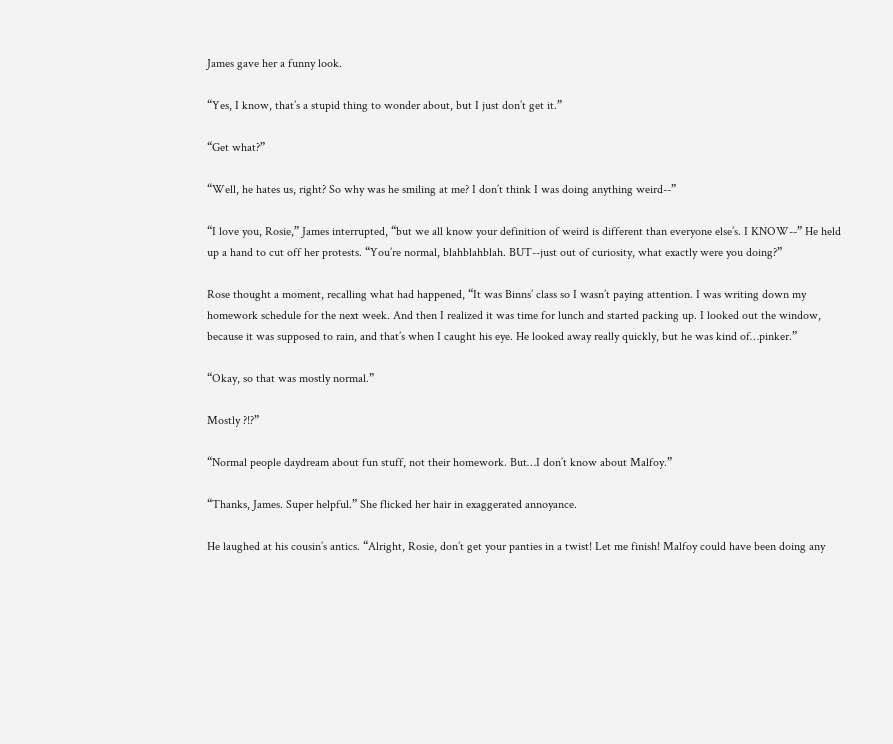James gave her a funny look.

“Yes, I know, that’s a stupid thing to wonder about, but I just don’t get it.”

“Get what?”

“Well, he hates us, right? So why was he smiling at me? I don’t think I was doing anything weird--”

“I love you, Rosie,” James interrupted, “but we all know your definition of weird is different than everyone else’s. I KNOW--” He held up a hand to cut off her protests. “You’re normal, blahblahblah. BUT--just out of curiosity, what exactly were you doing?”

Rose thought a moment, recalling what had happened, “It was Binns’ class so I wasn’t paying attention. I was writing down my homework schedule for the next week. And then I realized it was time for lunch and started packing up. I looked out the window, because it was supposed to rain, and that’s when I caught his eye. He looked away really quickly, but he was kind of…pinker.”

“Okay, so that was mostly normal.”

Mostly ?!?”

“Normal people daydream about fun stuff, not their homework. But…I don’t know about Malfoy.”

“Thanks, James. Super helpful.” She flicked her hair in exaggerated annoyance.

He laughed at his cousin’s antics. “Alright, Rosie, don’t get your panties in a twist! Let me finish! Malfoy could have been doing any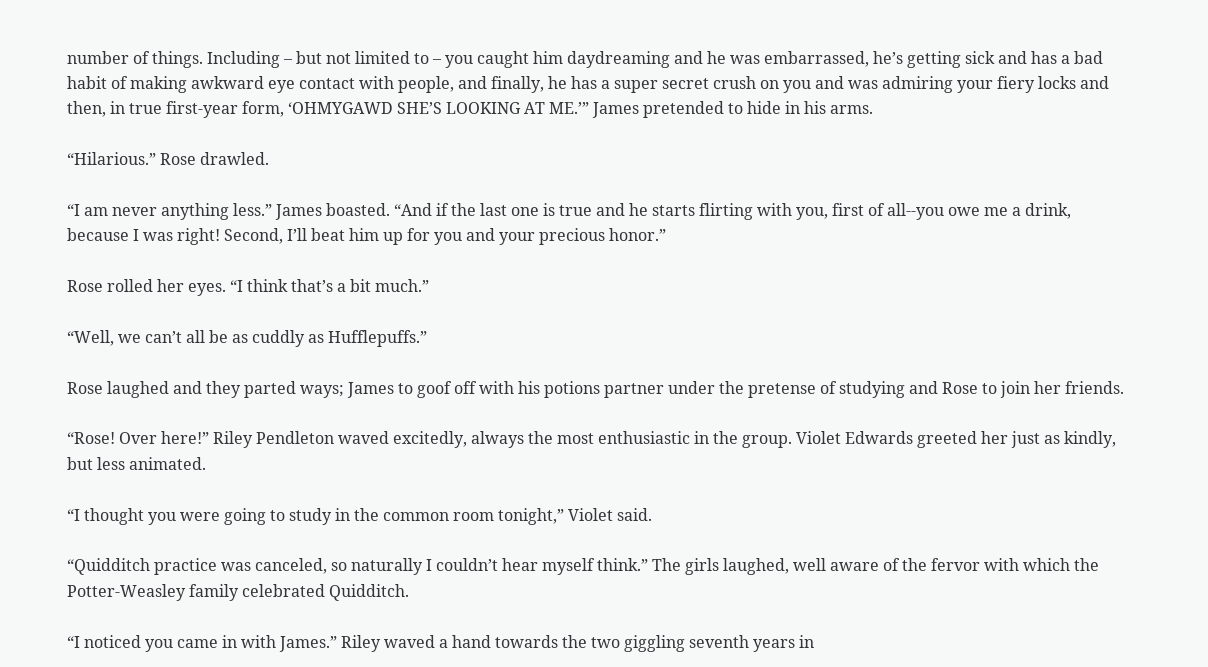number of things. Including – but not limited to – you caught him daydreaming and he was embarrassed, he’s getting sick and has a bad habit of making awkward eye contact with people, and finally, he has a super secret crush on you and was admiring your fiery locks and then, in true first-year form, ‘OHMYGAWD SHE’S LOOKING AT ME.’” James pretended to hide in his arms.

“Hilarious.” Rose drawled.

“I am never anything less.” James boasted. “And if the last one is true and he starts flirting with you, first of all--you owe me a drink, because I was right! Second, I’ll beat him up for you and your precious honor.”

Rose rolled her eyes. “I think that’s a bit much.”

“Well, we can’t all be as cuddly as Hufflepuffs.”

Rose laughed and they parted ways; James to goof off with his potions partner under the pretense of studying and Rose to join her friends.

“Rose! Over here!” Riley Pendleton waved excitedly, always the most enthusiastic in the group. Violet Edwards greeted her just as kindly, but less animated.

“I thought you were going to study in the common room tonight,” Violet said.

“Quidditch practice was canceled, so naturally I couldn’t hear myself think.” The girls laughed, well aware of the fervor with which the Potter-Weasley family celebrated Quidditch.

“I noticed you came in with James.” Riley waved a hand towards the two giggling seventh years in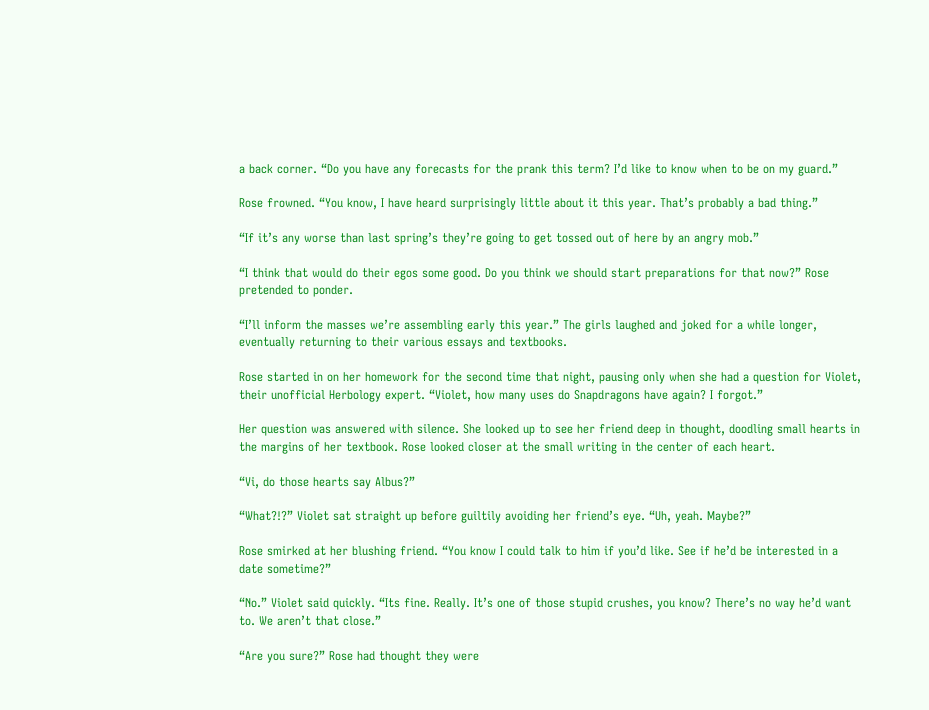a back corner. “Do you have any forecasts for the prank this term? I’d like to know when to be on my guard.”

Rose frowned. “You know, I have heard surprisingly little about it this year. That’s probably a bad thing.”

“If it’s any worse than last spring’s they’re going to get tossed out of here by an angry mob.”

“I think that would do their egos some good. Do you think we should start preparations for that now?” Rose pretended to ponder.

“I’ll inform the masses we’re assembling early this year.” The girls laughed and joked for a while longer, eventually returning to their various essays and textbooks.

Rose started in on her homework for the second time that night, pausing only when she had a question for Violet, their unofficial Herbology expert. “Violet, how many uses do Snapdragons have again? I forgot.”

Her question was answered with silence. She looked up to see her friend deep in thought, doodling small hearts in the margins of her textbook. Rose looked closer at the small writing in the center of each heart.

“Vi, do those hearts say Albus?”

“What?!?” Violet sat straight up before guiltily avoiding her friend’s eye. “Uh, yeah. Maybe?”

Rose smirked at her blushing friend. “You know I could talk to him if you’d like. See if he’d be interested in a date sometime?”

“No.” Violet said quickly. “Its fine. Really. It’s one of those stupid crushes, you know? There’s no way he’d want to. We aren’t that close.”

“Are you sure?” Rose had thought they were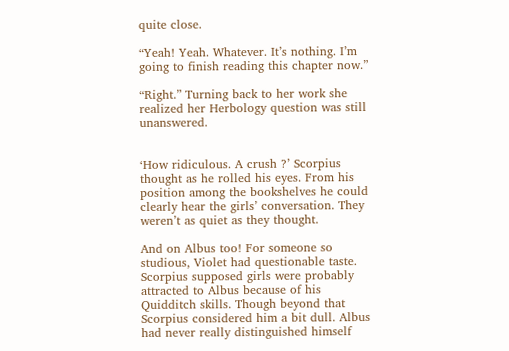quite close.

“Yeah! Yeah. Whatever. It’s nothing. I’m going to finish reading this chapter now.”

“Right.” Turning back to her work she realized her Herbology question was still unanswered.


‘How ridiculous. A crush ?’ Scorpius thought as he rolled his eyes. From his position among the bookshelves he could clearly hear the girls’ conversation. They weren’t as quiet as they thought.

And on Albus too! For someone so studious, Violet had questionable taste. Scorpius supposed girls were probably attracted to Albus because of his Quidditch skills. Though beyond that Scorpius considered him a bit dull. Albus had never really distinguished himself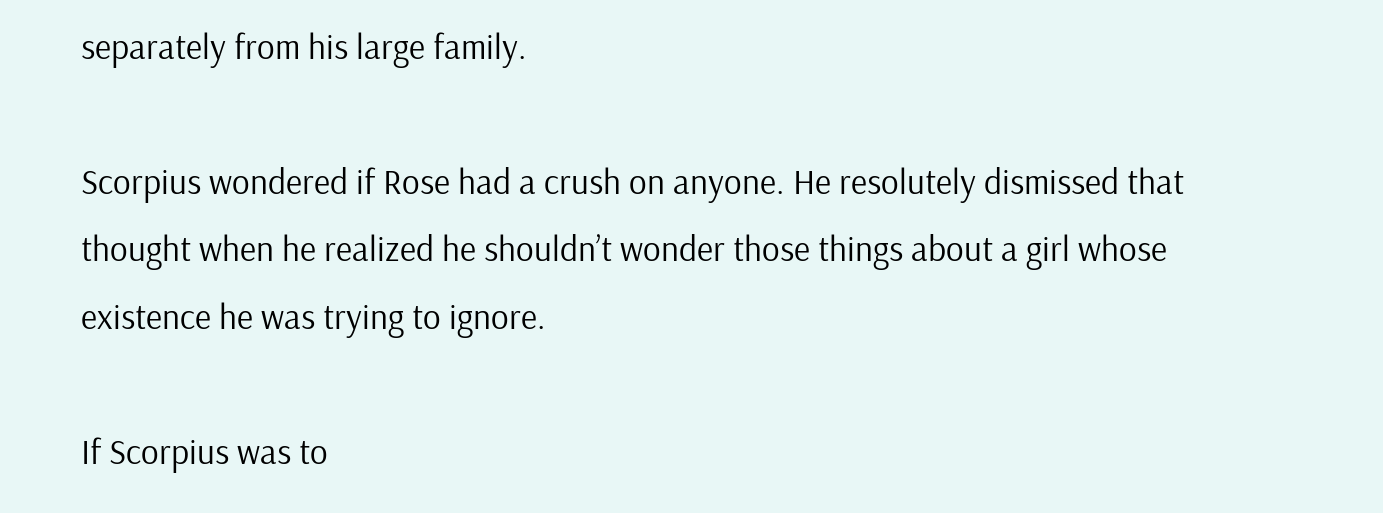separately from his large family.

Scorpius wondered if Rose had a crush on anyone. He resolutely dismissed that thought when he realized he shouldn’t wonder those things about a girl whose existence he was trying to ignore.

If Scorpius was to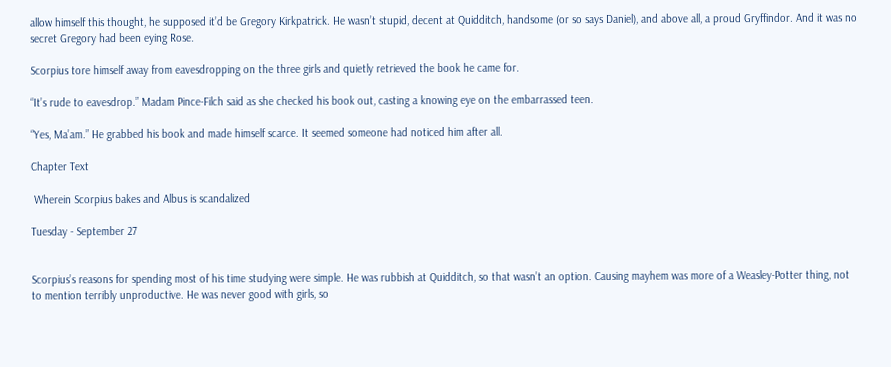allow himself this thought, he supposed it’d be Gregory Kirkpatrick. He wasn’t stupid, decent at Quidditch, handsome (or so says Daniel), and above all, a proud Gryffindor. And it was no secret Gregory had been eying Rose.

Scorpius tore himself away from eavesdropping on the three girls and quietly retrieved the book he came for.

“It’s rude to eavesdrop.” Madam Pince-Filch said as she checked his book out, casting a knowing eye on the embarrassed teen.

“Yes, Ma’am.” He grabbed his book and made himself scarce. It seemed someone had noticed him after all.

Chapter Text

 Wherein Scorpius bakes and Albus is scandalized

Tuesday - September 27


Scorpius’s reasons for spending most of his time studying were simple. He was rubbish at Quidditch, so that wasn’t an option. Causing mayhem was more of a Weasley-Potter thing, not to mention terribly unproductive. He was never good with girls, so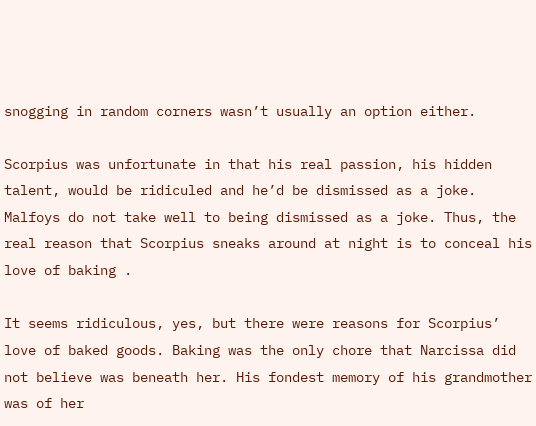snogging in random corners wasn’t usually an option either.

Scorpius was unfortunate in that his real passion, his hidden talent, would be ridiculed and he’d be dismissed as a joke. Malfoys do not take well to being dismissed as a joke. Thus, the real reason that Scorpius sneaks around at night is to conceal his love of baking .

It seems ridiculous, yes, but there were reasons for Scorpius’ love of baked goods. Baking was the only chore that Narcissa did not believe was beneath her. His fondest memory of his grandmother was of her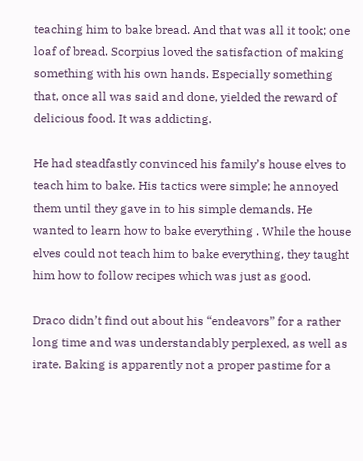teaching him to bake bread. And that was all it took; one loaf of bread. Scorpius loved the satisfaction of making something with his own hands. Especially something that, once all was said and done, yielded the reward of delicious food. It was addicting.

He had steadfastly convinced his family’s house elves to teach him to bake. His tactics were simple; he annoyed them until they gave in to his simple demands. He wanted to learn how to bake everything . While the house elves could not teach him to bake everything, they taught him how to follow recipes which was just as good.

Draco didn’t find out about his “endeavors” for a rather long time and was understandably perplexed, as well as irate. Baking is apparently not a proper pastime for a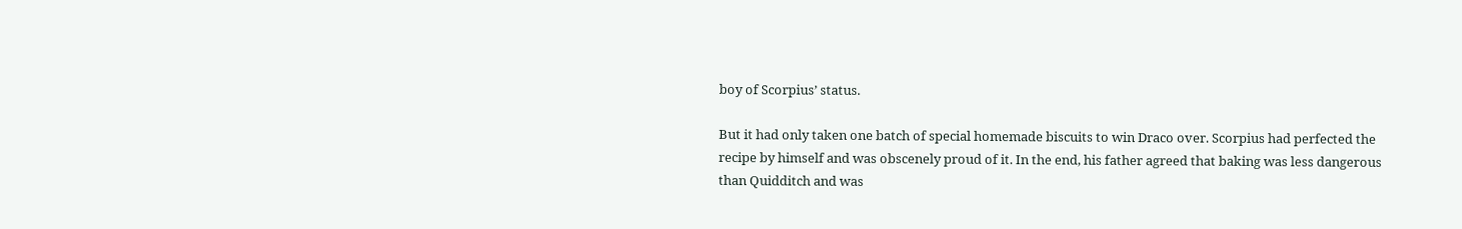boy of Scorpius’ status.

But it had only taken one batch of special homemade biscuits to win Draco over. Scorpius had perfected the recipe by himself and was obscenely proud of it. In the end, his father agreed that baking was less dangerous than Quidditch and was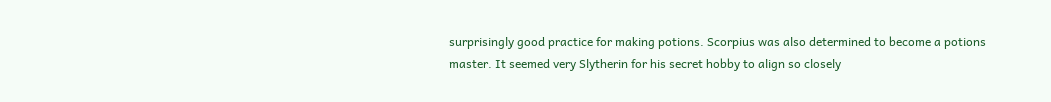surprisingly good practice for making potions. Scorpius was also determined to become a potions master. It seemed very Slytherin for his secret hobby to align so closely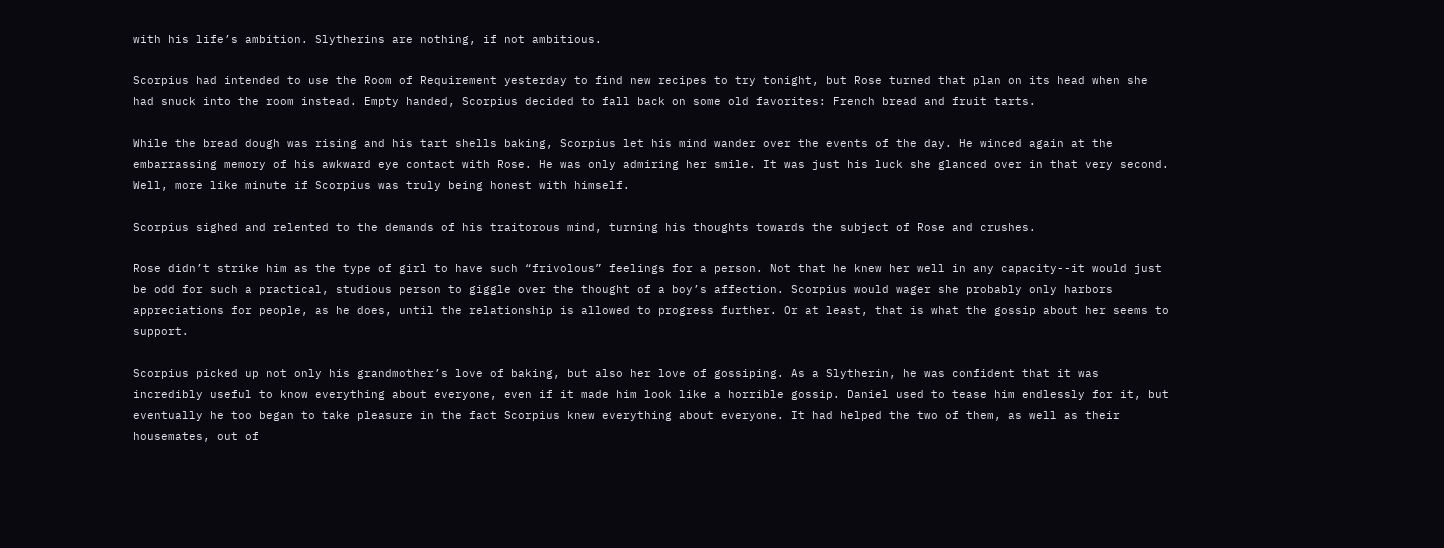with his life’s ambition. Slytherins are nothing, if not ambitious.

Scorpius had intended to use the Room of Requirement yesterday to find new recipes to try tonight, but Rose turned that plan on its head when she had snuck into the room instead. Empty handed, Scorpius decided to fall back on some old favorites: French bread and fruit tarts.

While the bread dough was rising and his tart shells baking, Scorpius let his mind wander over the events of the day. He winced again at the embarrassing memory of his awkward eye contact with Rose. He was only admiring her smile. It was just his luck she glanced over in that very second. Well, more like minute if Scorpius was truly being honest with himself.

Scorpius sighed and relented to the demands of his traitorous mind, turning his thoughts towards the subject of Rose and crushes.

Rose didn’t strike him as the type of girl to have such “frivolous” feelings for a person. Not that he knew her well in any capacity--it would just be odd for such a practical, studious person to giggle over the thought of a boy’s affection. Scorpius would wager she probably only harbors appreciations for people, as he does, until the relationship is allowed to progress further. Or at least, that is what the gossip about her seems to support.

Scorpius picked up not only his grandmother’s love of baking, but also her love of gossiping. As a Slytherin, he was confident that it was incredibly useful to know everything about everyone, even if it made him look like a horrible gossip. Daniel used to tease him endlessly for it, but eventually he too began to take pleasure in the fact Scorpius knew everything about everyone. It had helped the two of them, as well as their housemates, out of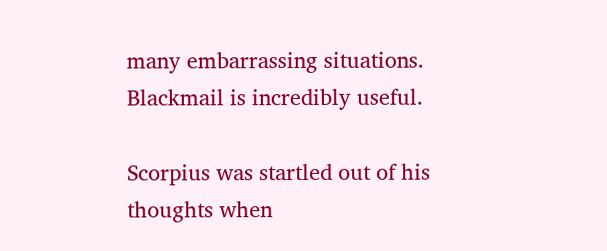many embarrassing situations. Blackmail is incredibly useful.

Scorpius was startled out of his thoughts when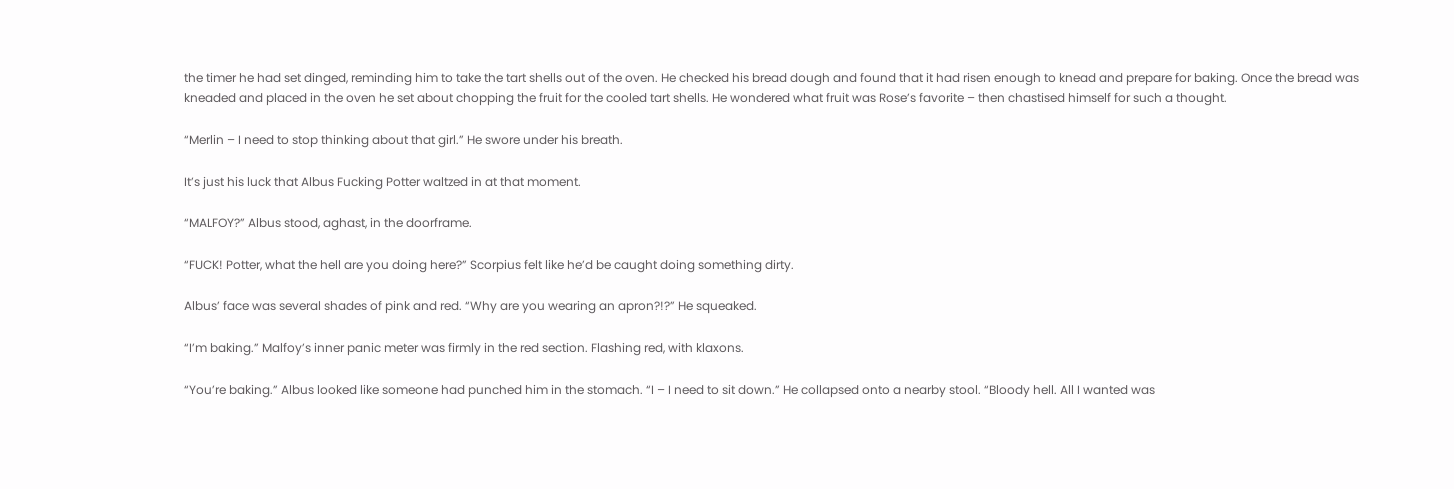the timer he had set dinged, reminding him to take the tart shells out of the oven. He checked his bread dough and found that it had risen enough to knead and prepare for baking. Once the bread was kneaded and placed in the oven he set about chopping the fruit for the cooled tart shells. He wondered what fruit was Rose’s favorite – then chastised himself for such a thought.

“Merlin – I need to stop thinking about that girl.” He swore under his breath.

It’s just his luck that Albus Fucking Potter waltzed in at that moment.

“MALFOY?” Albus stood, aghast, in the doorframe.

“FUCK! Potter, what the hell are you doing here?” Scorpius felt like he’d be caught doing something dirty.

Albus’ face was several shades of pink and red. “Why are you wearing an apron?!?” He squeaked.

“I’m baking.” Malfoy’s inner panic meter was firmly in the red section. Flashing red, with klaxons.

“You’re baking.” Albus looked like someone had punched him in the stomach. “I – I need to sit down.” He collapsed onto a nearby stool. “Bloody hell. All I wanted was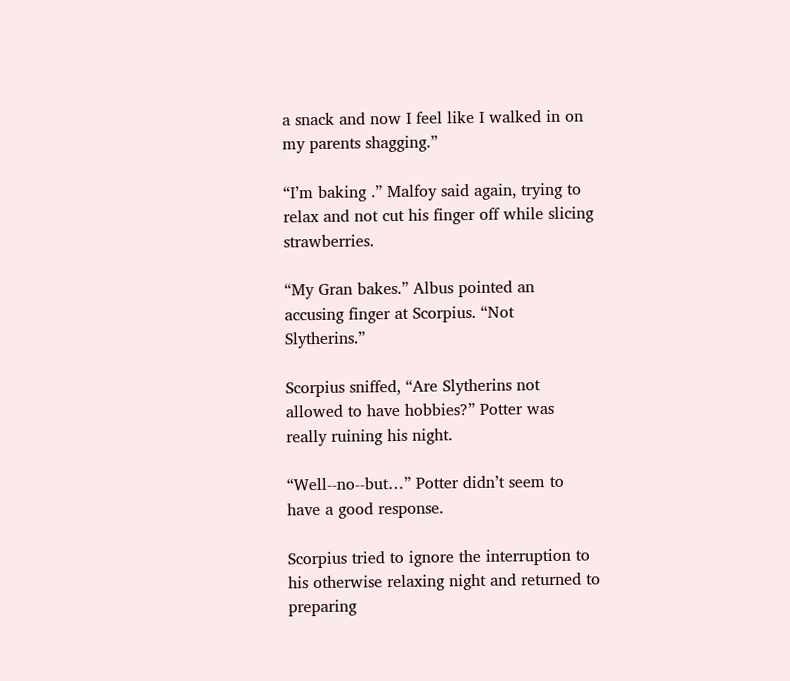a snack and now I feel like I walked in on my parents shagging.”

“I’m baking .” Malfoy said again, trying to relax and not cut his finger off while slicing strawberries.

“My Gran bakes.” Albus pointed an accusing finger at Scorpius. “Not Slytherins.”

Scorpius sniffed, “Are Slytherins not allowed to have hobbies?” Potter was really ruining his night.

“Well--no--but…” Potter didn’t seem to have a good response.

Scorpius tried to ignore the interruption to his otherwise relaxing night and returned to preparing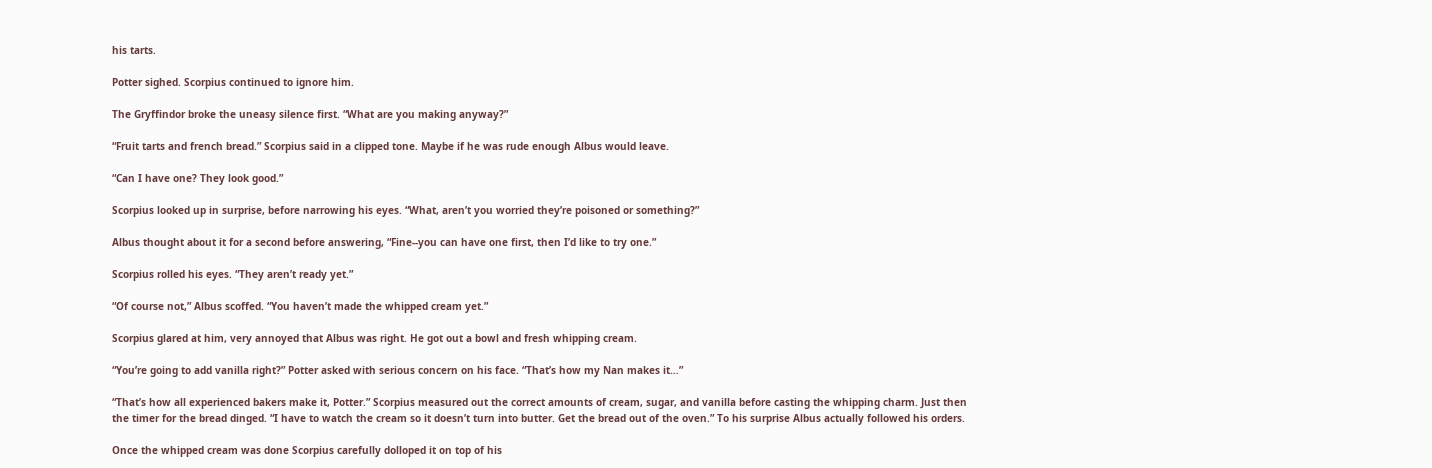his tarts.

Potter sighed. Scorpius continued to ignore him.

The Gryffindor broke the uneasy silence first. “What are you making anyway?”

“Fruit tarts and french bread.” Scorpius said in a clipped tone. Maybe if he was rude enough Albus would leave.

“Can I have one? They look good.”

Scorpius looked up in surprise, before narrowing his eyes. “What, aren’t you worried they’re poisoned or something?”

Albus thought about it for a second before answering, “Fine--you can have one first, then I’d like to try one.”

Scorpius rolled his eyes. “They aren’t ready yet.”

“Of course not,” Albus scoffed. “You haven’t made the whipped cream yet.”

Scorpius glared at him, very annoyed that Albus was right. He got out a bowl and fresh whipping cream.

“You’re going to add vanilla right?” Potter asked with serious concern on his face. “That’s how my Nan makes it…”

“That’s how all experienced bakers make it, Potter.” Scorpius measured out the correct amounts of cream, sugar, and vanilla before casting the whipping charm. Just then the timer for the bread dinged. “I have to watch the cream so it doesn’t turn into butter. Get the bread out of the oven.” To his surprise Albus actually followed his orders.

Once the whipped cream was done Scorpius carefully dolloped it on top of his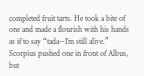completed fruit tarts. He took a bite of one and made a flourish with his hands as if to say “tada--I’m still alive.” Scorpius pushed one in front of Albus, but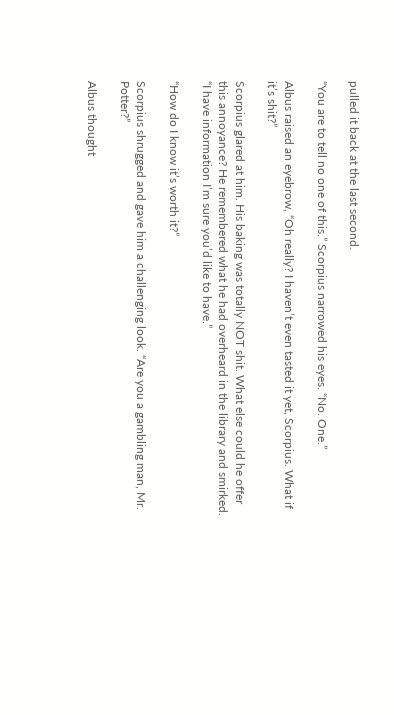pulled it back at the last second.

“You are to tell no one of this.” Scorpius narrowed his eyes. “No. One.”

Albus raised an eyebrow, “Oh really? I haven’t even tasted it yet, Scorpius. What if it’s shit?”

Scorpius glared at him. His baking was totally NOT shit. What else could he offer this annoyance? He remembered what he had overheard in the library and smirked. “I have information I’m sure you’d like to have.”

“How do I know it’s worth it?”

Scorpius shrugged and gave him a challenging look. “Are you a gambling man, Mr. Potter?”

Albus thought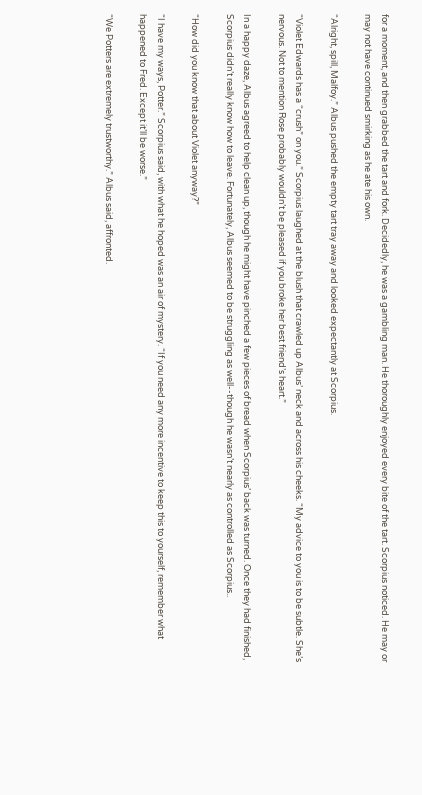for a moment, and then grabbed the tart and fork. Decidedly, he was a gambling man. He thoroughly enjoyed every bite of the tart. Scorpius noticed. He may or may not have continued smirking as he ate his own.

“Alright, spill, Malfoy.” Albus pushed the empty tart tray away and looked expectantly at Scorpius.

“Violet Edwards has a “crush” on you.” Scorpius laughed at the blush that crawled up Albus’ neck and across his cheeks. “My advice to you is to be subtle. She’s nervous. Not to mention Rose probably wouldn’t be pleased if you broke her best friend’s heart.”

In a happy daze, Albus agreed to help clean up, though he might have pinched a few pieces of bread when Scorpius’ back was turned. Once they had finished, Scorpius didn’t really know how to leave. Fortunately, Albus seemed to be struggling as well--though he wasn’t nearly as controlled as Scorpius..

“How did you know that about Violet anyway?”

“I have my ways, Potter.” Scorpius said, with what he hoped was an air of mystery. “If you need any more incentive to keep this to yourself, remember what happened to Fred. Except it’ll be worse.”

“We Potters are extremely trustworthy.” Albus said, affronted.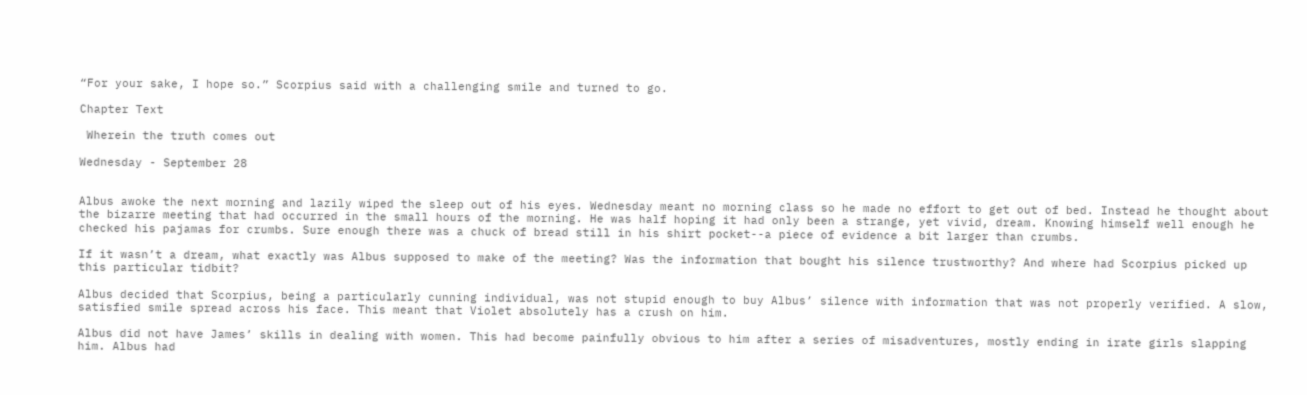“For your sake, I hope so.” Scorpius said with a challenging smile and turned to go.

Chapter Text

 Wherein the truth comes out

Wednesday - September 28


Albus awoke the next morning and lazily wiped the sleep out of his eyes. Wednesday meant no morning class so he made no effort to get out of bed. Instead he thought about the bizarre meeting that had occurred in the small hours of the morning. He was half hoping it had only been a strange, yet vivid, dream. Knowing himself well enough he checked his pajamas for crumbs. Sure enough there was a chuck of bread still in his shirt pocket--a piece of evidence a bit larger than crumbs.

If it wasn’t a dream, what exactly was Albus supposed to make of the meeting? Was the information that bought his silence trustworthy? And where had Scorpius picked up this particular tidbit?

Albus decided that Scorpius, being a particularly cunning individual, was not stupid enough to buy Albus’ silence with information that was not properly verified. A slow, satisfied smile spread across his face. This meant that Violet absolutely has a crush on him.

Albus did not have James’ skills in dealing with women. This had become painfully obvious to him after a series of misadventures, mostly ending in irate girls slapping him. Albus had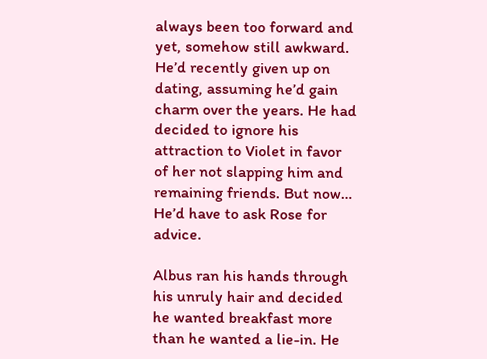always been too forward and yet, somehow still awkward. He’d recently given up on dating, assuming he’d gain charm over the years. He had decided to ignore his attraction to Violet in favor of her not slapping him and remaining friends. But now… He’d have to ask Rose for advice.

Albus ran his hands through his unruly hair and decided he wanted breakfast more than he wanted a lie-in. He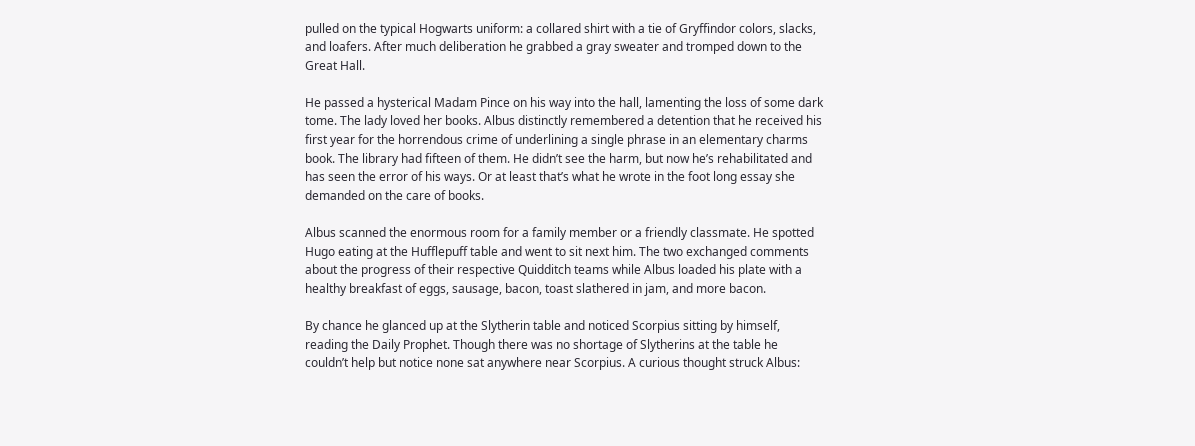pulled on the typical Hogwarts uniform: a collared shirt with a tie of Gryffindor colors, slacks, and loafers. After much deliberation he grabbed a gray sweater and tromped down to the Great Hall.

He passed a hysterical Madam Pince on his way into the hall, lamenting the loss of some dark tome. The lady loved her books. Albus distinctly remembered a detention that he received his first year for the horrendous crime of underlining a single phrase in an elementary charms book. The library had fifteen of them. He didn’t see the harm, but now he’s rehabilitated and has seen the error of his ways. Or at least that’s what he wrote in the foot long essay she demanded on the care of books.

Albus scanned the enormous room for a family member or a friendly classmate. He spotted Hugo eating at the Hufflepuff table and went to sit next him. The two exchanged comments about the progress of their respective Quidditch teams while Albus loaded his plate with a healthy breakfast of eggs, sausage, bacon, toast slathered in jam, and more bacon.

By chance he glanced up at the Slytherin table and noticed Scorpius sitting by himself, reading the Daily Prophet. Though there was no shortage of Slytherins at the table he couldn’t help but notice none sat anywhere near Scorpius. A curious thought struck Albus: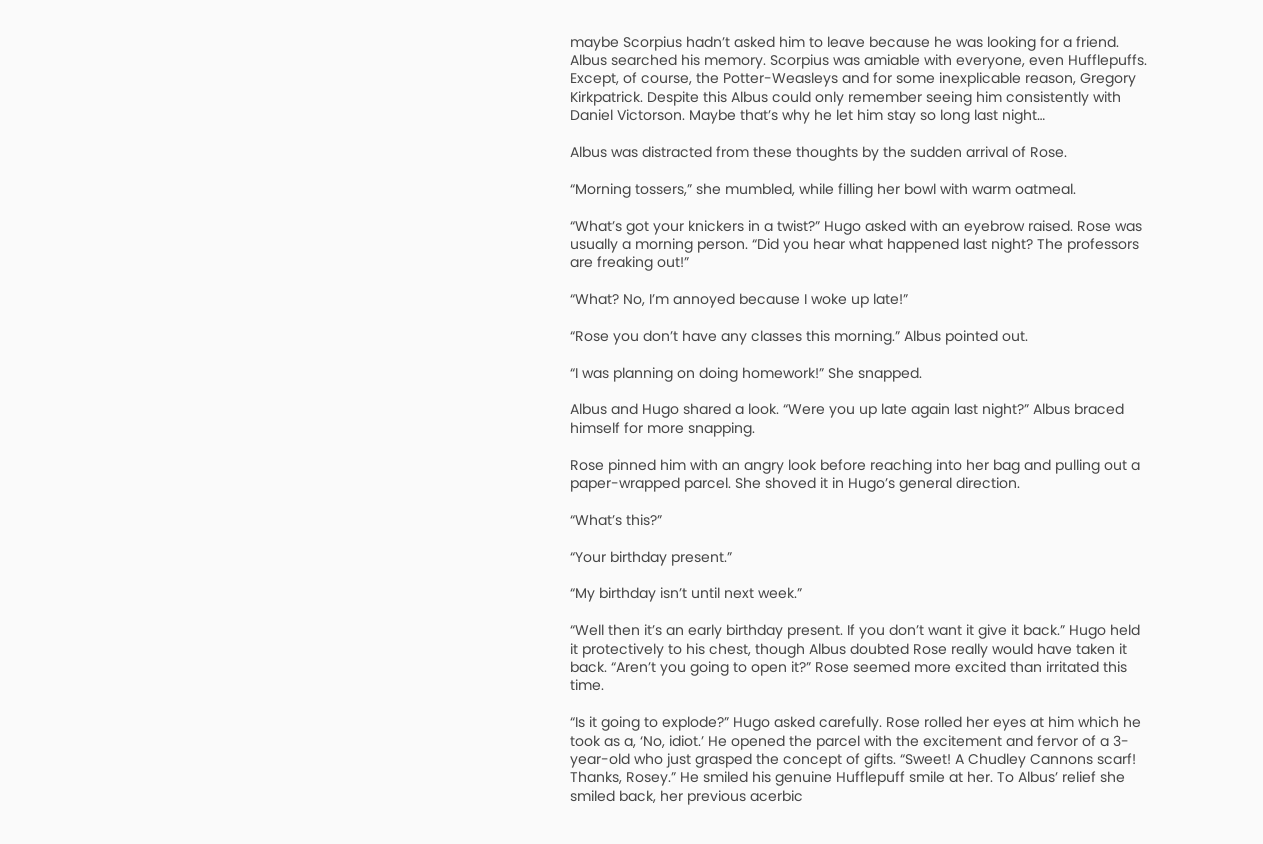maybe Scorpius hadn’t asked him to leave because he was looking for a friend. Albus searched his memory. Scorpius was amiable with everyone, even Hufflepuffs. Except, of course, the Potter-Weasleys and for some inexplicable reason, Gregory Kirkpatrick. Despite this Albus could only remember seeing him consistently with Daniel Victorson. Maybe that’s why he let him stay so long last night…

Albus was distracted from these thoughts by the sudden arrival of Rose.

“Morning tossers,” she mumbled, while filling her bowl with warm oatmeal.

“What’s got your knickers in a twist?” Hugo asked with an eyebrow raised. Rose was usually a morning person. “Did you hear what happened last night? The professors are freaking out!”

“What? No, I’m annoyed because I woke up late!”

“Rose you don’t have any classes this morning.” Albus pointed out.

“I was planning on doing homework!” She snapped.

Albus and Hugo shared a look. “Were you up late again last night?” Albus braced himself for more snapping.

Rose pinned him with an angry look before reaching into her bag and pulling out a paper-wrapped parcel. She shoved it in Hugo’s general direction.

“What’s this?”

“Your birthday present.”

“My birthday isn’t until next week.”

“Well then it’s an early birthday present. If you don’t want it give it back.” Hugo held it protectively to his chest, though Albus doubted Rose really would have taken it back. “Aren’t you going to open it?” Rose seemed more excited than irritated this time.

“Is it going to explode?” Hugo asked carefully. Rose rolled her eyes at him which he took as a, ‘No, idiot.’ He opened the parcel with the excitement and fervor of a 3-year-old who just grasped the concept of gifts. “Sweet! A Chudley Cannons scarf! Thanks, Rosey.” He smiled his genuine Hufflepuff smile at her. To Albus’ relief she smiled back, her previous acerbic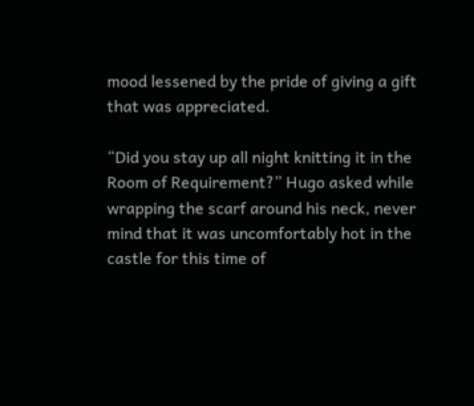mood lessened by the pride of giving a gift that was appreciated.

“Did you stay up all night knitting it in the Room of Requirement?” Hugo asked while wrapping the scarf around his neck, never mind that it was uncomfortably hot in the castle for this time of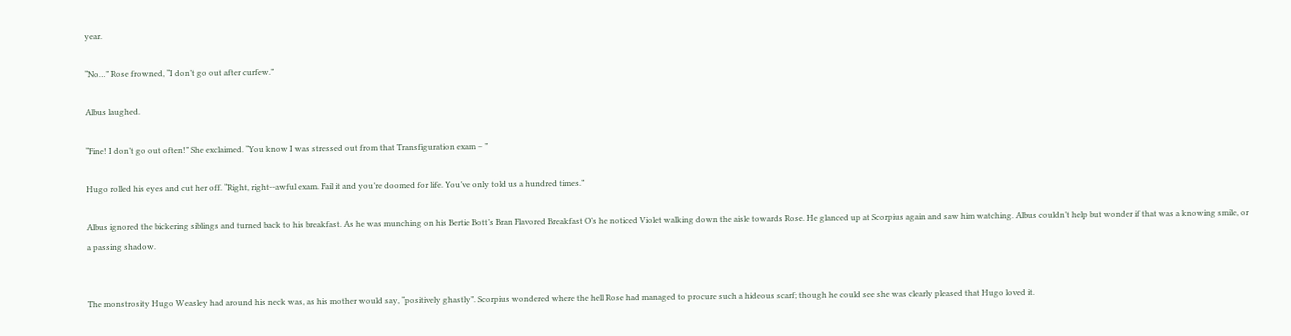year.

“No…” Rose frowned, “I don’t go out after curfew.”

Albus laughed.

“Fine! I don’t go out often!” She exclaimed. “You know I was stressed out from that Transfiguration exam – ”

Hugo rolled his eyes and cut her off. “Right, right--awful exam. Fail it and you’re doomed for life. You’ve only told us a hundred times.”

Albus ignored the bickering siblings and turned back to his breakfast. As he was munching on his Bertie Bott’s Bran Flavored Breakfast O’s he noticed Violet walking down the aisle towards Rose. He glanced up at Scorpius again and saw him watching. Albus couldn’t help but wonder if that was a knowing smile, or a passing shadow.


The monstrosity Hugo Weasley had around his neck was, as his mother would say, “positively ghastly”. Scorpius wondered where the hell Rose had managed to procure such a hideous scarf; though he could see she was clearly pleased that Hugo loved it.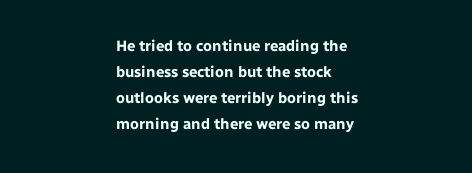He tried to continue reading the business section but the stock outlooks were terribly boring this morning and there were so many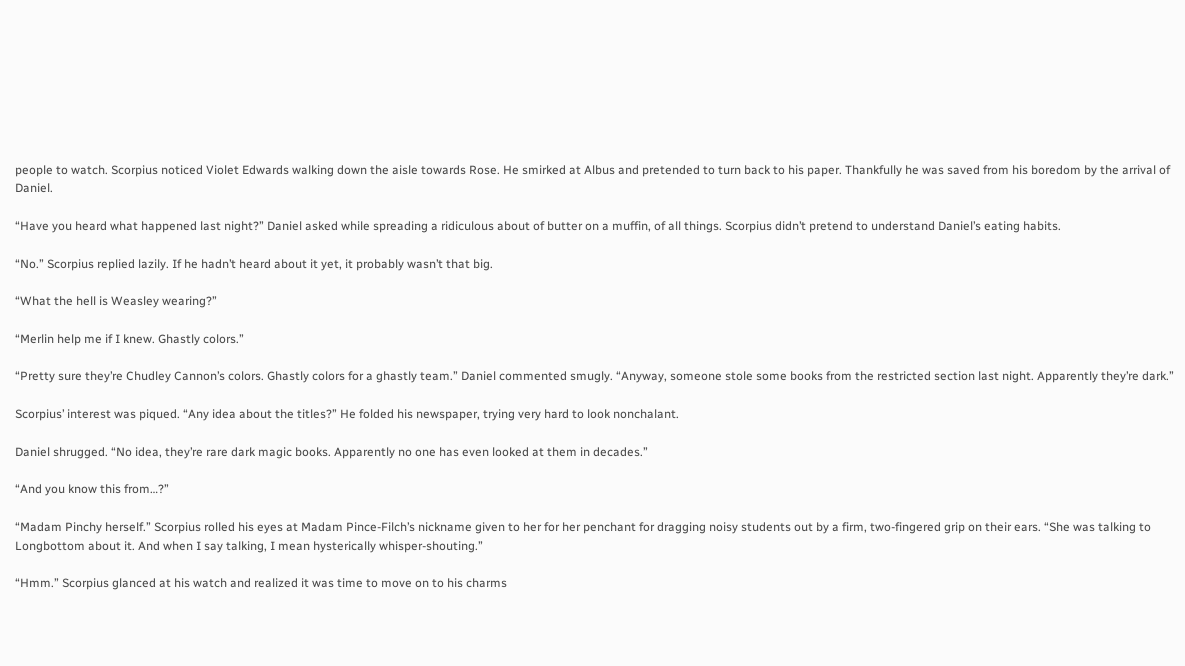people to watch. Scorpius noticed Violet Edwards walking down the aisle towards Rose. He smirked at Albus and pretended to turn back to his paper. Thankfully he was saved from his boredom by the arrival of Daniel.

“Have you heard what happened last night?” Daniel asked while spreading a ridiculous about of butter on a muffin, of all things. Scorpius didn’t pretend to understand Daniel’s eating habits.

“No.” Scorpius replied lazily. If he hadn’t heard about it yet, it probably wasn’t that big.

“What the hell is Weasley wearing?”

“Merlin help me if I knew. Ghastly colors.”

“Pretty sure they’re Chudley Cannon’s colors. Ghastly colors for a ghastly team.” Daniel commented smugly. “Anyway, someone stole some books from the restricted section last night. Apparently they’re dark.”

Scorpius’ interest was piqued. “Any idea about the titles?” He folded his newspaper, trying very hard to look nonchalant.

Daniel shrugged. “No idea, they’re rare dark magic books. Apparently no one has even looked at them in decades.”

“And you know this from…?”

“Madam Pinchy herself.” Scorpius rolled his eyes at Madam Pince-Filch’s nickname given to her for her penchant for dragging noisy students out by a firm, two-fingered grip on their ears. “She was talking to Longbottom about it. And when I say talking, I mean hysterically whisper-shouting.”

“Hmm.” Scorpius glanced at his watch and realized it was time to move on to his charms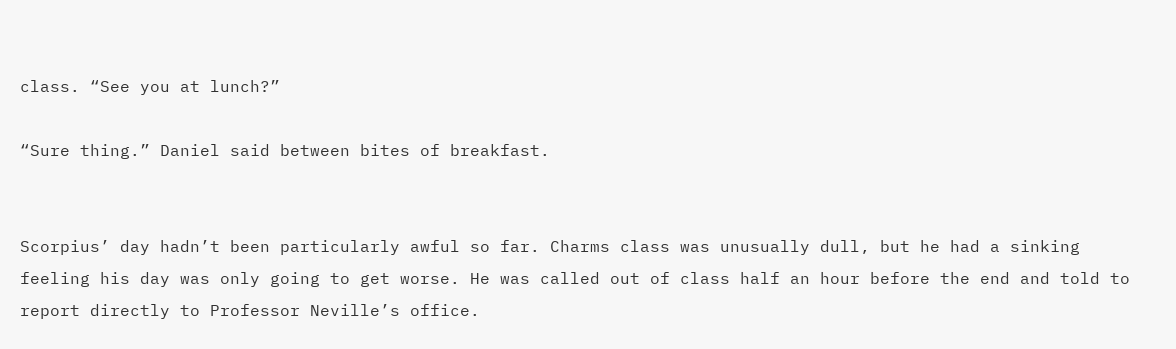class. “See you at lunch?”

“Sure thing.” Daniel said between bites of breakfast.


Scorpius’ day hadn’t been particularly awful so far. Charms class was unusually dull, but he had a sinking feeling his day was only going to get worse. He was called out of class half an hour before the end and told to report directly to Professor Neville’s office.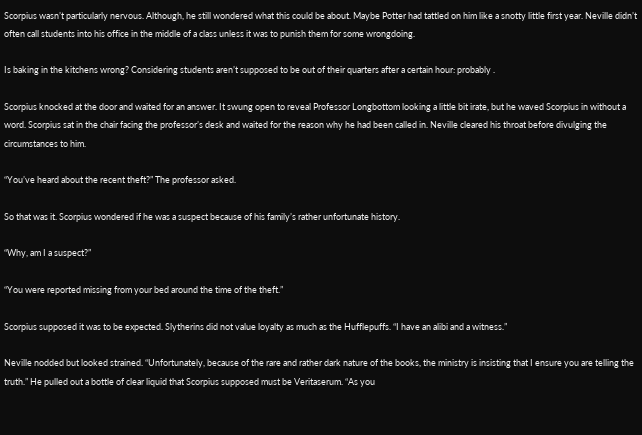Scorpius wasn’t particularly nervous. Although, he still wondered what this could be about. Maybe Potter had tattled on him like a snotty little first year. Neville didn’t often call students into his office in the middle of a class unless it was to punish them for some wrongdoing.

Is baking in the kitchens wrong? Considering students aren’t supposed to be out of their quarters after a certain hour: probably .

Scorpius knocked at the door and waited for an answer. It swung open to reveal Professor Longbottom looking a little bit irate, but he waved Scorpius in without a word. Scorpius sat in the chair facing the professor’s desk and waited for the reason why he had been called in. Neville cleared his throat before divulging the circumstances to him.

“You’ve heard about the recent theft?” The professor asked.

So that was it. Scorpius wondered if he was a suspect because of his family’s rather unfortunate history.

“Why, am I a suspect?”

“You were reported missing from your bed around the time of the theft.”

Scorpius supposed it was to be expected. Slytherins did not value loyalty as much as the Hufflepuffs. “I have an alibi and a witness.”

Neville nodded but looked strained. “Unfortunately, because of the rare and rather dark nature of the books, the ministry is insisting that I ensure you are telling the truth.” He pulled out a bottle of clear liquid that Scorpius supposed must be Veritaserum. “As you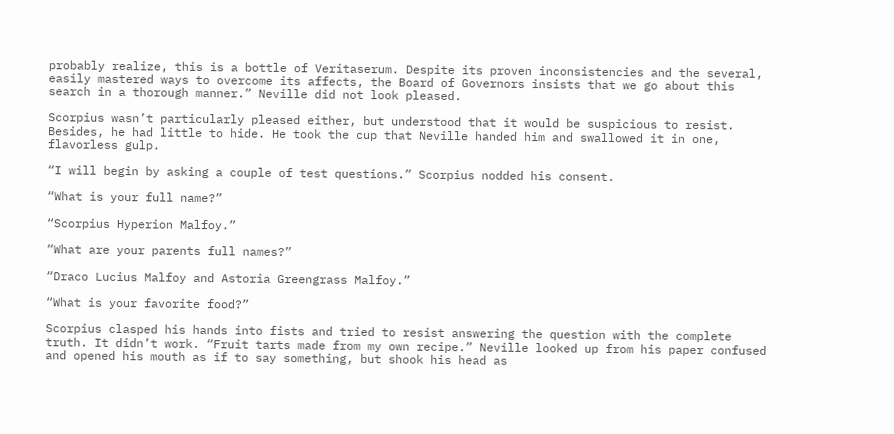probably realize, this is a bottle of Veritaserum. Despite its proven inconsistencies and the several, easily mastered ways to overcome its affects, the Board of Governors insists that we go about this search in a thorough manner.” Neville did not look pleased.

Scorpius wasn’t particularly pleased either, but understood that it would be suspicious to resist. Besides, he had little to hide. He took the cup that Neville handed him and swallowed it in one, flavorless gulp.

“I will begin by asking a couple of test questions.” Scorpius nodded his consent.

“What is your full name?”

“Scorpius Hyperion Malfoy.”

“What are your parents full names?”

“Draco Lucius Malfoy and Astoria Greengrass Malfoy.”

“What is your favorite food?”

Scorpius clasped his hands into fists and tried to resist answering the question with the complete truth. It didn’t work. “Fruit tarts made from my own recipe.” Neville looked up from his paper confused and opened his mouth as if to say something, but shook his head as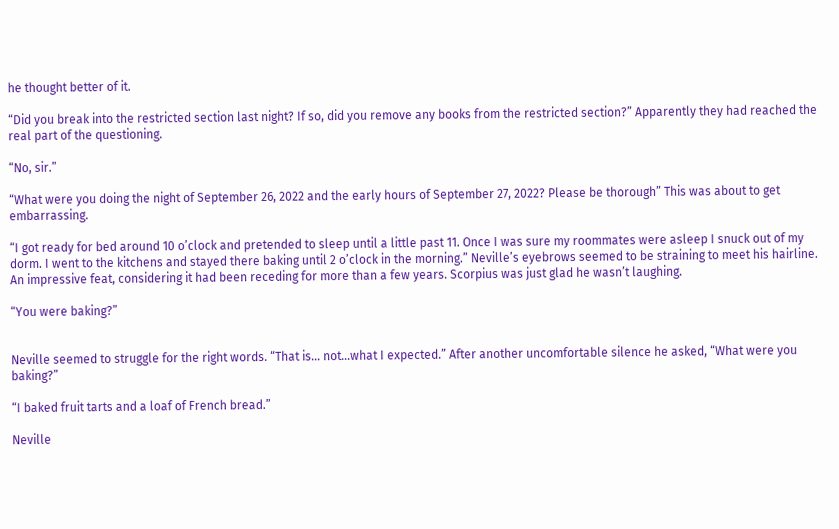he thought better of it.

“Did you break into the restricted section last night? If so, did you remove any books from the restricted section?” Apparently they had reached the real part of the questioning.

“No, sir.”

“What were you doing the night of September 26, 2022 and the early hours of September 27, 2022? Please be thorough” This was about to get embarrassing.

“I got ready for bed around 10 o’clock and pretended to sleep until a little past 11. Once I was sure my roommates were asleep I snuck out of my dorm. I went to the kitchens and stayed there baking until 2 o’clock in the morning.” Neville’s eyebrows seemed to be straining to meet his hairline. An impressive feat, considering it had been receding for more than a few years. Scorpius was just glad he wasn’t laughing.

“You were baking?”


Neville seemed to struggle for the right words. “That is… not…what I expected.” After another uncomfortable silence he asked, “What were you baking?”

“I baked fruit tarts and a loaf of French bread.”

Neville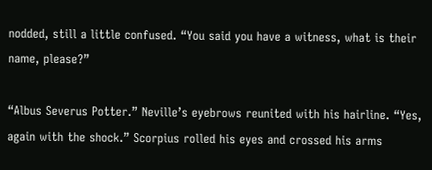nodded, still a little confused. “You said you have a witness, what is their name, please?”

“Albus Severus Potter.” Neville’s eyebrows reunited with his hairline. “Yes, again with the shock.” Scorpius rolled his eyes and crossed his arms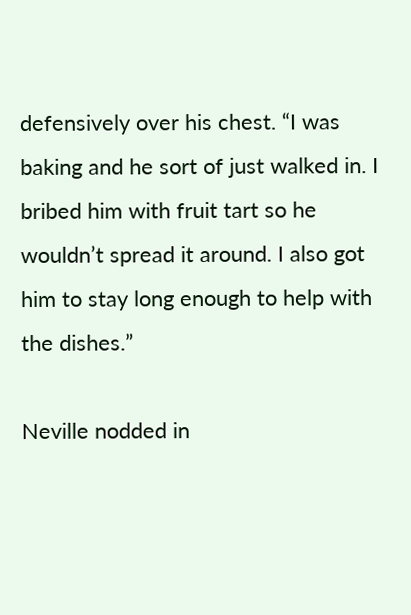defensively over his chest. “I was baking and he sort of just walked in. I bribed him with fruit tart so he wouldn’t spread it around. I also got him to stay long enough to help with the dishes.”

Neville nodded in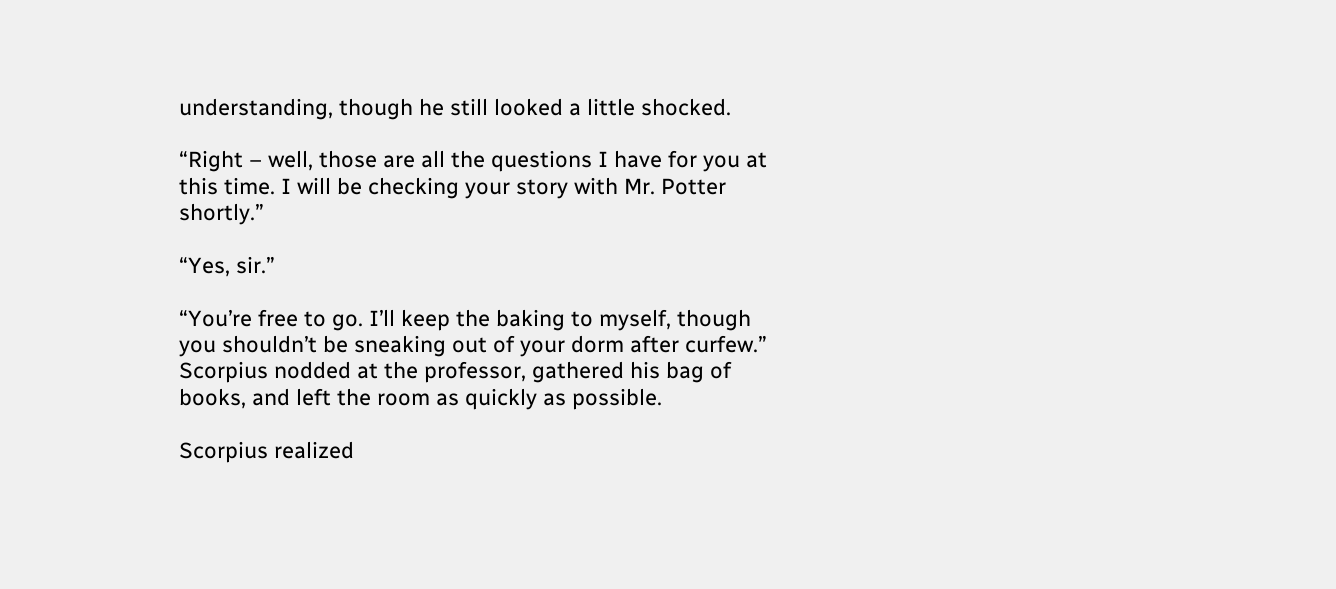understanding, though he still looked a little shocked.

“Right – well, those are all the questions I have for you at this time. I will be checking your story with Mr. Potter shortly.”

“Yes, sir.”

“You’re free to go. I’ll keep the baking to myself, though you shouldn’t be sneaking out of your dorm after curfew.” Scorpius nodded at the professor, gathered his bag of books, and left the room as quickly as possible.

Scorpius realized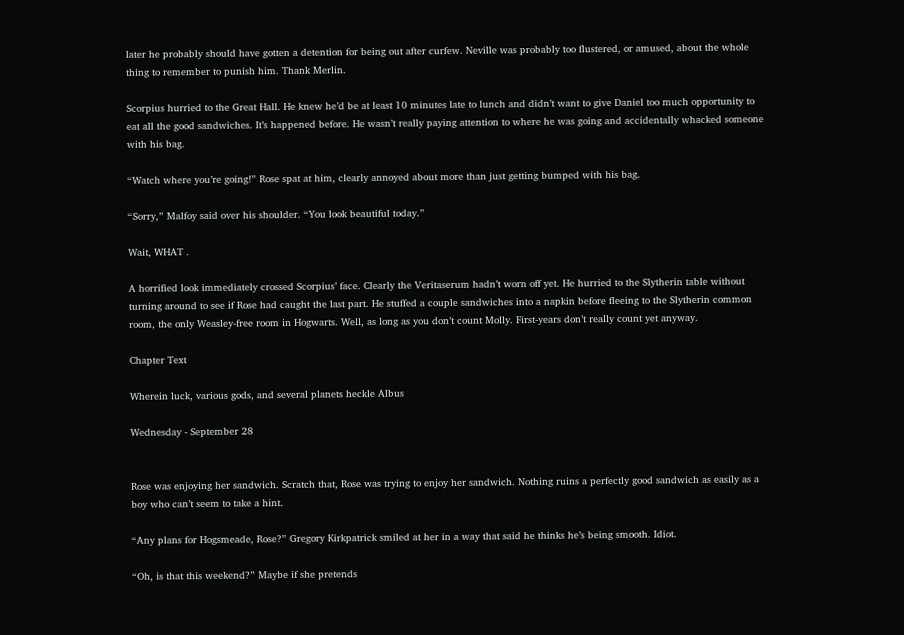later he probably should have gotten a detention for being out after curfew. Neville was probably too flustered, or amused, about the whole thing to remember to punish him. Thank Merlin.

Scorpius hurried to the Great Hall. He knew he’d be at least 10 minutes late to lunch and didn’t want to give Daniel too much opportunity to eat all the good sandwiches. It’s happened before. He wasn’t really paying attention to where he was going and accidentally whacked someone with his bag.

“Watch where you’re going!” Rose spat at him, clearly annoyed about more than just getting bumped with his bag.

“Sorry,” Malfoy said over his shoulder. “You look beautiful today.”

Wait, WHAT .

A horrified look immediately crossed Scorpius’ face. Clearly the Veritaserum hadn’t worn off yet. He hurried to the Slytherin table without turning around to see if Rose had caught the last part. He stuffed a couple sandwiches into a napkin before fleeing to the Slytherin common room, the only Weasley-free room in Hogwarts. Well, as long as you don’t count Molly. First-years don’t really count yet anyway.

Chapter Text

Wherein luck, various gods, and several planets heckle Albus

Wednesday - September 28


Rose was enjoying her sandwich. Scratch that, Rose was trying to enjoy her sandwich. Nothing ruins a perfectly good sandwich as easily as a boy who can’t seem to take a hint.

“Any plans for Hogsmeade, Rose?” Gregory Kirkpatrick smiled at her in a way that said he thinks he’s being smooth. Idiot.

“Oh, is that this weekend?” Maybe if she pretends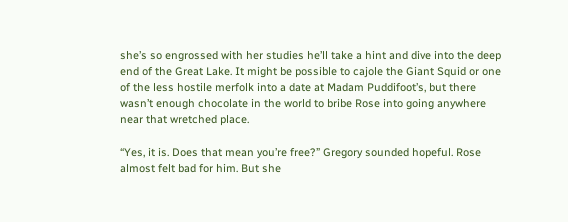she’s so engrossed with her studies he’ll take a hint and dive into the deep end of the Great Lake. It might be possible to cajole the Giant Squid or one of the less hostile merfolk into a date at Madam Puddifoot’s, but there wasn’t enough chocolate in the world to bribe Rose into going anywhere near that wretched place.

“Yes, it is. Does that mean you’re free?” Gregory sounded hopeful. Rose almost felt bad for him. But she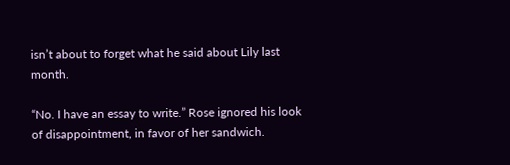isn’t about to forget what he said about Lily last month.

“No. I have an essay to write.” Rose ignored his look of disappointment, in favor of her sandwich.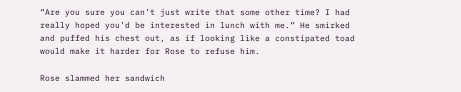“Are you sure you can’t just write that some other time? I had really hoped you’d be interested in lunch with me.” He smirked and puffed his chest out, as if looking like a constipated toad would make it harder for Rose to refuse him.

Rose slammed her sandwich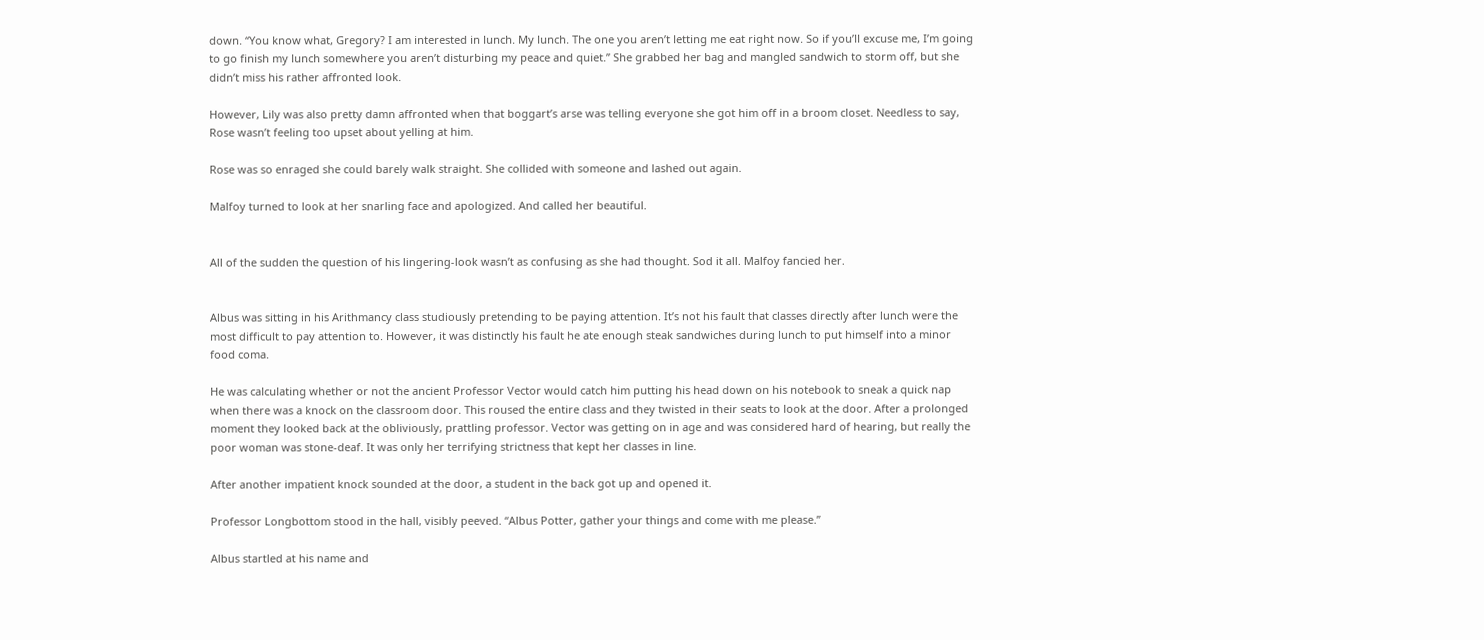down. “You know what, Gregory? I am interested in lunch. My lunch. The one you aren’t letting me eat right now. So if you’ll excuse me, I’m going to go finish my lunch somewhere you aren’t disturbing my peace and quiet.” She grabbed her bag and mangled sandwich to storm off, but she didn’t miss his rather affronted look.

However, Lily was also pretty damn affronted when that boggart’s arse was telling everyone she got him off in a broom closet. Needless to say, Rose wasn’t feeling too upset about yelling at him.

Rose was so enraged she could barely walk straight. She collided with someone and lashed out again.

Malfoy turned to look at her snarling face and apologized. And called her beautiful.


All of the sudden the question of his lingering-look wasn’t as confusing as she had thought. Sod it all. Malfoy fancied her.


Albus was sitting in his Arithmancy class studiously pretending to be paying attention. It’s not his fault that classes directly after lunch were the most difficult to pay attention to. However, it was distinctly his fault he ate enough steak sandwiches during lunch to put himself into a minor food coma.

He was calculating whether or not the ancient Professor Vector would catch him putting his head down on his notebook to sneak a quick nap when there was a knock on the classroom door. This roused the entire class and they twisted in their seats to look at the door. After a prolonged moment they looked back at the obliviously, prattling professor. Vector was getting on in age and was considered hard of hearing, but really the poor woman was stone-deaf. It was only her terrifying strictness that kept her classes in line.

After another impatient knock sounded at the door, a student in the back got up and opened it.

Professor Longbottom stood in the hall, visibly peeved. “Albus Potter, gather your things and come with me please.”

Albus startled at his name and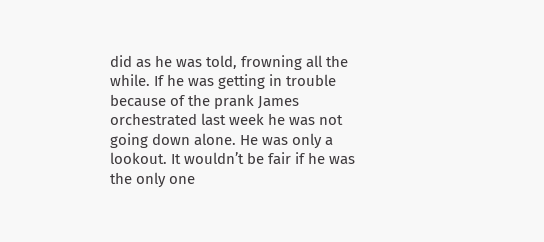did as he was told, frowning all the while. If he was getting in trouble because of the prank James orchestrated last week he was not going down alone. He was only a lookout. It wouldn’t be fair if he was the only one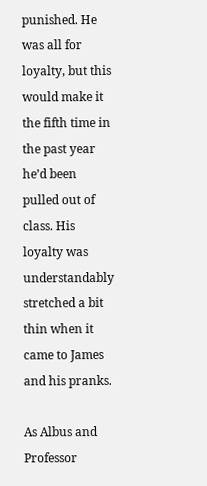punished. He was all for loyalty, but this would make it the fifth time in the past year he’d been pulled out of class. His loyalty was understandably stretched a bit thin when it came to James and his pranks.

As Albus and Professor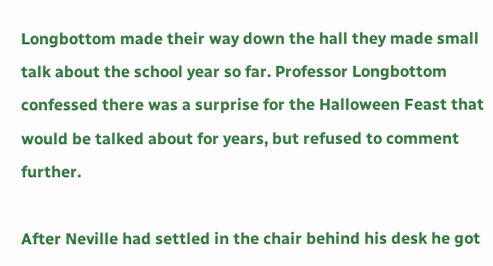Longbottom made their way down the hall they made small talk about the school year so far. Professor Longbottom confessed there was a surprise for the Halloween Feast that would be talked about for years, but refused to comment further.

After Neville had settled in the chair behind his desk he got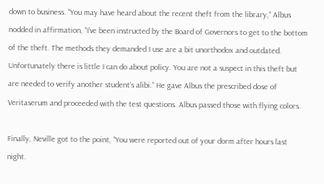down to business. “You may have heard about the recent theft from the library,” Albus nodded in affirmation, “I’ve been instructed by the Board of Governors to get to the bottom of the theft. The methods they demanded I use are a bit unorthodox and outdated. Unfortunately there is little I can do about policy. You are not a suspect in this theft but are needed to verify another student’s alibi.” He gave Albus the prescribed dose of Veritaserum and proceeded with the test questions. Albus passed those with flying colors.

Finally, Neville got to the point, “You were reported out of your dorm after hours last night.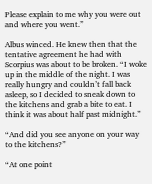Please explain to me why you were out and where you went.”

Albus winced. He knew then that the tentative agreement he had with Scorpius was about to be broken. “I woke up in the middle of the night. I was really hungry and couldn’t fall back asleep, so I decided to sneak down to the kitchens and grab a bite to eat. I think it was about half past midnight.”

“And did you see anyone on your way to the kitchens?”

“At one point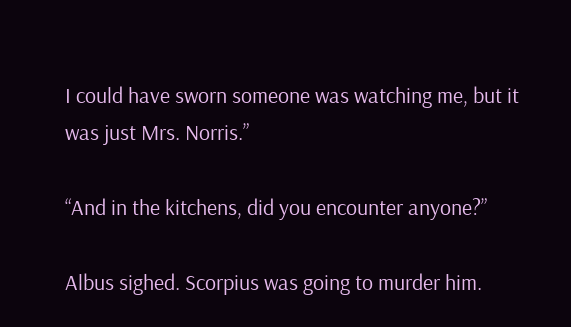I could have sworn someone was watching me, but it was just Mrs. Norris.”

“And in the kitchens, did you encounter anyone?”

Albus sighed. Scorpius was going to murder him.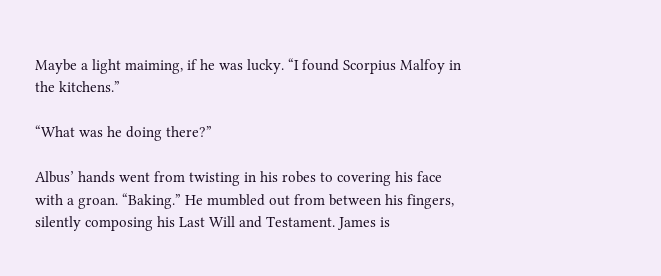Maybe a light maiming, if he was lucky. “I found Scorpius Malfoy in the kitchens.”

“What was he doing there?”

Albus’ hands went from twisting in his robes to covering his face with a groan. “Baking.” He mumbled out from between his fingers, silently composing his Last Will and Testament. James is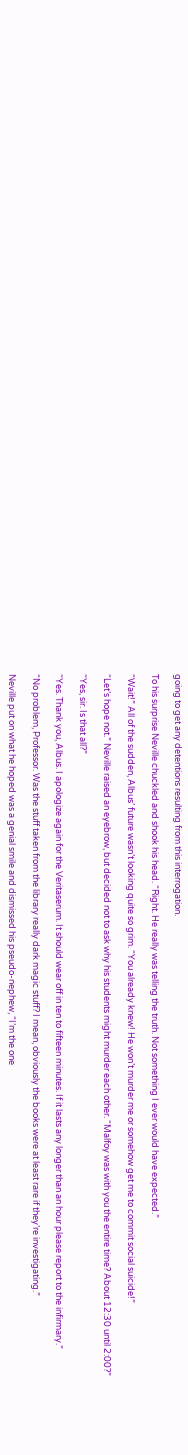going to get any detentions resulting from this interrogation.

To his surprise Neville chuckled and shook his head. “Right. He really was telling the truth. Not something I ever would have expected.”

“Wait!” All of the sudden, Albus’ future wasn’t looking quite so grim. “You already knew! He won’t murder me or somehow get me to commit social suicide!”

“Let’s hope not.” Neville raised an eyebrow, but decided not to ask why his students might murder each other. “Malfoy was with you the entire time? About 12:30 until 2:00?”

“Yes, sir. Is that all?”

“Yes. Thank you, Albus. I apologize again for the Veritaserum. It should wear off in ten to fifteen minutes. If it lasts any longer than an hour please report to the infirmary.”

“No problem, Professor. Was the stuff taken from the library really dark magic stuff? I mean, obviously the books were at least rare if they’re investigating.”

Neville put on what he hoped was a genial smile and dismissed his pseudo-nephew, “I’m the one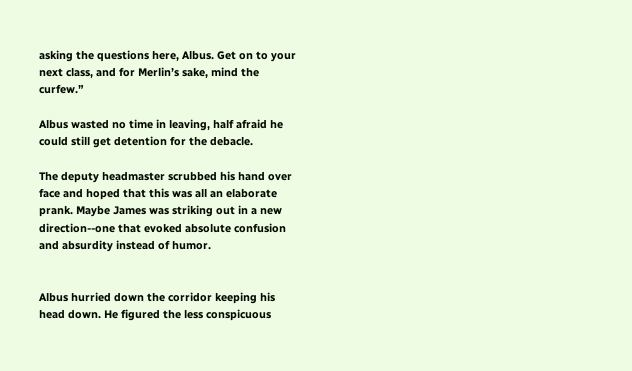asking the questions here, Albus. Get on to your next class, and for Merlin’s sake, mind the curfew.”

Albus wasted no time in leaving, half afraid he could still get detention for the debacle.

The deputy headmaster scrubbed his hand over face and hoped that this was all an elaborate prank. Maybe James was striking out in a new direction--one that evoked absolute confusion and absurdity instead of humor.


Albus hurried down the corridor keeping his head down. He figured the less conspicuous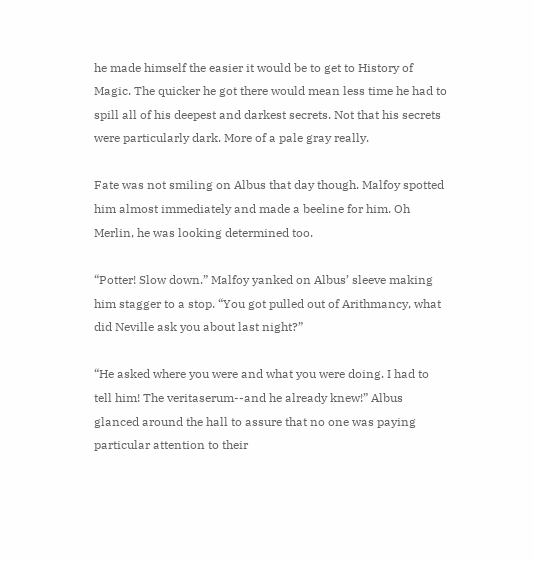he made himself the easier it would be to get to History of Magic. The quicker he got there would mean less time he had to spill all of his deepest and darkest secrets. Not that his secrets were particularly dark. More of a pale gray really.

Fate was not smiling on Albus that day though. Malfoy spotted him almost immediately and made a beeline for him. Oh Merlin, he was looking determined too.

“Potter! Slow down.” Malfoy yanked on Albus’ sleeve making him stagger to a stop. “You got pulled out of Arithmancy, what did Neville ask you about last night?”

“He asked where you were and what you were doing. I had to tell him! The veritaserum--and he already knew!” Albus glanced around the hall to assure that no one was paying particular attention to their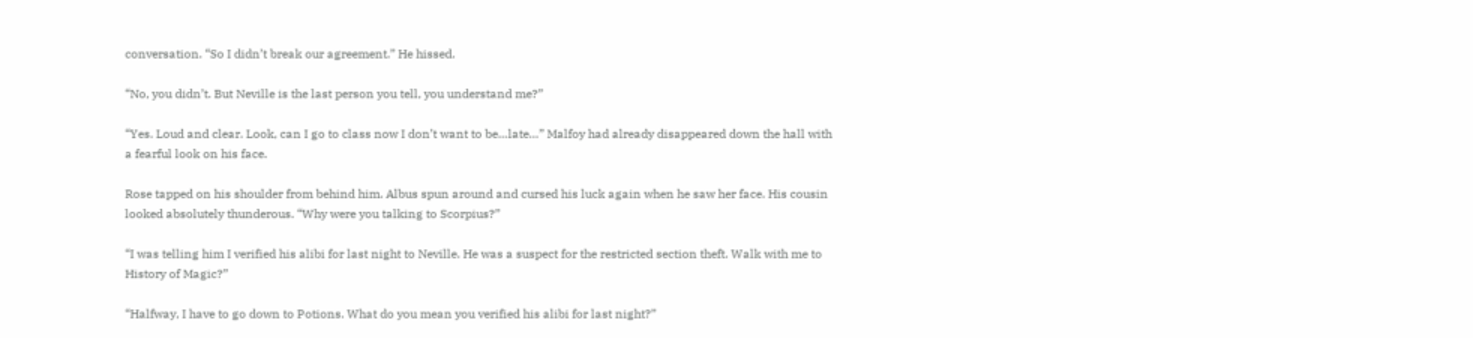conversation. “So I didn’t break our agreement.” He hissed.

“No, you didn’t. But Neville is the last person you tell, you understand me?”

“Yes. Loud and clear. Look, can I go to class now I don’t want to be…late…” Malfoy had already disappeared down the hall with a fearful look on his face.

Rose tapped on his shoulder from behind him. Albus spun around and cursed his luck again when he saw her face. His cousin looked absolutely thunderous. “Why were you talking to Scorpius?”

“I was telling him I verified his alibi for last night to Neville. He was a suspect for the restricted section theft. Walk with me to History of Magic?”

“Halfway, I have to go down to Potions. What do you mean you verified his alibi for last night?”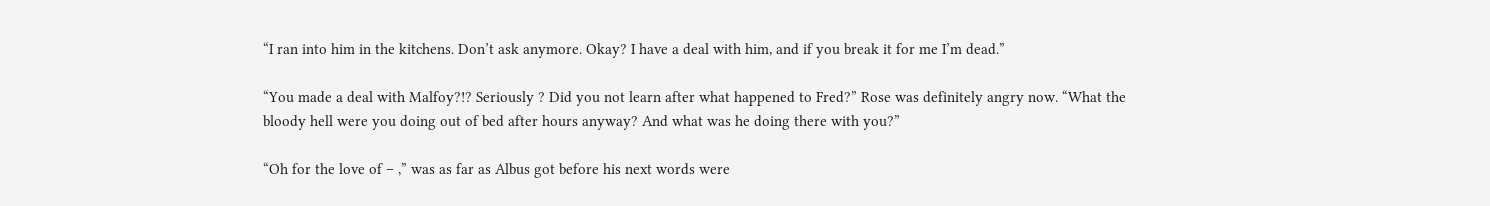“I ran into him in the kitchens. Don’t ask anymore. Okay? I have a deal with him, and if you break it for me I’m dead.”

“You made a deal with Malfoy?!? Seriously ? Did you not learn after what happened to Fred?” Rose was definitely angry now. “What the bloody hell were you doing out of bed after hours anyway? And what was he doing there with you?”

“Oh for the love of – ,” was as far as Albus got before his next words were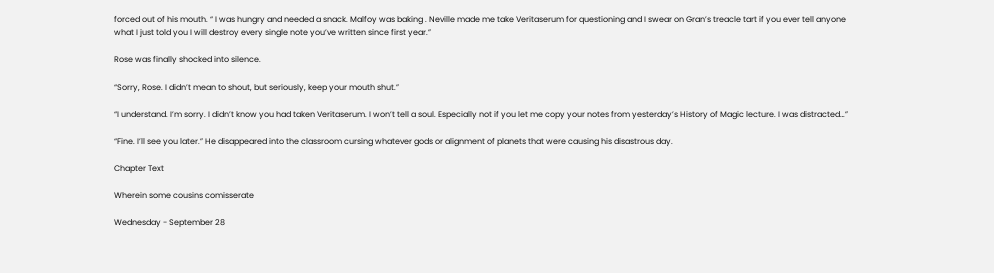forced out of his mouth. “ I was hungry and needed a snack. Malfoy was baking . Neville made me take Veritaserum for questioning and I swear on Gran’s treacle tart if you ever tell anyone what I just told you I will destroy every single note you’ve written since first year.”

Rose was finally shocked into silence.

“Sorry, Rose. I didn’t mean to shout, but seriously, keep your mouth shut.”

“I understand. I’m sorry. I didn’t know you had taken Veritaserum. I won’t tell a soul. Especially not if you let me copy your notes from yesterday’s History of Magic lecture. I was distracted…”

“Fine. I’ll see you later.” He disappeared into the classroom cursing whatever gods or alignment of planets that were causing his disastrous day.

Chapter Text

Wherein some cousins comisserate

Wednesday - September 28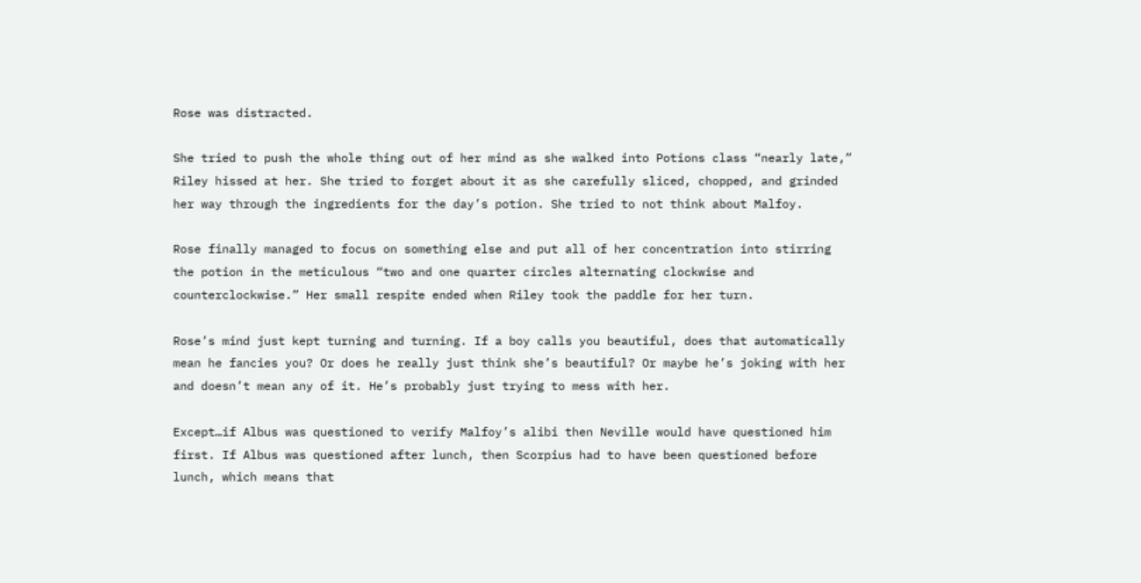Rose was distracted.

She tried to push the whole thing out of her mind as she walked into Potions class “nearly late,” Riley hissed at her. She tried to forget about it as she carefully sliced, chopped, and grinded her way through the ingredients for the day’s potion. She tried to not think about Malfoy.

Rose finally managed to focus on something else and put all of her concentration into stirring the potion in the meticulous “two and one quarter circles alternating clockwise and counterclockwise.” Her small respite ended when Riley took the paddle for her turn.

Rose’s mind just kept turning and turning. If a boy calls you beautiful, does that automatically mean he fancies you? Or does he really just think she’s beautiful? Or maybe he’s joking with her and doesn’t mean any of it. He’s probably just trying to mess with her.

Except…if Albus was questioned to verify Malfoy’s alibi then Neville would have questioned him first. If Albus was questioned after lunch, then Scorpius had to have been questioned before lunch, which means that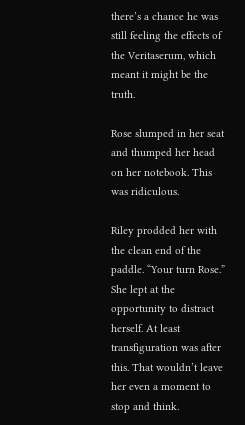there’s a chance he was still feeling the effects of the Veritaserum, which meant it might be the truth.

Rose slumped in her seat and thumped her head on her notebook. This was ridiculous.

Riley prodded her with the clean end of the paddle. “Your turn Rose.” She lept at the opportunity to distract herself. At least transfiguration was after this. That wouldn’t leave her even a moment to stop and think.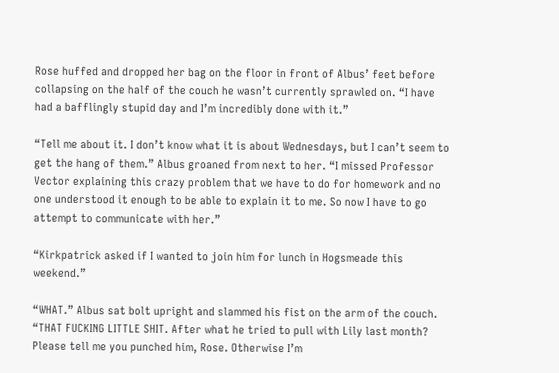Rose huffed and dropped her bag on the floor in front of Albus’ feet before collapsing on the half of the couch he wasn’t currently sprawled on. “I have had a bafflingly stupid day and I’m incredibly done with it.”

“Tell me about it. I don’t know what it is about Wednesdays, but I can’t seem to get the hang of them.” Albus groaned from next to her. “I missed Professor Vector explaining this crazy problem that we have to do for homework and no one understood it enough to be able to explain it to me. So now I have to go attempt to communicate with her.”

“Kirkpatrick asked if I wanted to join him for lunch in Hogsmeade this weekend.”

“WHAT.” Albus sat bolt upright and slammed his fist on the arm of the couch. “THAT FUCKING LITTLE SHIT. After what he tried to pull with Lily last month? Please tell me you punched him, Rose. Otherwise I’m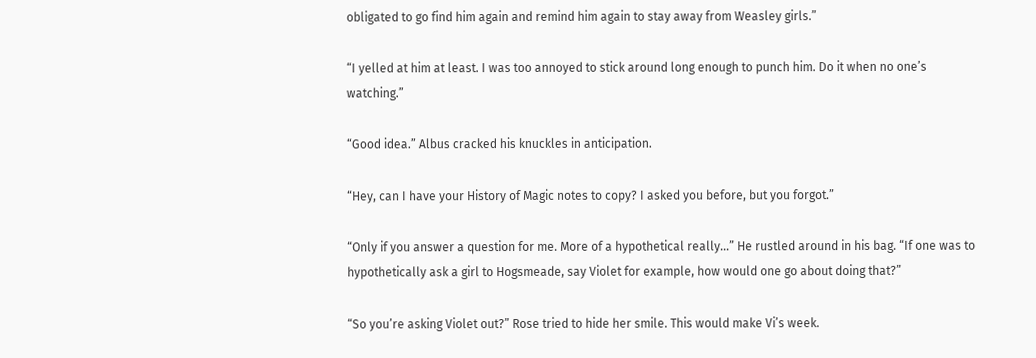obligated to go find him again and remind him again to stay away from Weasley girls.”

“I yelled at him at least. I was too annoyed to stick around long enough to punch him. Do it when no one’s watching.”

“Good idea.” Albus cracked his knuckles in anticipation.

“Hey, can I have your History of Magic notes to copy? I asked you before, but you forgot.”

“Only if you answer a question for me. More of a hypothetical really…” He rustled around in his bag. “If one was to hypothetically ask a girl to Hogsmeade, say Violet for example, how would one go about doing that?”

“So you’re asking Violet out?” Rose tried to hide her smile. This would make Vi’s week.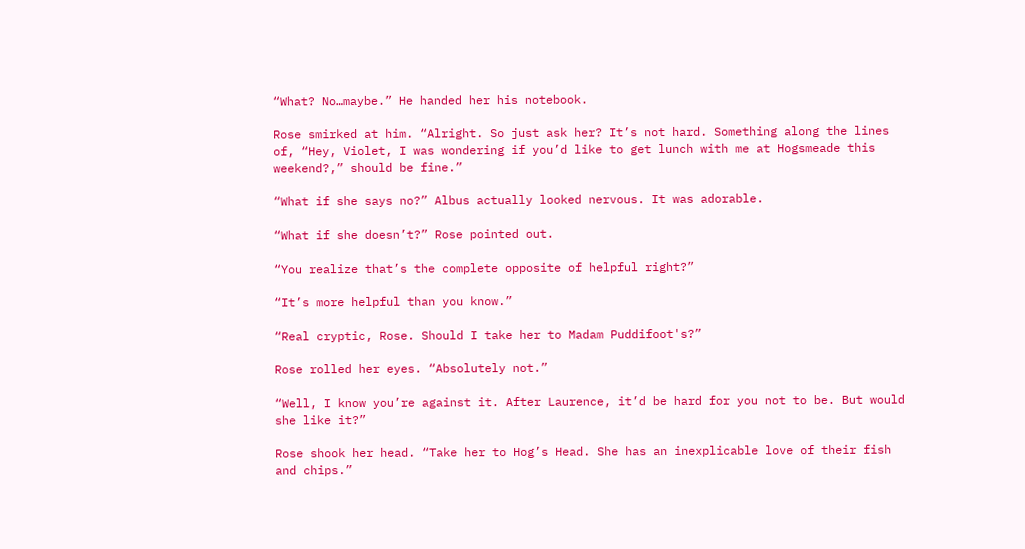“What? No…maybe.” He handed her his notebook.

Rose smirked at him. “Alright. So just ask her? It’s not hard. Something along the lines of, “Hey, Violet, I was wondering if you’d like to get lunch with me at Hogsmeade this weekend?,” should be fine.”

“What if she says no?” Albus actually looked nervous. It was adorable.

“What if she doesn’t?” Rose pointed out.

“You realize that’s the complete opposite of helpful right?”

“It’s more helpful than you know.”

“Real cryptic, Rose. Should I take her to Madam Puddifoot's?”

Rose rolled her eyes. “Absolutely not.”

“Well, I know you’re against it. After Laurence, it’d be hard for you not to be. But would she like it?”

Rose shook her head. “Take her to Hog’s Head. She has an inexplicable love of their fish and chips.”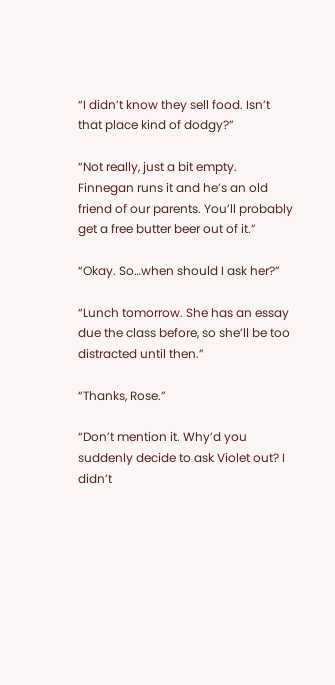“I didn’t know they sell food. Isn’t that place kind of dodgy?”

“Not really, just a bit empty. Finnegan runs it and he’s an old friend of our parents. You’ll probably get a free butter beer out of it.”

“Okay. So…when should I ask her?”

“Lunch tomorrow. She has an essay due the class before, so she’ll be too distracted until then.”

“Thanks, Rose.”

“Don’t mention it. Why’d you suddenly decide to ask Violet out? I didn’t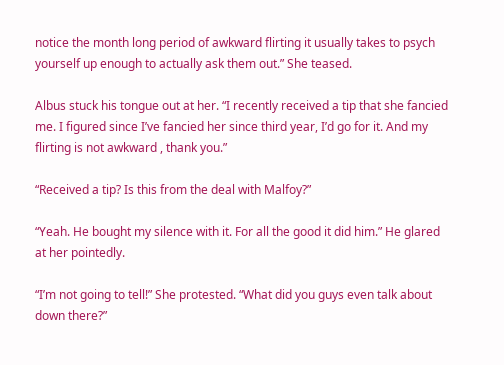notice the month long period of awkward flirting it usually takes to psych yourself up enough to actually ask them out.” She teased.

Albus stuck his tongue out at her. “I recently received a tip that she fancied me. I figured since I’ve fancied her since third year, I’d go for it. And my flirting is not awkward , thank you.”

“Received a tip? Is this from the deal with Malfoy?”

“Yeah. He bought my silence with it. For all the good it did him.” He glared at her pointedly.

“I’m not going to tell!” She protested. “What did you guys even talk about down there?”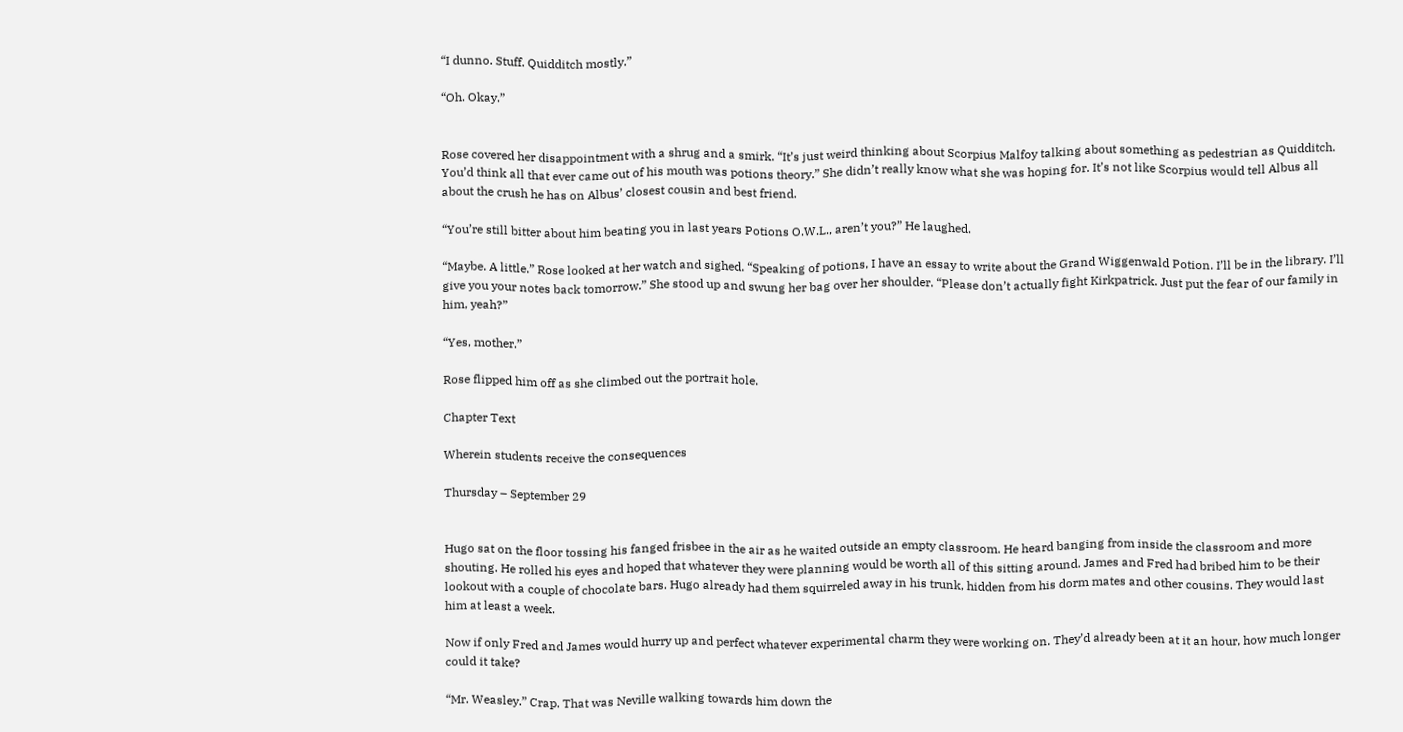“I dunno. Stuff. Quidditch mostly.”

“Oh. Okay.”


Rose covered her disappointment with a shrug and a smirk. “It’s just weird thinking about Scorpius Malfoy talking about something as pedestrian as Quidditch. You’d think all that ever came out of his mouth was potions theory.” She didn’t really know what she was hoping for. It’s not like Scorpius would tell Albus all about the crush he has on Albus’ closest cousin and best friend.

“You’re still bitter about him beating you in last years Potions O.W.L., aren’t you?” He laughed.

“Maybe. A little.” Rose looked at her watch and sighed. “Speaking of potions, I have an essay to write about the Grand Wiggenwald Potion. I’ll be in the library. I’ll give you your notes back tomorrow.” She stood up and swung her bag over her shoulder. “Please don’t actually fight Kirkpatrick. Just put the fear of our family in him, yeah?”

“Yes, mother.”

Rose flipped him off as she climbed out the portrait hole.

Chapter Text

Wherein students receive the consequences

Thursday – September 29


Hugo sat on the floor tossing his fanged frisbee in the air as he waited outside an empty classroom. He heard banging from inside the classroom and more shouting. He rolled his eyes and hoped that whatever they were planning would be worth all of this sitting around. James and Fred had bribed him to be their lookout with a couple of chocolate bars. Hugo already had them squirreled away in his trunk, hidden from his dorm mates and other cousins. They would last him at least a week.

Now if only Fred and James would hurry up and perfect whatever experimental charm they were working on. They’d already been at it an hour, how much longer could it take?

“Mr. Weasley.” Crap. That was Neville walking towards him down the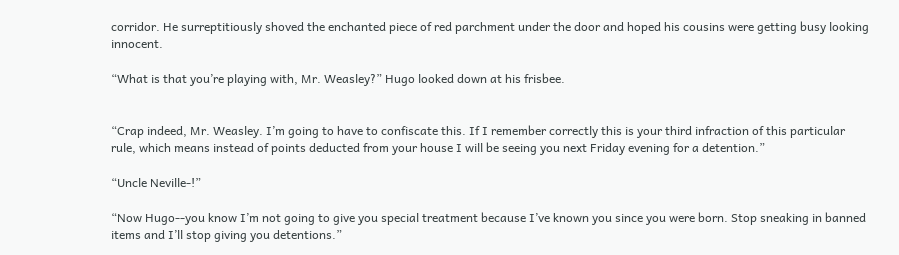corridor. He surreptitiously shoved the enchanted piece of red parchment under the door and hoped his cousins were getting busy looking innocent.

“What is that you’re playing with, Mr. Weasley?” Hugo looked down at his frisbee.


“Crap indeed, Mr. Weasley. I’m going to have to confiscate this. If I remember correctly this is your third infraction of this particular rule, which means instead of points deducted from your house I will be seeing you next Friday evening for a detention.”

“Uncle Neville-!”

“Now Hugo--you know I’m not going to give you special treatment because I’ve known you since you were born. Stop sneaking in banned items and I’ll stop giving you detentions.”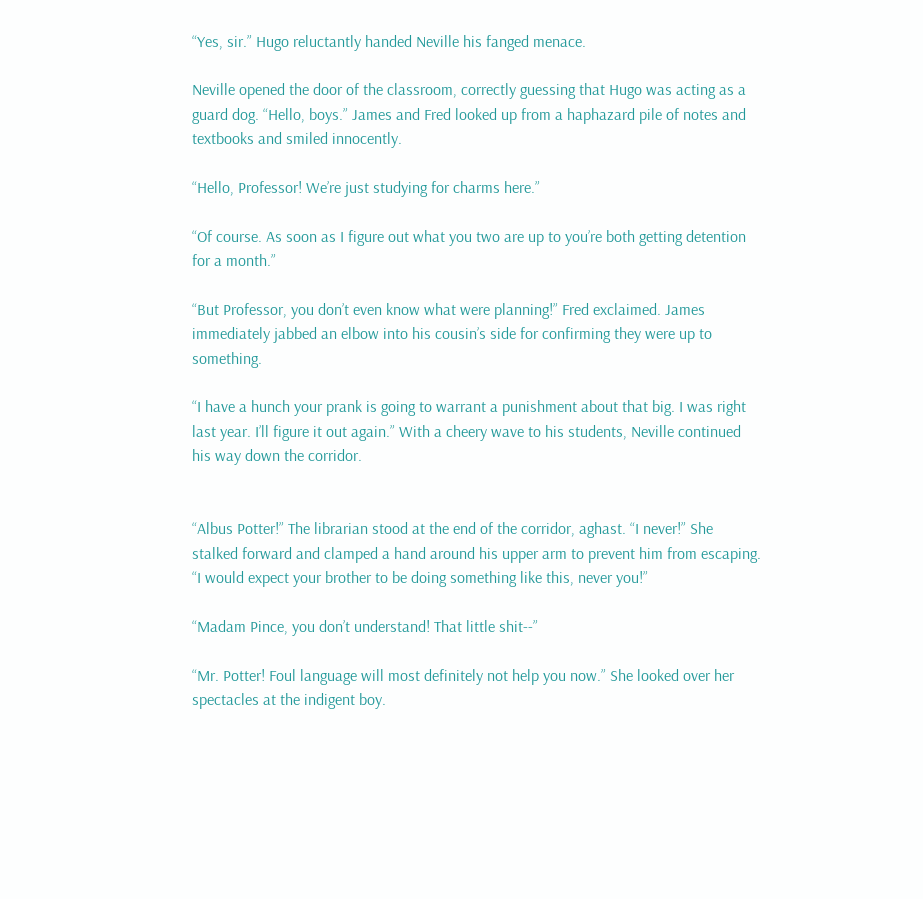“Yes, sir.” Hugo reluctantly handed Neville his fanged menace.

Neville opened the door of the classroom, correctly guessing that Hugo was acting as a guard dog. “Hello, boys.” James and Fred looked up from a haphazard pile of notes and textbooks and smiled innocently.

“Hello, Professor! We’re just studying for charms here.”

“Of course. As soon as I figure out what you two are up to you’re both getting detention for a month.”

“But Professor, you don’t even know what were planning!” Fred exclaimed. James immediately jabbed an elbow into his cousin’s side for confirming they were up to something.

“I have a hunch your prank is going to warrant a punishment about that big. I was right last year. I’ll figure it out again.” With a cheery wave to his students, Neville continued his way down the corridor.


“Albus Potter!” The librarian stood at the end of the corridor, aghast. “I never!” She stalked forward and clamped a hand around his upper arm to prevent him from escaping. “I would expect your brother to be doing something like this, never you!”

“Madam Pince, you don’t understand! That little shit--”

“Mr. Potter! Foul language will most definitely not help you now.” She looked over her spectacles at the indigent boy.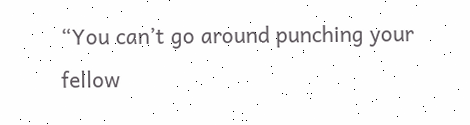“You can’t go around punching your fellow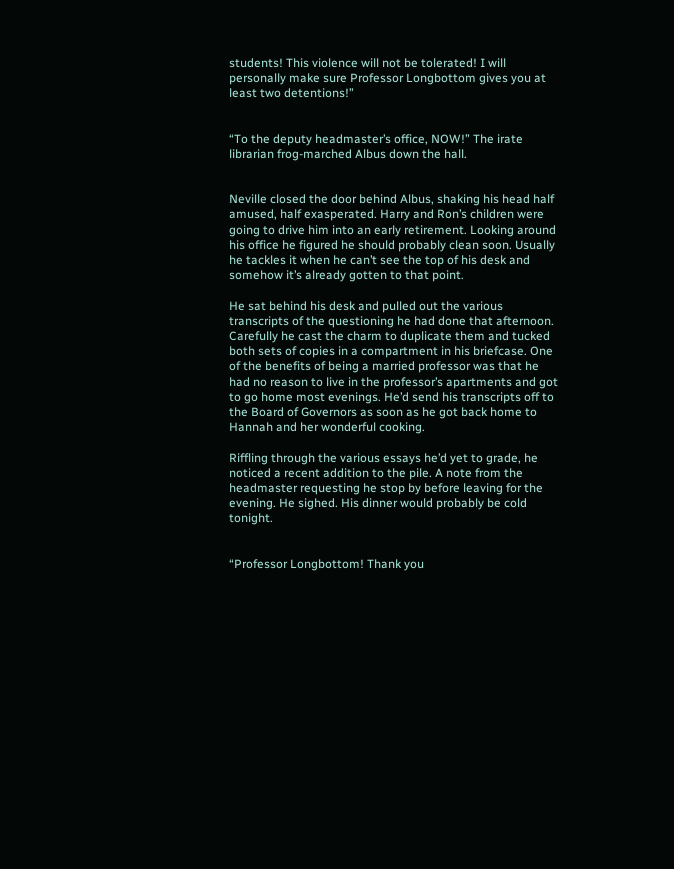students! This violence will not be tolerated! I will personally make sure Professor Longbottom gives you at least two detentions!”


“To the deputy headmaster’s office, NOW!” The irate librarian frog-marched Albus down the hall.


Neville closed the door behind Albus, shaking his head half amused, half exasperated. Harry and Ron’s children were going to drive him into an early retirement. Looking around his office he figured he should probably clean soon. Usually he tackles it when he can’t see the top of his desk and somehow it’s already gotten to that point.

He sat behind his desk and pulled out the various transcripts of the questioning he had done that afternoon. Carefully he cast the charm to duplicate them and tucked both sets of copies in a compartment in his briefcase. One of the benefits of being a married professor was that he had no reason to live in the professor’s apartments and got to go home most evenings. He’d send his transcripts off to the Board of Governors as soon as he got back home to Hannah and her wonderful cooking.

Riffling through the various essays he’d yet to grade, he noticed a recent addition to the pile. A note from the headmaster requesting he stop by before leaving for the evening. He sighed. His dinner would probably be cold tonight.


“Professor Longbottom! Thank you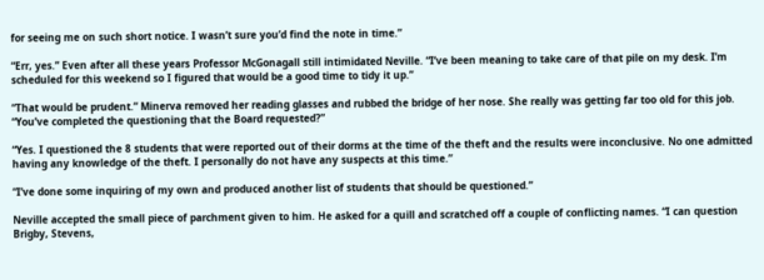for seeing me on such short notice. I wasn’t sure you’d find the note in time.”

“Err, yes.” Even after all these years Professor McGonagall still intimidated Neville. “I’ve been meaning to take care of that pile on my desk. I’m scheduled for this weekend so I figured that would be a good time to tidy it up.”

“That would be prudent.” Minerva removed her reading glasses and rubbed the bridge of her nose. She really was getting far too old for this job. “You’ve completed the questioning that the Board requested?”

“Yes. I questioned the 8 students that were reported out of their dorms at the time of the theft and the results were inconclusive. No one admitted having any knowledge of the theft. I personally do not have any suspects at this time.”

“I’ve done some inquiring of my own and produced another list of students that should be questioned.”

Neville accepted the small piece of parchment given to him. He asked for a quill and scratched off a couple of conflicting names. “I can question Brigby, Stevens,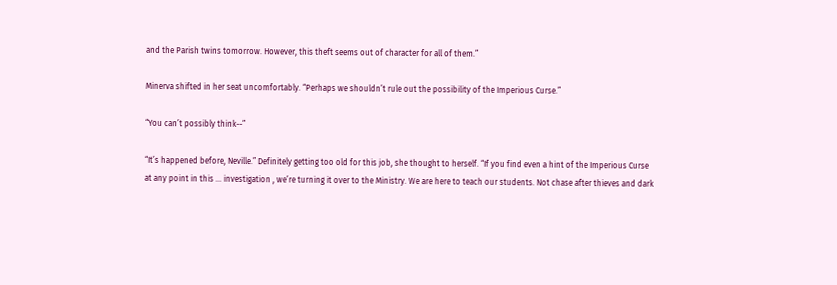and the Parish twins tomorrow. However, this theft seems out of character for all of them.”

Minerva shifted in her seat uncomfortably. “Perhaps we shouldn’t rule out the possibility of the Imperious Curse.”

“You can’t possibly think--”

“It’s happened before, Neville.” Definitely getting too old for this job, she thought to herself. “If you find even a hint of the Imperious Curse at any point in this … investigation , we’re turning it over to the Ministry. We are here to teach our students. Not chase after thieves and dark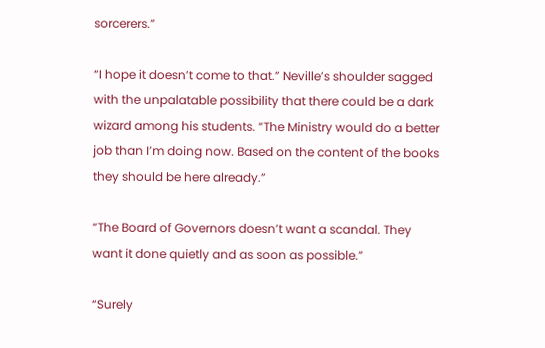sorcerers.”

“I hope it doesn’t come to that.” Neville’s shoulder sagged with the unpalatable possibility that there could be a dark wizard among his students. “The Ministry would do a better job than I’m doing now. Based on the content of the books they should be here already.”

“The Board of Governors doesn’t want a scandal. They want it done quietly and as soon as possible.”

“Surely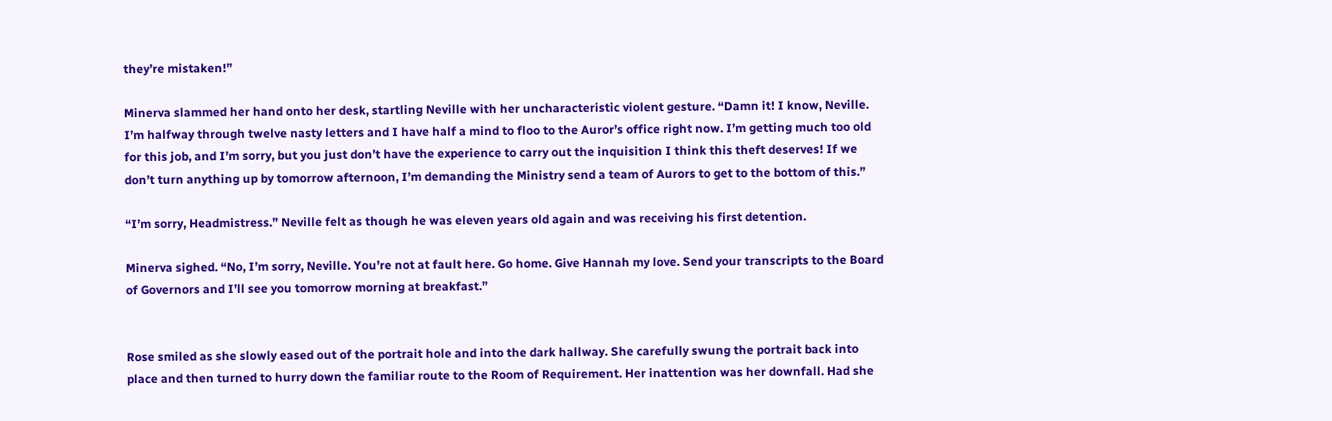they’re mistaken!”

Minerva slammed her hand onto her desk, startling Neville with her uncharacteristic violent gesture. “Damn it! I know, Neville. I’m halfway through twelve nasty letters and I have half a mind to floo to the Auror’s office right now. I’m getting much too old for this job, and I’m sorry, but you just don’t have the experience to carry out the inquisition I think this theft deserves! If we don’t turn anything up by tomorrow afternoon, I’m demanding the Ministry send a team of Aurors to get to the bottom of this.”

“I’m sorry, Headmistress.” Neville felt as though he was eleven years old again and was receiving his first detention.

Minerva sighed. “No, I’m sorry, Neville. You’re not at fault here. Go home. Give Hannah my love. Send your transcripts to the Board of Governors and I’ll see you tomorrow morning at breakfast.”


Rose smiled as she slowly eased out of the portrait hole and into the dark hallway. She carefully swung the portrait back into place and then turned to hurry down the familiar route to the Room of Requirement. Her inattention was her downfall. Had she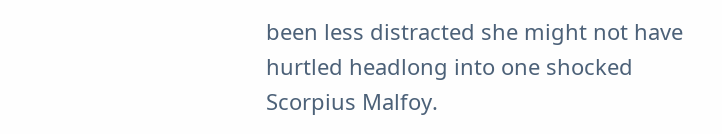been less distracted she might not have hurtled headlong into one shocked Scorpius Malfoy.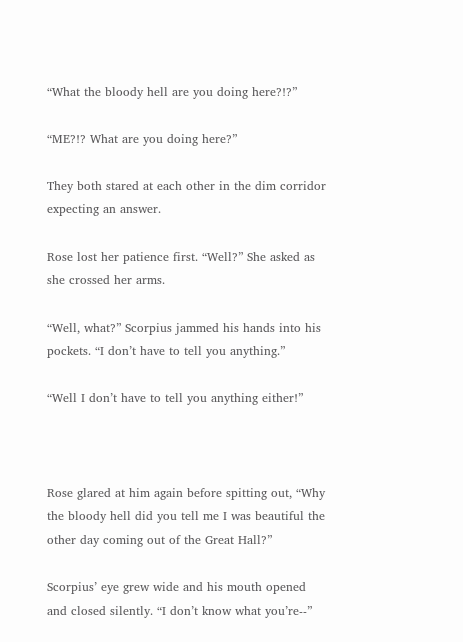“What the bloody hell are you doing here?!?”

“ME?!? What are you doing here?”

They both stared at each other in the dim corridor expecting an answer.

Rose lost her patience first. “Well?” She asked as she crossed her arms.

“Well, what?” Scorpius jammed his hands into his pockets. “I don’t have to tell you anything.”

“Well I don’t have to tell you anything either!”



Rose glared at him again before spitting out, “Why the bloody hell did you tell me I was beautiful the other day coming out of the Great Hall?”

Scorpius’ eye grew wide and his mouth opened and closed silently. “I don’t know what you’re--”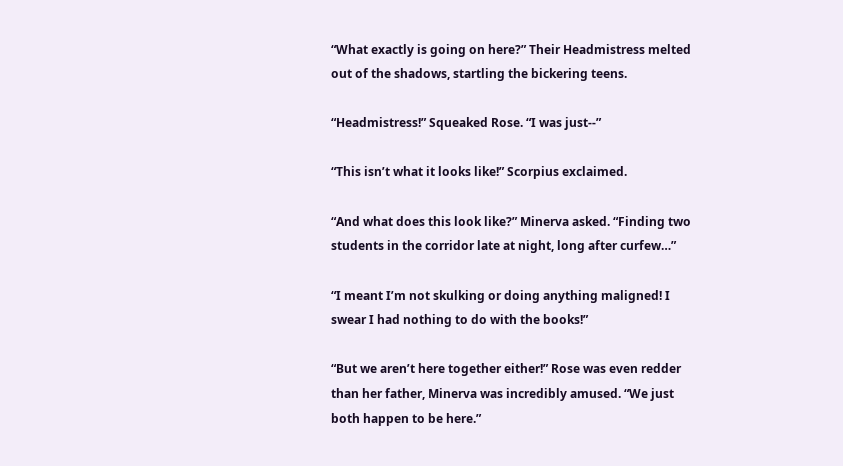“What exactly is going on here?” Their Headmistress melted out of the shadows, startling the bickering teens.

“Headmistress!” Squeaked Rose. “I was just--”

“This isn’t what it looks like!” Scorpius exclaimed.

“And what does this look like?” Minerva asked. “Finding two students in the corridor late at night, long after curfew…”

“I meant I’m not skulking or doing anything maligned! I swear I had nothing to do with the books!”

“But we aren’t here together either!” Rose was even redder than her father, Minerva was incredibly amused. “We just both happen to be here.”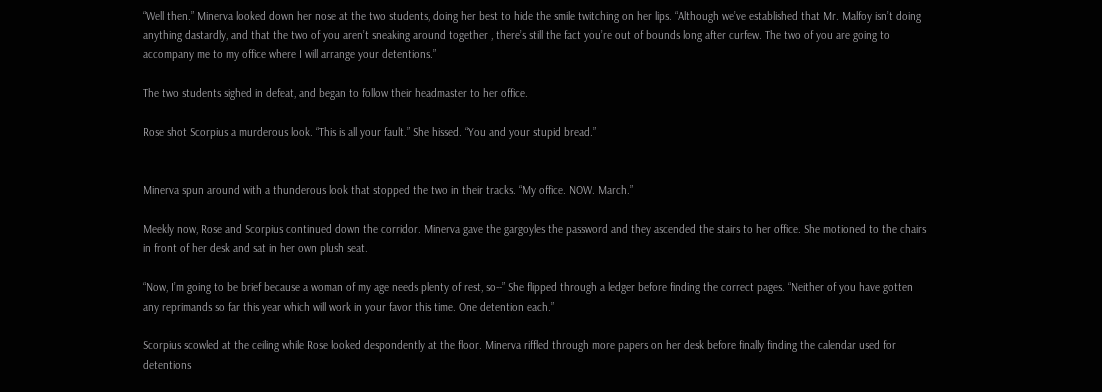“Well then.” Minerva looked down her nose at the two students, doing her best to hide the smile twitching on her lips. “Although we’ve established that Mr. Malfoy isn’t doing anything dastardly, and that the two of you aren’t sneaking around together , there’s still the fact you’re out of bounds long after curfew. The two of you are going to accompany me to my office where I will arrange your detentions.”

The two students sighed in defeat, and began to follow their headmaster to her office.

Rose shot Scorpius a murderous look. “This is all your fault.” She hissed. “You and your stupid bread.”


Minerva spun around with a thunderous look that stopped the two in their tracks. “My office. NOW. March.”

Meekly now, Rose and Scorpius continued down the corridor. Minerva gave the gargoyles the password and they ascended the stairs to her office. She motioned to the chairs in front of her desk and sat in her own plush seat.

“Now, I’m going to be brief because a woman of my age needs plenty of rest, so--” She flipped through a ledger before finding the correct pages. “Neither of you have gotten any reprimands so far this year which will work in your favor this time. One detention each.”

Scorpius scowled at the ceiling while Rose looked despondently at the floor. Minerva riffled through more papers on her desk before finally finding the calendar used for detentions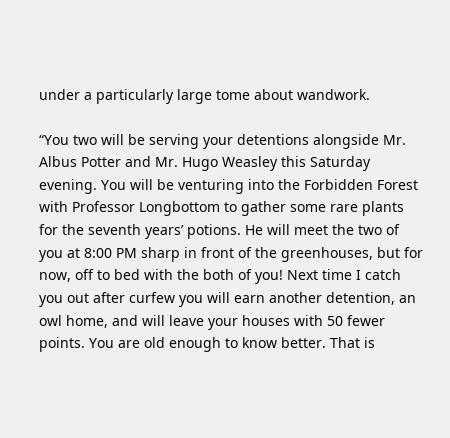under a particularly large tome about wandwork.

“You two will be serving your detentions alongside Mr. Albus Potter and Mr. Hugo Weasley this Saturday evening. You will be venturing into the Forbidden Forest with Professor Longbottom to gather some rare plants for the seventh years’ potions. He will meet the two of you at 8:00 PM sharp in front of the greenhouses, but for now, off to bed with the both of you! Next time I catch you out after curfew you will earn another detention, an owl home, and will leave your houses with 50 fewer points. You are old enough to know better. That is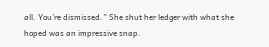all. You’re dismissed.” She shut her ledger with what she hoped was an impressive snap.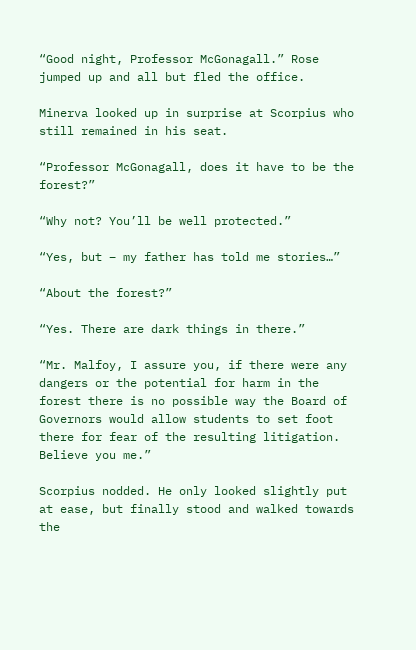“Good night, Professor McGonagall.” Rose jumped up and all but fled the office.

Minerva looked up in surprise at Scorpius who still remained in his seat.

“Professor McGonagall, does it have to be the forest?”

“Why not? You’ll be well protected.”

“Yes, but – my father has told me stories…”

“About the forest?”

“Yes. There are dark things in there.”

“Mr. Malfoy, I assure you, if there were any dangers or the potential for harm in the forest there is no possible way the Board of Governors would allow students to set foot there for fear of the resulting litigation. Believe you me.”

Scorpius nodded. He only looked slightly put at ease, but finally stood and walked towards the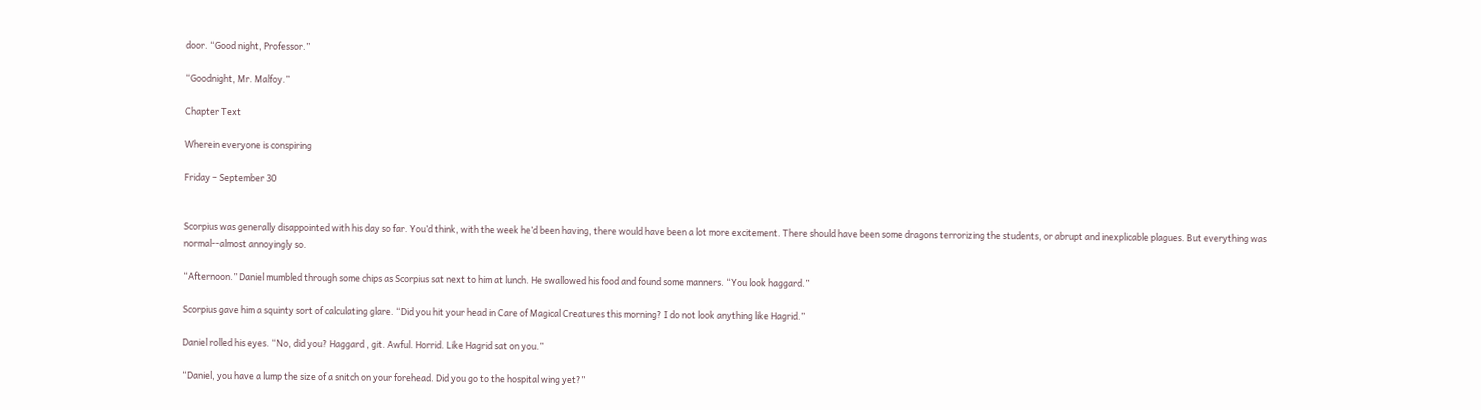door. “Good night, Professor.”

“Goodnight, Mr. Malfoy.”

Chapter Text

Wherein everyone is conspiring

Friday – September 30


Scorpius was generally disappointed with his day so far. You’d think, with the week he’d been having, there would have been a lot more excitement. There should have been some dragons terrorizing the students, or abrupt and inexplicable plagues. But everything was normal--almost annoyingly so.

“Afternoon.” Daniel mumbled through some chips as Scorpius sat next to him at lunch. He swallowed his food and found some manners. “You look haggard.”

Scorpius gave him a squinty sort of calculating glare. “Did you hit your head in Care of Magical Creatures this morning? I do not look anything like Hagrid.”

Daniel rolled his eyes. “No, did you? Haggard , git. Awful. Horrid. Like Hagrid sat on you.”

“Daniel, you have a lump the size of a snitch on your forehead. Did you go to the hospital wing yet?”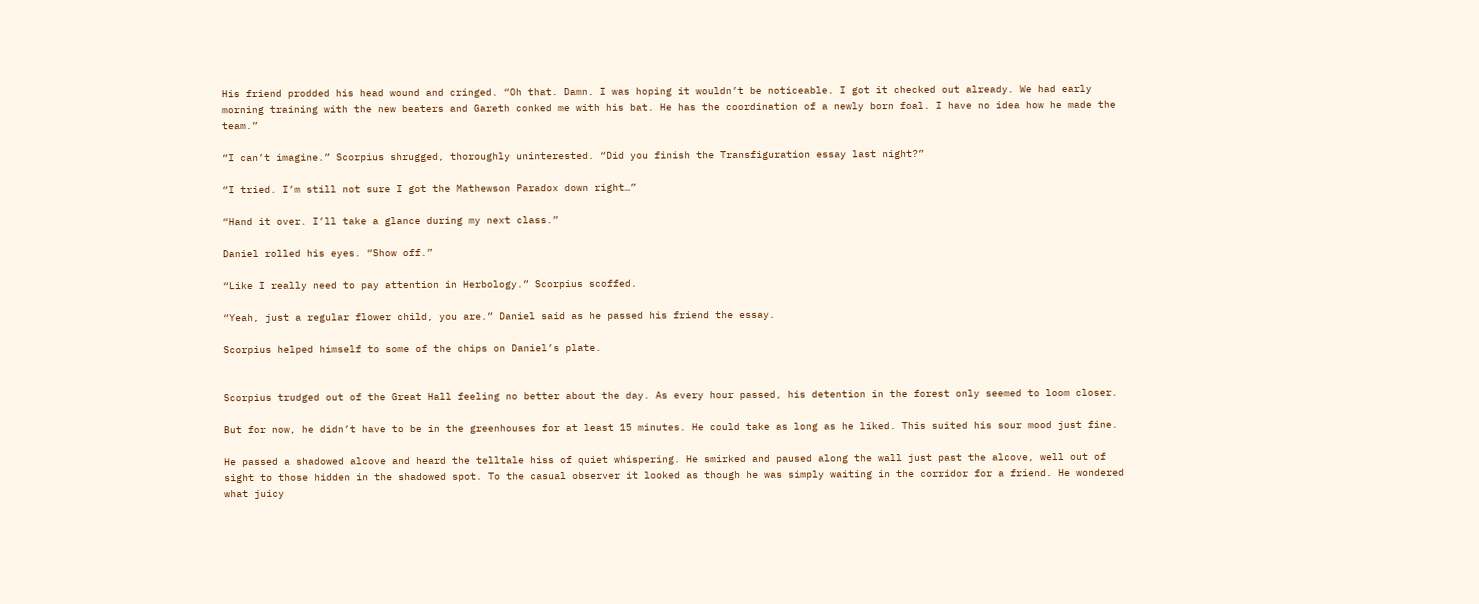His friend prodded his head wound and cringed. “Oh that. Damn. I was hoping it wouldn’t be noticeable. I got it checked out already. We had early morning training with the new beaters and Gareth conked me with his bat. He has the coordination of a newly born foal. I have no idea how he made the team.”

“I can’t imagine.” Scorpius shrugged, thoroughly uninterested. “Did you finish the Transfiguration essay last night?”

“I tried. I’m still not sure I got the Mathewson Paradox down right…”

“Hand it over. I’ll take a glance during my next class.”

Daniel rolled his eyes. “Show off.”

“Like I really need to pay attention in Herbology.” Scorpius scoffed.

“Yeah, just a regular flower child, you are.” Daniel said as he passed his friend the essay.

Scorpius helped himself to some of the chips on Daniel’s plate.


Scorpius trudged out of the Great Hall feeling no better about the day. As every hour passed, his detention in the forest only seemed to loom closer.

But for now, he didn’t have to be in the greenhouses for at least 15 minutes. He could take as long as he liked. This suited his sour mood just fine.

He passed a shadowed alcove and heard the telltale hiss of quiet whispering. He smirked and paused along the wall just past the alcove, well out of sight to those hidden in the shadowed spot. To the casual observer it looked as though he was simply waiting in the corridor for a friend. He wondered what juicy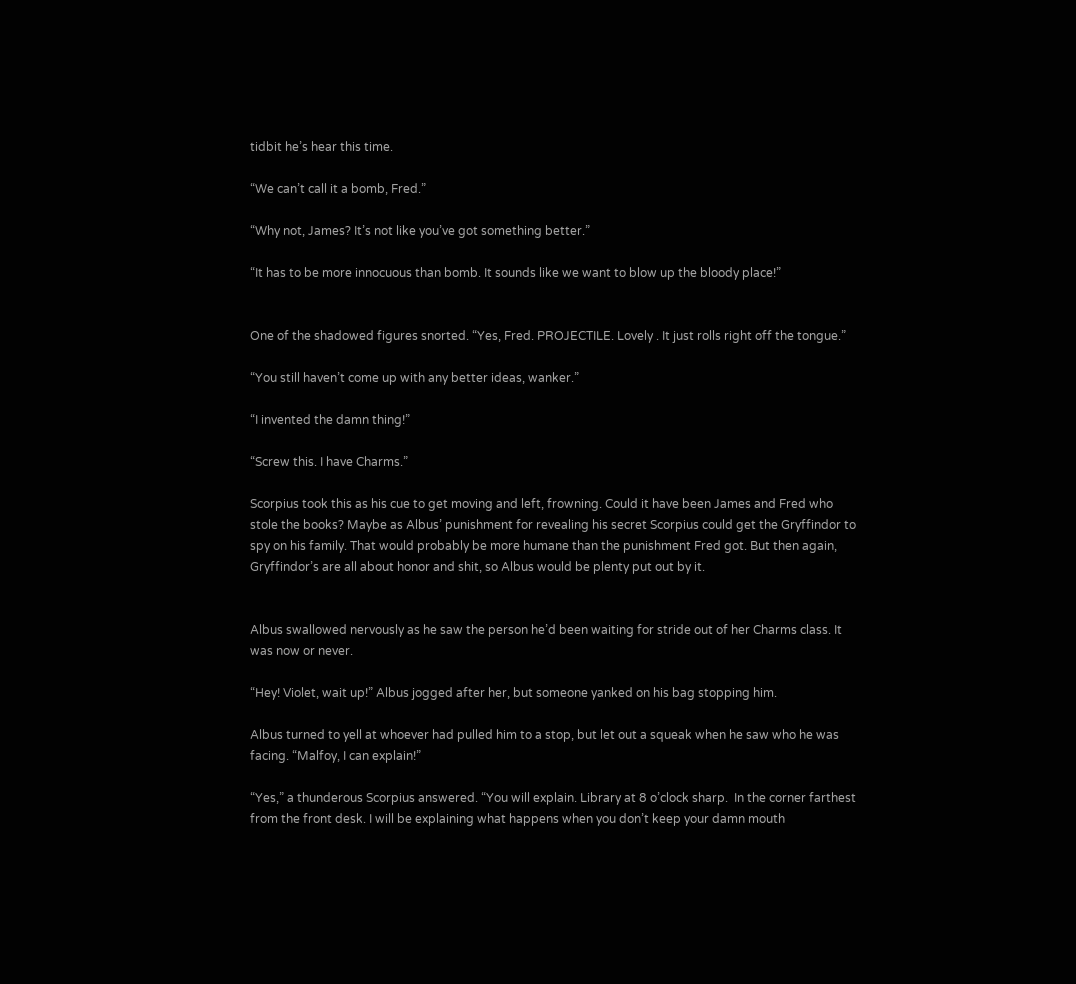tidbit he’s hear this time.

“We can’t call it a bomb, Fred.”

“Why not, James? It’s not like you’ve got something better.”

“It has to be more innocuous than bomb. It sounds like we want to blow up the bloody place!”


One of the shadowed figures snorted. “Yes, Fred. PROJECTILE. Lovely . It just rolls right off the tongue.”

“You still haven’t come up with any better ideas, wanker.”

“I invented the damn thing!”

“Screw this. I have Charms.”

Scorpius took this as his cue to get moving and left, frowning. Could it have been James and Fred who stole the books? Maybe as Albus’ punishment for revealing his secret Scorpius could get the Gryffindor to spy on his family. That would probably be more humane than the punishment Fred got. But then again, Gryffindor’s are all about honor and shit, so Albus would be plenty put out by it.


Albus swallowed nervously as he saw the person he’d been waiting for stride out of her Charms class. It was now or never.

“Hey! Violet, wait up!” Albus jogged after her, but someone yanked on his bag stopping him.

Albus turned to yell at whoever had pulled him to a stop, but let out a squeak when he saw who he was facing. “Malfoy, I can explain!”

“Yes,” a thunderous Scorpius answered. “You will explain. Library at 8 o’clock sharp.  In the corner farthest from the front desk. I will be explaining what happens when you don’t keep your damn mouth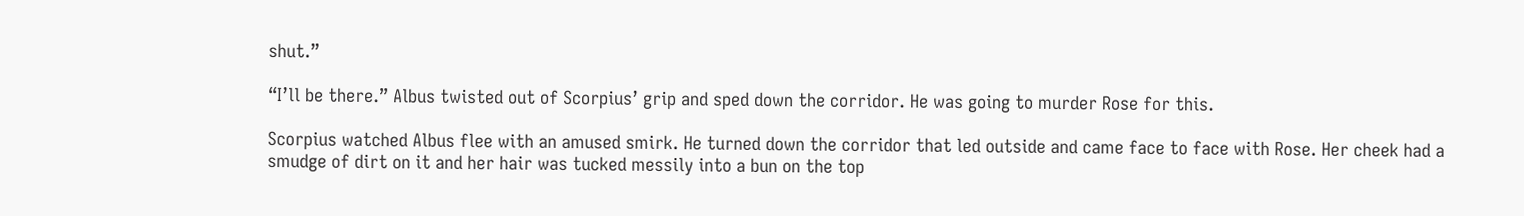shut.”

“I’ll be there.” Albus twisted out of Scorpius’ grip and sped down the corridor. He was going to murder Rose for this.

Scorpius watched Albus flee with an amused smirk. He turned down the corridor that led outside and came face to face with Rose. Her cheek had a smudge of dirt on it and her hair was tucked messily into a bun on the top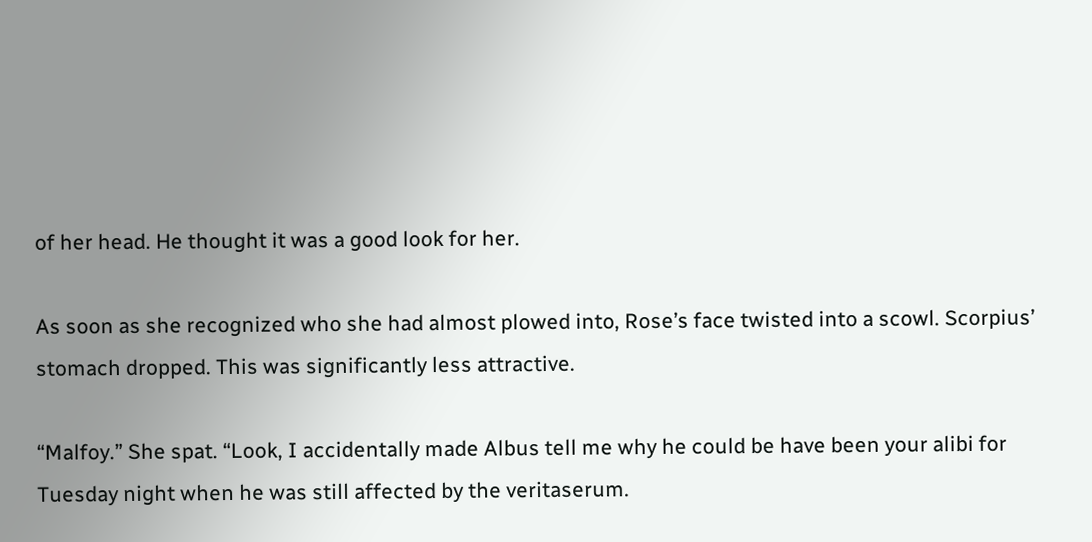of her head. He thought it was a good look for her.

As soon as she recognized who she had almost plowed into, Rose’s face twisted into a scowl. Scorpius’ stomach dropped. This was significantly less attractive.

“Malfoy.” She spat. “Look, I accidentally made Albus tell me why he could be have been your alibi for Tuesday night when he was still affected by the veritaserum.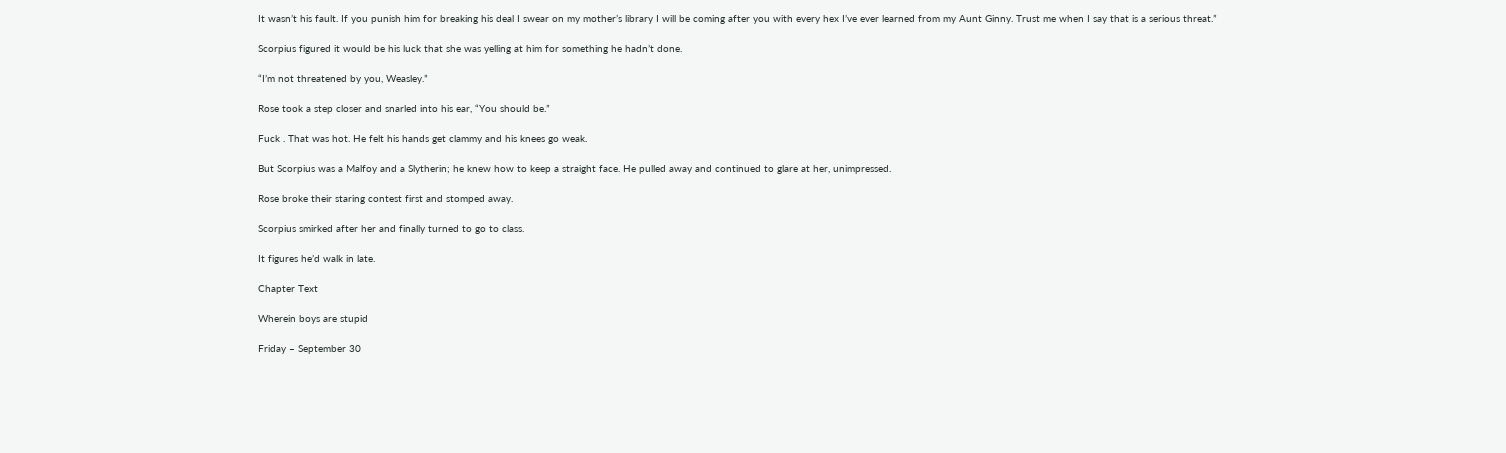It wasn’t his fault. If you punish him for breaking his deal I swear on my mother’s library I will be coming after you with every hex I’ve ever learned from my Aunt Ginny. Trust me when I say that is a serious threat.”

Scorpius figured it would be his luck that she was yelling at him for something he hadn’t done.

“I’m not threatened by you, Weasley.”

Rose took a step closer and snarled into his ear, “You should be.”

Fuck . That was hot. He felt his hands get clammy and his knees go weak.

But Scorpius was a Malfoy and a Slytherin; he knew how to keep a straight face. He pulled away and continued to glare at her, unimpressed.

Rose broke their staring contest first and stomped away.

Scorpius smirked after her and finally turned to go to class.

It figures he’d walk in late.

Chapter Text

Wherein boys are stupid

Friday – September 30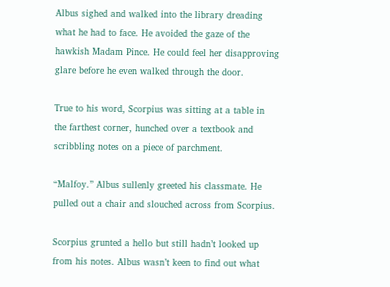Albus sighed and walked into the library dreading what he had to face. He avoided the gaze of the hawkish Madam Pince. He could feel her disapproving glare before he even walked through the door.

True to his word, Scorpius was sitting at a table in the farthest corner, hunched over a textbook and scribbling notes on a piece of parchment.

“Malfoy.” Albus sullenly greeted his classmate. He pulled out a chair and slouched across from Scorpius.

Scorpius grunted a hello but still hadn’t looked up from his notes. Albus wasn’t keen to find out what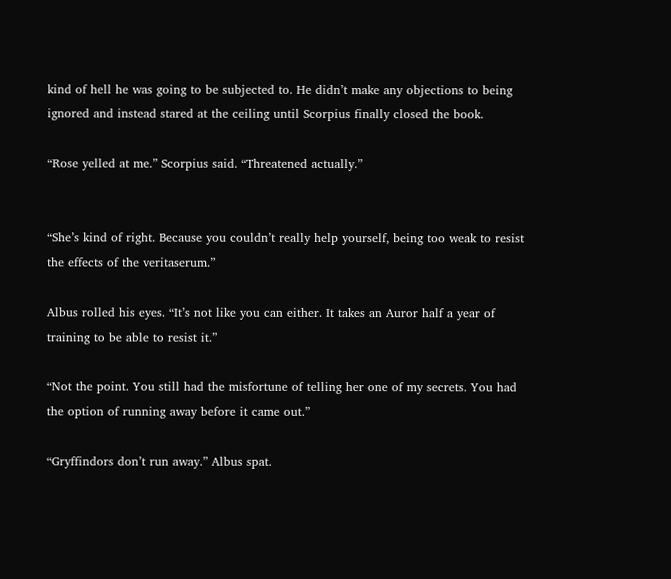kind of hell he was going to be subjected to. He didn’t make any objections to being ignored and instead stared at the ceiling until Scorpius finally closed the book.

“Rose yelled at me.” Scorpius said. “Threatened actually.”


“She’s kind of right. Because you couldn’t really help yourself, being too weak to resist the effects of the veritaserum.”

Albus rolled his eyes. “It’s not like you can either. It takes an Auror half a year of training to be able to resist it.”

“Not the point. You still had the misfortune of telling her one of my secrets. You had the option of running away before it came out.”

“Gryffindors don’t run away.” Albus spat.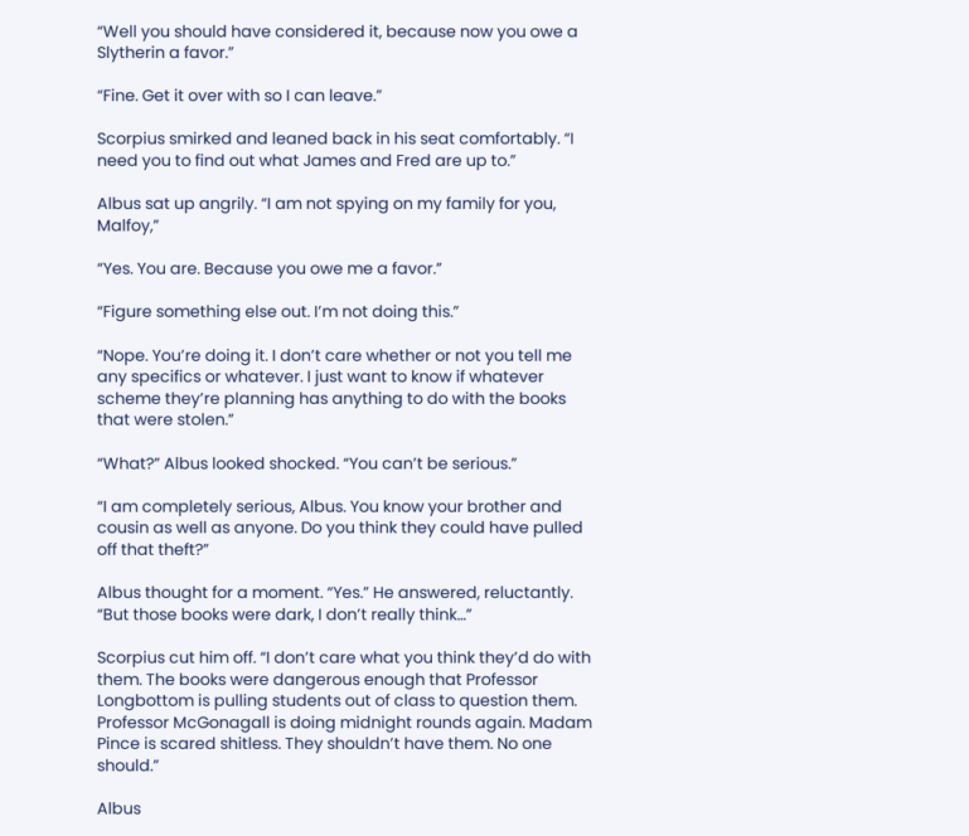“Well you should have considered it, because now you owe a Slytherin a favor.”

“Fine. Get it over with so I can leave.”

Scorpius smirked and leaned back in his seat comfortably. “I need you to find out what James and Fred are up to.”

Albus sat up angrily. “I am not spying on my family for you, Malfoy,”

“Yes. You are. Because you owe me a favor.”

“Figure something else out. I’m not doing this.”

“Nope. You’re doing it. I don’t care whether or not you tell me any specifics or whatever. I just want to know if whatever scheme they’re planning has anything to do with the books that were stolen.”

“What?” Albus looked shocked. “You can’t be serious.”

“I am completely serious, Albus. You know your brother and cousin as well as anyone. Do you think they could have pulled off that theft?”

Albus thought for a moment. “Yes.” He answered, reluctantly. “But those books were dark, I don’t really think…”

Scorpius cut him off. “I don’t care what you think they’d do with them. The books were dangerous enough that Professor Longbottom is pulling students out of class to question them. Professor McGonagall is doing midnight rounds again. Madam Pince is scared shitless. They shouldn’t have them. No one should.”

Albus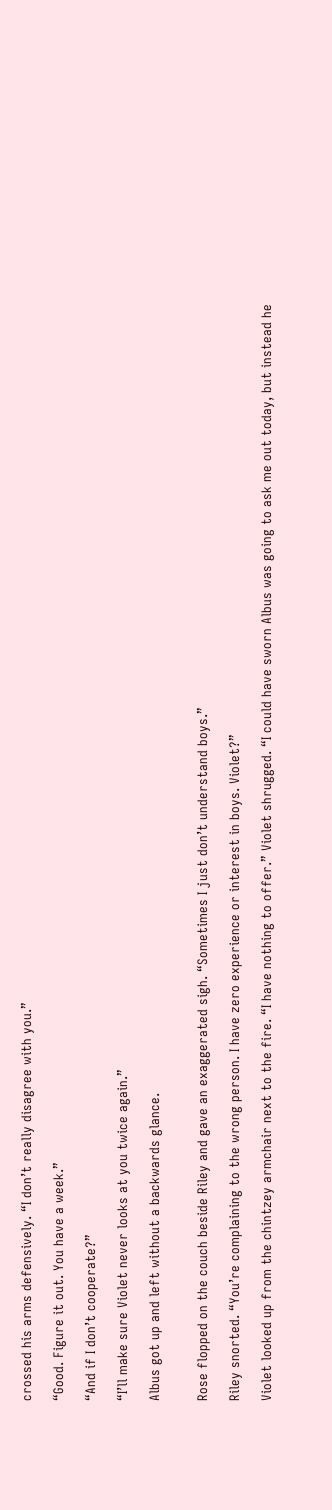crossed his arms defensively. “I don’t really disagree with you.”

“Good. Figure it out. You have a week.”

“And if I don’t cooperate?”

“I’ll make sure Violet never looks at you twice again.”

Albus got up and left without a backwards glance.


Rose flopped on the couch beside Riley and gave an exaggerated sigh. “Sometimes I just don’t understand boys.”

Riley snorted. “You’re complaining to the wrong person. I have zero experience or interest in boys. Violet?”

Violet looked up from the chintzey armchair next to the fire. “I have nothing to offer.” Violet shrugged. “I could have sworn Albus was going to ask me out today, but instead he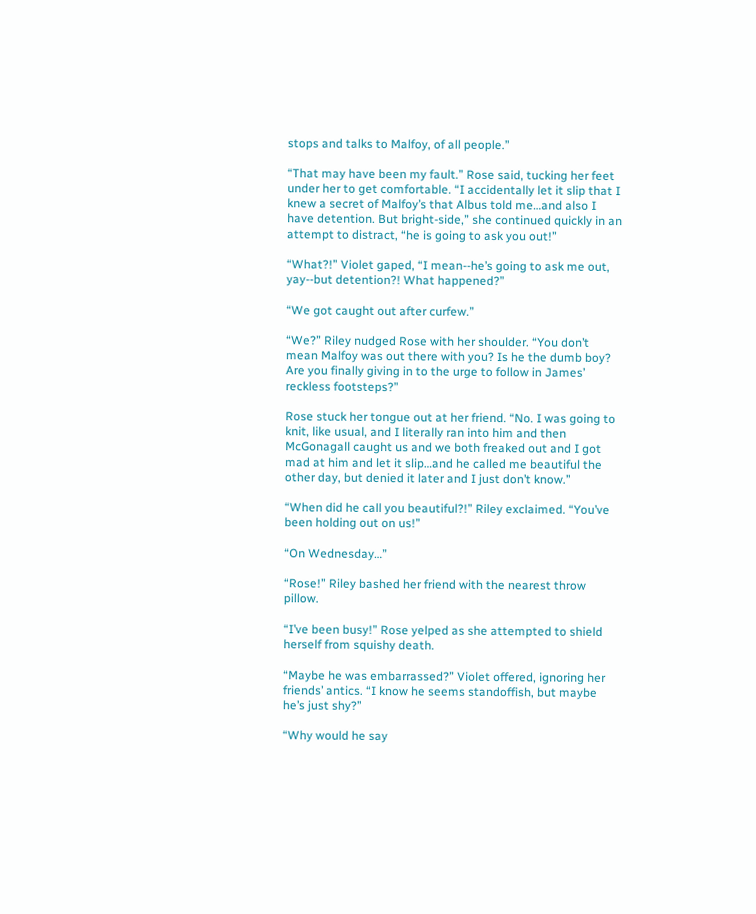stops and talks to Malfoy, of all people.”

“That may have been my fault.” Rose said, tucking her feet under her to get comfortable. “I accidentally let it slip that I knew a secret of Malfoy’s that Albus told me…and also I have detention. But bright-side,” she continued quickly in an attempt to distract, “he is going to ask you out!”

“What?!” Violet gaped, “I mean--he’s going to ask me out, yay--but detention?! What happened?”

“We got caught out after curfew.”

“We?” Riley nudged Rose with her shoulder. “You don’t mean Malfoy was out there with you? Is he the dumb boy? Are you finally giving in to the urge to follow in James’ reckless footsteps?”

Rose stuck her tongue out at her friend. “No. I was going to knit, like usual, and I literally ran into him and then McGonagall caught us and we both freaked out and I got mad at him and let it slip…and he called me beautiful the other day, but denied it later and I just don’t know.”

“When did he call you beautiful?!” Riley exclaimed. “You’ve been holding out on us!”

“On Wednesday…”

“Rose!” Riley bashed her friend with the nearest throw pillow.

“I’ve been busy!” Rose yelped as she attempted to shield herself from squishy death.

“Maybe he was embarrassed?” Violet offered, ignoring her friends’ antics. “I know he seems standoffish, but maybe he’s just shy?”

“Why would he say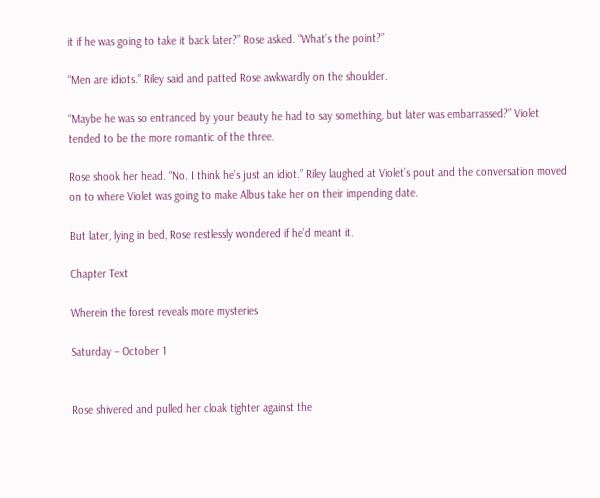it if he was going to take it back later?” Rose asked. “What’s the point?”

“Men are idiots.” Riley said and patted Rose awkwardly on the shoulder.

“Maybe he was so entranced by your beauty he had to say something, but later was embarrassed?” Violet tended to be the more romantic of the three.

Rose shook her head. “No. I think he’s just an idiot.” Riley laughed at Violet’s pout and the conversation moved on to where Violet was going to make Albus take her on their impending date.

But later, lying in bed, Rose restlessly wondered if he’d meant it.

Chapter Text

Wherein the forest reveals more mysteries

Saturday – October 1


Rose shivered and pulled her cloak tighter against the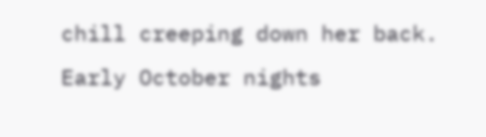chill creeping down her back. Early October nights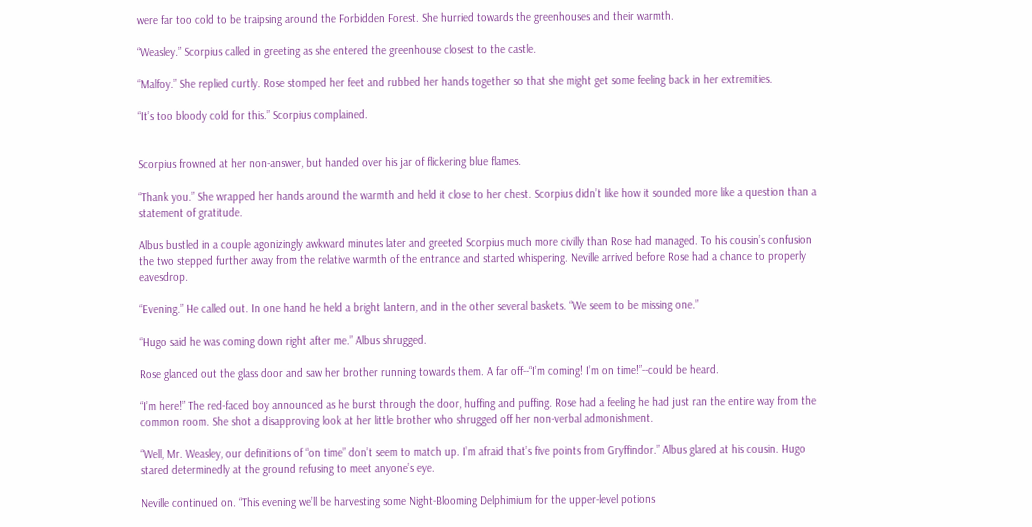were far too cold to be traipsing around the Forbidden Forest. She hurried towards the greenhouses and their warmth.

“Weasley.” Scorpius called in greeting as she entered the greenhouse closest to the castle.

“Malfoy.” She replied curtly. Rose stomped her feet and rubbed her hands together so that she might get some feeling back in her extremities.

“It’s too bloody cold for this.” Scorpius complained.


Scorpius frowned at her non-answer, but handed over his jar of flickering blue flames.

“Thank you.” She wrapped her hands around the warmth and held it close to her chest. Scorpius didn’t like how it sounded more like a question than a statement of gratitude.

Albus bustled in a couple agonizingly awkward minutes later and greeted Scorpius much more civilly than Rose had managed. To his cousin’s confusion the two stepped further away from the relative warmth of the entrance and started whispering. Neville arrived before Rose had a chance to properly eavesdrop.

“Evening.” He called out. In one hand he held a bright lantern, and in the other several baskets. “We seem to be missing one.”

“Hugo said he was coming down right after me.” Albus shrugged.

Rose glanced out the glass door and saw her brother running towards them. A far off--“I’m coming! I’m on time!”--could be heard.

“I’m here!” The red-faced boy announced as he burst through the door, huffing and puffing. Rose had a feeling he had just ran the entire way from the common room. She shot a disapproving look at her little brother who shrugged off her non-verbal admonishment.

“Well, Mr. Weasley, our definitions of “on time” don’t seem to match up. I’m afraid that’s five points from Gryffindor.” Albus glared at his cousin. Hugo stared determinedly at the ground refusing to meet anyone’s eye.

Neville continued on. “This evening we’ll be harvesting some Night-Blooming Delphimium for the upper-level potions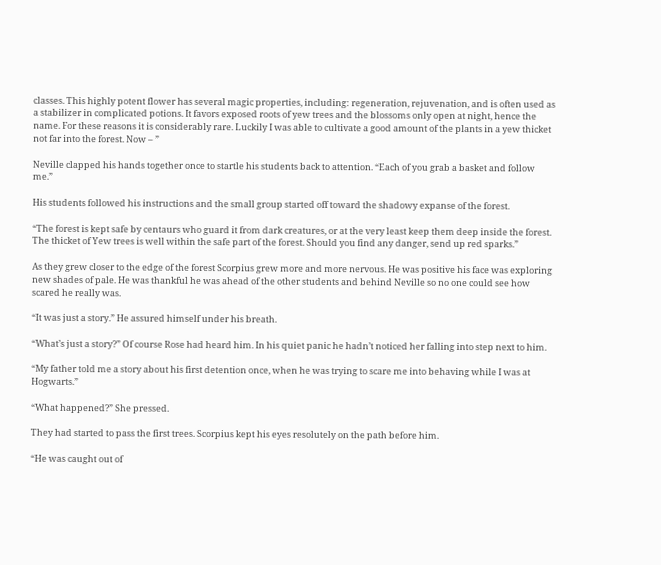classes. This highly potent flower has several magic properties, including: regeneration, rejuvenation, and is often used as a stabilizer in complicated potions. It favors exposed roots of yew trees and the blossoms only open at night, hence the name. For these reasons it is considerably rare. Luckily I was able to cultivate a good amount of the plants in a yew thicket not far into the forest. Now – ”

Neville clapped his hands together once to startle his students back to attention. “Each of you grab a basket and follow me.”

His students followed his instructions and the small group started off toward the shadowy expanse of the forest.

“The forest is kept safe by centaurs who guard it from dark creatures, or at the very least keep them deep inside the forest. The thicket of Yew trees is well within the safe part of the forest. Should you find any danger, send up red sparks.”

As they grew closer to the edge of the forest Scorpius grew more and more nervous. He was positive his face was exploring new shades of pale. He was thankful he was ahead of the other students and behind Neville so no one could see how scared he really was.

“It was just a story.” He assured himself under his breath.

“What’s just a story?” Of course Rose had heard him. In his quiet panic he hadn’t noticed her falling into step next to him.

“My father told me a story about his first detention once, when he was trying to scare me into behaving while I was at Hogwarts.”

“What happened?” She pressed.

They had started to pass the first trees. Scorpius kept his eyes resolutely on the path before him.

“He was caught out of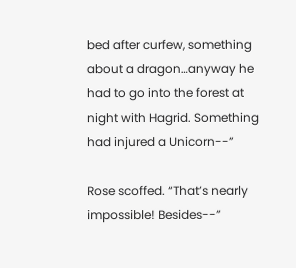bed after curfew, something about a dragon…anyway he had to go into the forest at night with Hagrid. Something had injured a Unicorn--”

Rose scoffed. “That’s nearly impossible! Besides--”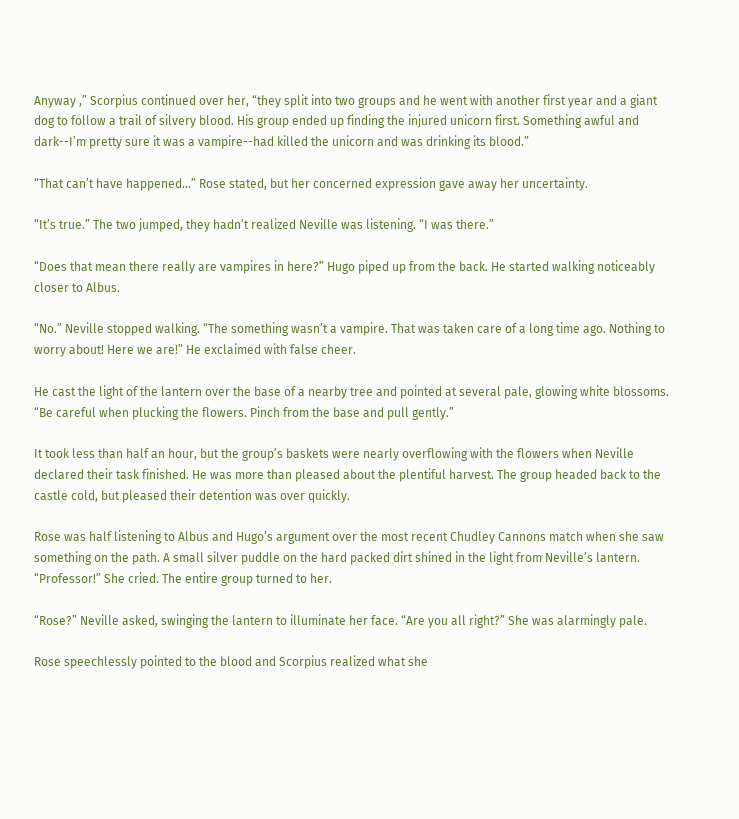Anyway ,” Scorpius continued over her, “they split into two groups and he went with another first year and a giant dog to follow a trail of silvery blood. His group ended up finding the injured unicorn first. Something awful and dark--I’m pretty sure it was a vampire--had killed the unicorn and was drinking its blood.”

“That can’t have happened…” Rose stated, but her concerned expression gave away her uncertainty.

“It’s true.” The two jumped, they hadn’t realized Neville was listening. “I was there.”

“Does that mean there really are vampires in here?” Hugo piped up from the back. He started walking noticeably closer to Albus.

“No.” Neville stopped walking. “The something wasn’t a vampire. That was taken care of a long time ago. Nothing to worry about! Here we are!” He exclaimed with false cheer.

He cast the light of the lantern over the base of a nearby tree and pointed at several pale, glowing white blossoms. “Be careful when plucking the flowers. Pinch from the base and pull gently.”

It took less than half an hour, but the group’s baskets were nearly overflowing with the flowers when Neville declared their task finished. He was more than pleased about the plentiful harvest. The group headed back to the castle cold, but pleased their detention was over quickly.

Rose was half listening to Albus and Hugo’s argument over the most recent Chudley Cannons match when she saw something on the path. A small silver puddle on the hard packed dirt shined in the light from Neville’s lantern. “Professor!” She cried. The entire group turned to her.

“Rose?” Neville asked, swinging the lantern to illuminate her face. “Are you all right?” She was alarmingly pale.

Rose speechlessly pointed to the blood and Scorpius realized what she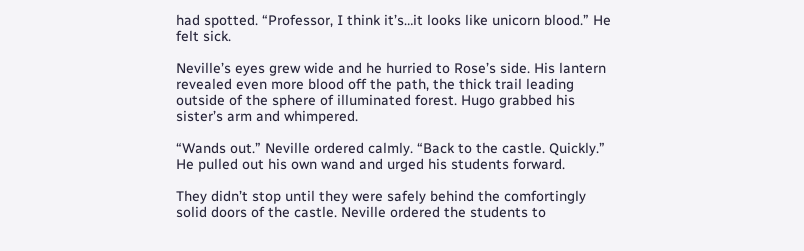had spotted. “Professor, I think it’s…it looks like unicorn blood.” He felt sick.

Neville’s eyes grew wide and he hurried to Rose’s side. His lantern revealed even more blood off the path, the thick trail leading outside of the sphere of illuminated forest. Hugo grabbed his sister’s arm and whimpered.

“Wands out.” Neville ordered calmly. “Back to the castle. Quickly.” He pulled out his own wand and urged his students forward.

They didn’t stop until they were safely behind the comfortingly solid doors of the castle. Neville ordered the students to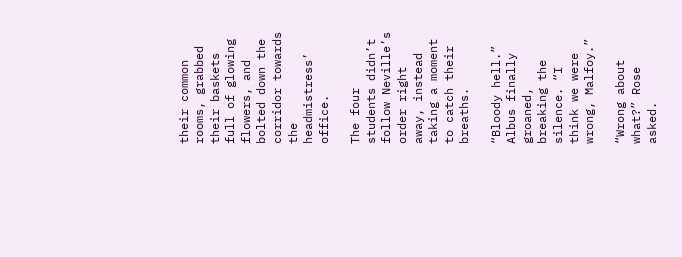their common rooms, grabbed their baskets full of glowing flowers, and bolted down the corridor towards the headmistress’ office.

The four students didn’t follow Neville’s order right away, instead taking a moment to catch their breaths.

“Bloody hell.” Albus finally groaned, breaking the silence. “I think we were wrong, Malfoy.”

“Wrong about what?” Rose asked.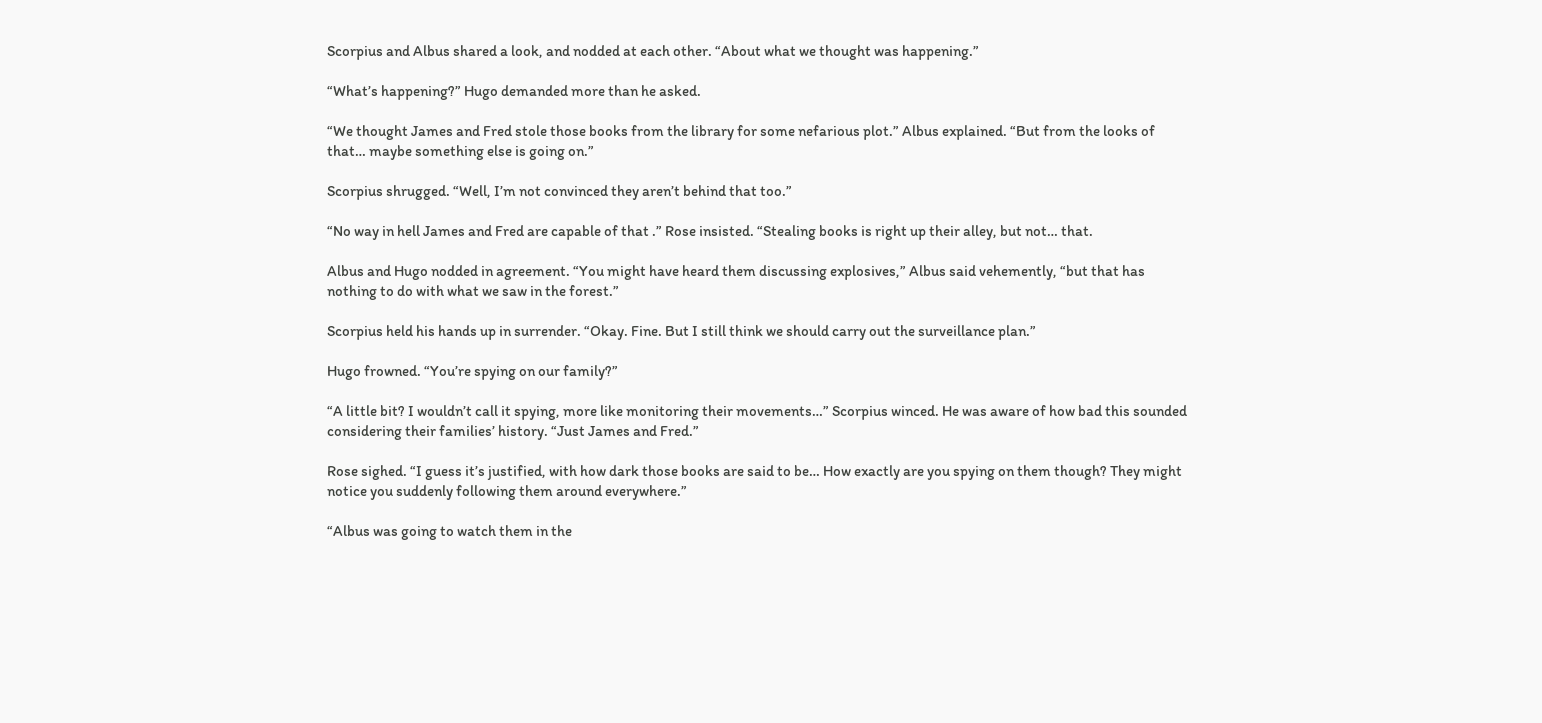Scorpius and Albus shared a look, and nodded at each other. “About what we thought was happening.”

“What’s happening?” Hugo demanded more than he asked.

“We thought James and Fred stole those books from the library for some nefarious plot.” Albus explained. “But from the looks of that… maybe something else is going on.”

Scorpius shrugged. “Well, I’m not convinced they aren’t behind that too.”

“No way in hell James and Fred are capable of that .” Rose insisted. “Stealing books is right up their alley, but not… that.

Albus and Hugo nodded in agreement. “You might have heard them discussing explosives,” Albus said vehemently, “but that has nothing to do with what we saw in the forest.”

Scorpius held his hands up in surrender. “Okay. Fine. But I still think we should carry out the surveillance plan.”

Hugo frowned. “You’re spying on our family?”

“A little bit? I wouldn’t call it spying, more like monitoring their movements…” Scorpius winced. He was aware of how bad this sounded considering their families’ history. “Just James and Fred.”

Rose sighed. “I guess it’s justified, with how dark those books are said to be… How exactly are you spying on them though? They might notice you suddenly following them around everywhere.”

“Albus was going to watch them in the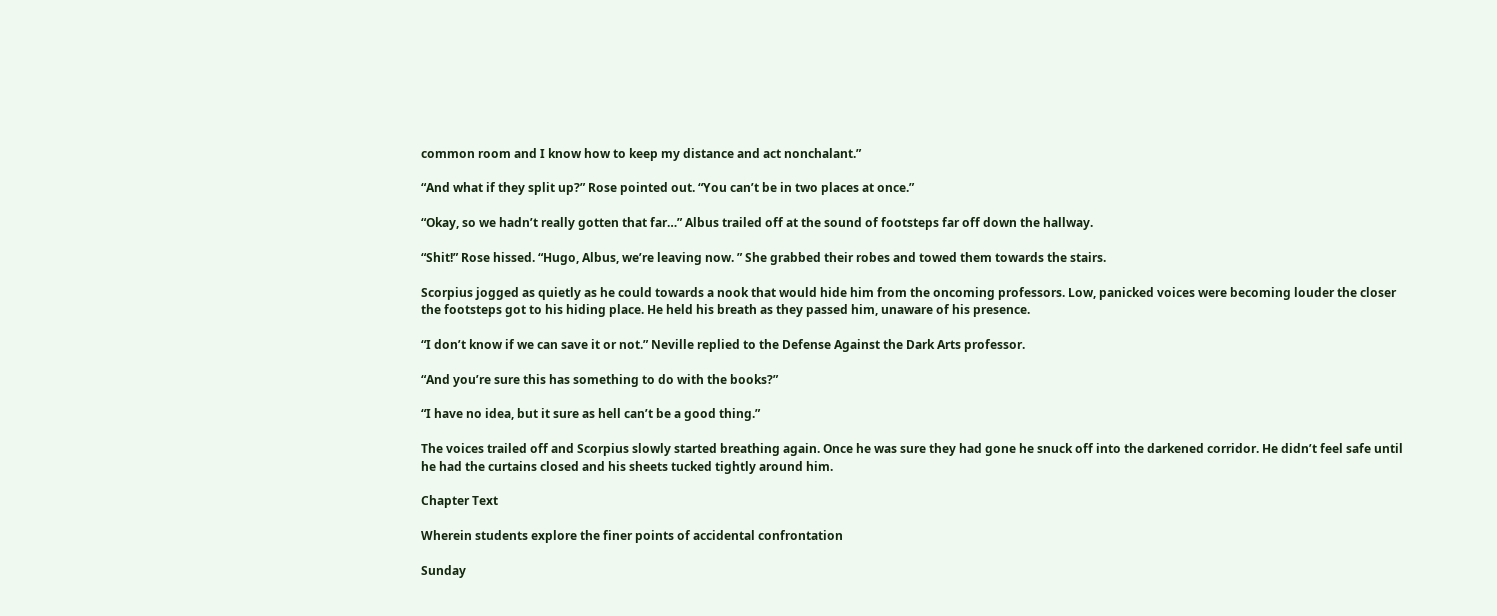common room and I know how to keep my distance and act nonchalant.”

“And what if they split up?” Rose pointed out. “You can’t be in two places at once.”

“Okay, so we hadn’t really gotten that far…” Albus trailed off at the sound of footsteps far off down the hallway.

“Shit!” Rose hissed. “Hugo, Albus, we’re leaving now. ” She grabbed their robes and towed them towards the stairs.

Scorpius jogged as quietly as he could towards a nook that would hide him from the oncoming professors. Low, panicked voices were becoming louder the closer the footsteps got to his hiding place. He held his breath as they passed him, unaware of his presence.

“I don’t know if we can save it or not.” Neville replied to the Defense Against the Dark Arts professor.

“And you’re sure this has something to do with the books?”

“I have no idea, but it sure as hell can’t be a good thing.”

The voices trailed off and Scorpius slowly started breathing again. Once he was sure they had gone he snuck off into the darkened corridor. He didn’t feel safe until he had the curtains closed and his sheets tucked tightly around him.

Chapter Text

Wherein students explore the finer points of accidental confrontation

Sunday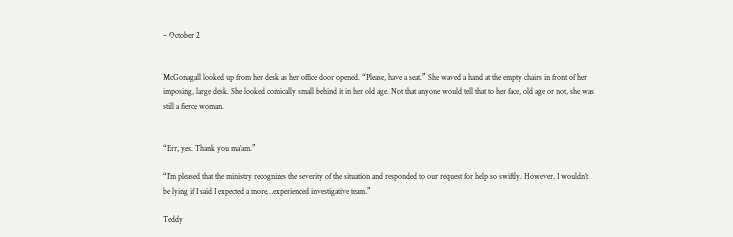– October 2


McGonagall looked up from her desk as her office door opened. “Please, have a seat.” She waved a hand at the empty chairs in front of her imposing, large desk. She looked comically small behind it in her old age. Not that anyone would tell that to her face, old age or not, she was still a fierce woman.


“Err, yes. Thank you ma’am.”

“I’m pleased that the ministry recognizes the severity of the situation and responded to our request for help so swiftly. However, I wouldn’t be lying if I said I expected a more…experienced investigative team.”

Teddy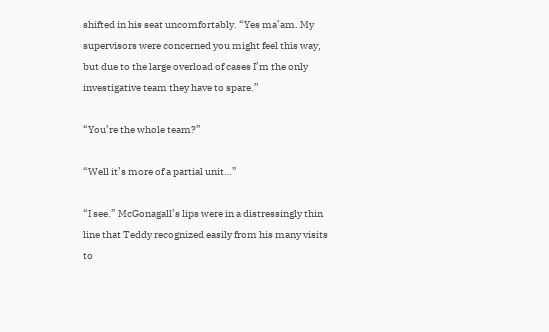shifted in his seat uncomfortably. “Yes ma’am. My supervisors were concerned you might feel this way, but due to the large overload of cases I’m the only investigative team they have to spare.”

“You’re the whole team?”

“Well it’s more of a partial unit…”

“I see.” McGonagall’s lips were in a distressingly thin line that Teddy recognized easily from his many visits to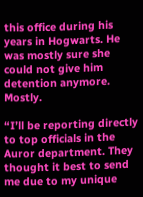this office during his years in Hogwarts. He was mostly sure she could not give him detention anymore. Mostly.

“I’ll be reporting directly to top officials in the Auror department. They thought it best to send me due to my unique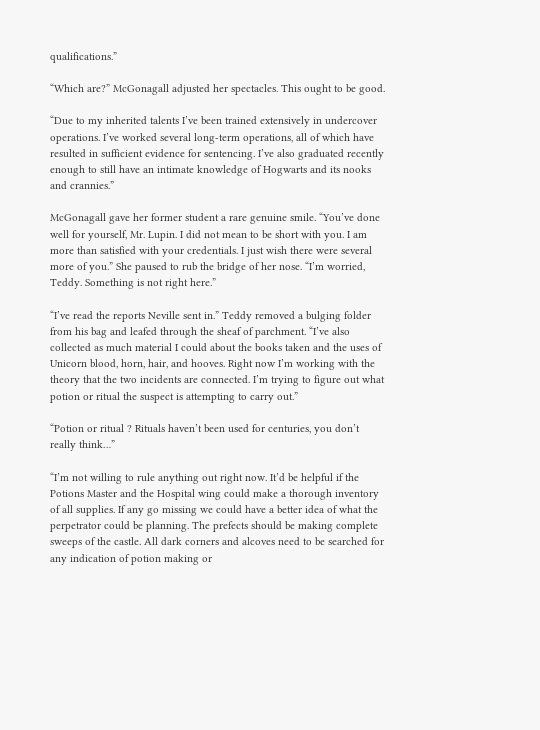qualifications.”

“Which are?” McGonagall adjusted her spectacles. This ought to be good.

“Due to my inherited talents I’ve been trained extensively in undercover operations. I’ve worked several long-term operations, all of which have resulted in sufficient evidence for sentencing. I’ve also graduated recently enough to still have an intimate knowledge of Hogwarts and its nooks and crannies.”

McGonagall gave her former student a rare genuine smile. “You’ve done well for yourself, Mr. Lupin. I did not mean to be short with you. I am more than satisfied with your credentials. I just wish there were several more of you.” She paused to rub the bridge of her nose. “I’m worried, Teddy. Something is not right here.”

“I’ve read the reports Neville sent in.” Teddy removed a bulging folder from his bag and leafed through the sheaf of parchment. “I’ve also collected as much material I could about the books taken and the uses of Unicorn blood, horn, hair, and hooves. Right now I’m working with the theory that the two incidents are connected. I’m trying to figure out what potion or ritual the suspect is attempting to carry out.”

“Potion or ritual ? Rituals haven’t been used for centuries, you don’t really think…”

“I’m not willing to rule anything out right now. It’d be helpful if the Potions Master and the Hospital wing could make a thorough inventory of all supplies. If any go missing we could have a better idea of what the perpetrator could be planning. The prefects should be making complete sweeps of the castle. All dark corners and alcoves need to be searched for any indication of potion making or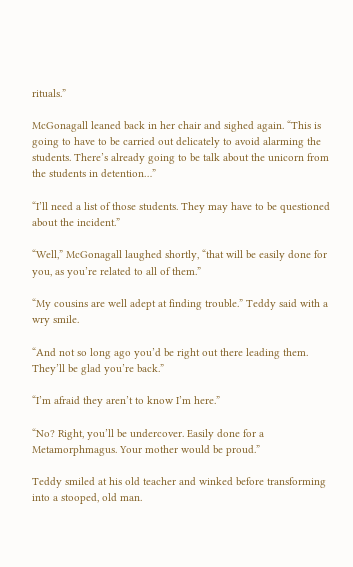rituals.”

McGonagall leaned back in her chair and sighed again. “This is going to have to be carried out delicately to avoid alarming the students. There’s already going to be talk about the unicorn from the students in detention…”

“I’ll need a list of those students. They may have to be questioned about the incident.”

“Well,” McGonagall laughed shortly, “that will be easily done for you, as you’re related to all of them.”

“My cousins are well adept at finding trouble.” Teddy said with a wry smile.

“And not so long ago you’d be right out there leading them. They’ll be glad you’re back.”

“I’m afraid they aren’t to know I’m here.”

“No? Right, you’ll be undercover. Easily done for a Metamorphmagus. Your mother would be proud.”

Teddy smiled at his old teacher and winked before transforming into a stooped, old man.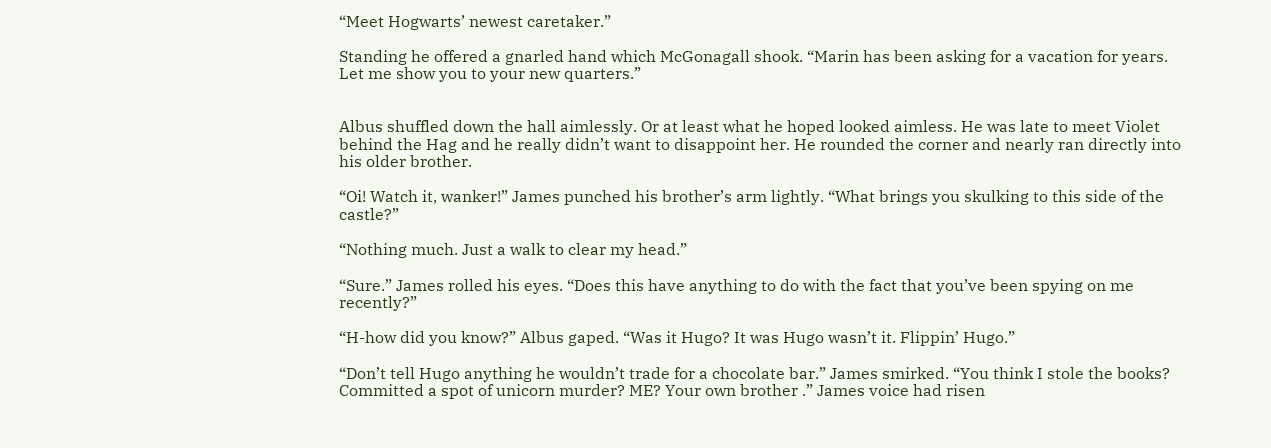“Meet Hogwarts’ newest caretaker.”

Standing he offered a gnarled hand which McGonagall shook. “Marin has been asking for a vacation for years. Let me show you to your new quarters.”


Albus shuffled down the hall aimlessly. Or at least what he hoped looked aimless. He was late to meet Violet behind the Hag and he really didn’t want to disappoint her. He rounded the corner and nearly ran directly into his older brother.

“Oi! Watch it, wanker!” James punched his brother’s arm lightly. “What brings you skulking to this side of the castle?”

“Nothing much. Just a walk to clear my head.”

“Sure.” James rolled his eyes. “Does this have anything to do with the fact that you’ve been spying on me recently?”

“H-how did you know?” Albus gaped. “Was it Hugo? It was Hugo wasn’t it. Flippin’ Hugo.”

“Don’t tell Hugo anything he wouldn’t trade for a chocolate bar.” James smirked. “You think I stole the books? Committed a spot of unicorn murder? ME? Your own brother .” James voice had risen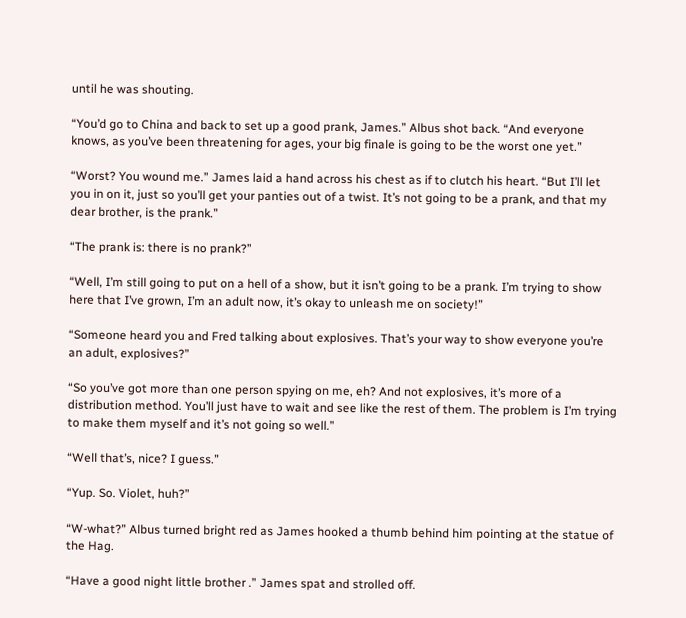until he was shouting.

“You’d go to China and back to set up a good prank, James.” Albus shot back. “And everyone knows, as you’ve been threatening for ages, your big finale is going to be the worst one yet.”

“Worst? You wound me.” James laid a hand across his chest as if to clutch his heart. “But I’ll let you in on it, just so you’ll get your panties out of a twist. It’s not going to be a prank, and that my dear brother, is the prank.”

“The prank is: there is no prank?”

“Well, I’m still going to put on a hell of a show, but it isn’t going to be a prank. I’m trying to show here that I’ve grown, I’m an adult now, it’s okay to unleash me on society!”

“Someone heard you and Fred talking about explosives. That’s your way to show everyone you’re an adult, explosives?”

“So you’ve got more than one person spying on me, eh? And not explosives, it’s more of a distribution method. You’ll just have to wait and see like the rest of them. The problem is I’m trying to make them myself and it’s not going so well.”

“Well that’s, nice? I guess.”

“Yup. So. Violet, huh?”

“W-what?” Albus turned bright red as James hooked a thumb behind him pointing at the statue of the Hag.

“Have a good night little brother .” James spat and strolled off.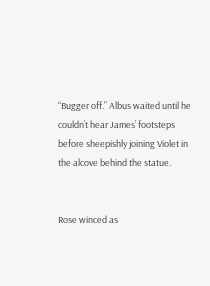“Bugger off.” Albus waited until he couldn’t hear James’ footsteps before sheepishly joining Violet in the alcove behind the statue.


Rose winced as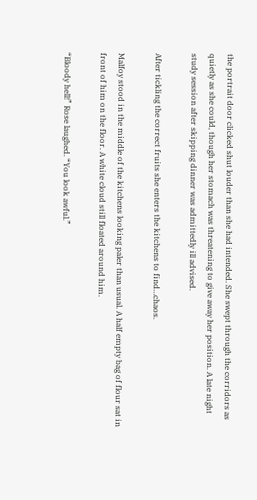the portrait door clicked shut louder than she had intended. She swept through the corridors as quietly as she could, though her stomach was threatening to give away her position. A late night study session after skipping dinner was admittedly ill advised.

After tickling the correct fruits she enters the kitchens to find…chaos.

Malfoy stood in the middle of the kitchens looking paler than usual. A half empty bag of flour sat in front of him on the floor. A white cloud still floated around him.

“Bloody hell!” Rose laughed. “You look awful.”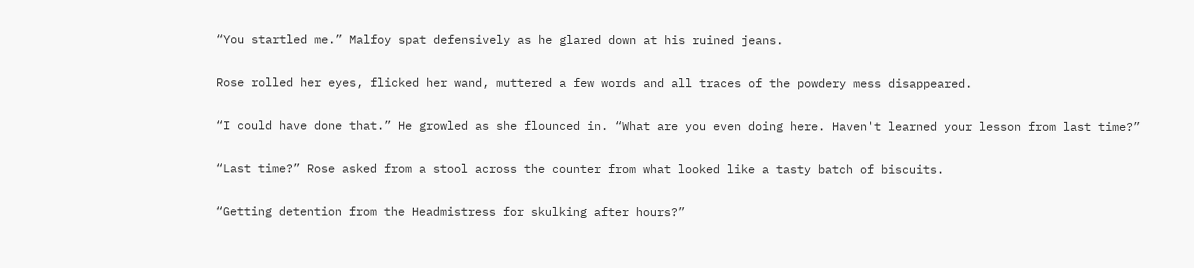“You startled me.” Malfoy spat defensively as he glared down at his ruined jeans.

Rose rolled her eyes, flicked her wand, muttered a few words and all traces of the powdery mess disappeared.

“I could have done that.” He growled as she flounced in. “What are you even doing here. Haven't learned your lesson from last time?”

“Last time?” Rose asked from a stool across the counter from what looked like a tasty batch of biscuits.

“Getting detention from the Headmistress for skulking after hours?”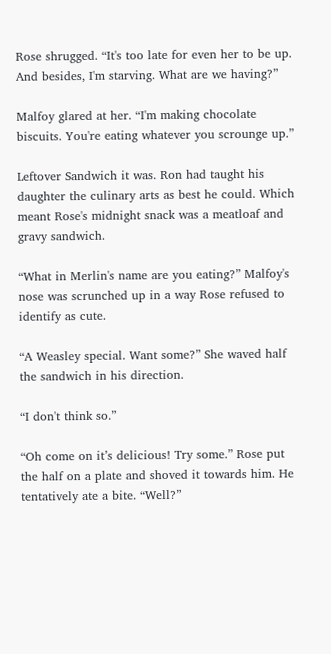Rose shrugged. “It's too late for even her to be up. And besides, I'm starving. What are we having?”

Malfoy glared at her. “I'm making chocolate biscuits. You're eating whatever you scrounge up.”

Leftover Sandwich it was. Ron had taught his daughter the culinary arts as best he could. Which meant Rose's midnight snack was a meatloaf and gravy sandwich.

“What in Merlin's name are you eating?” Malfoy's nose was scrunched up in a way Rose refused to identify as cute.

“A Weasley special. Want some?” She waved half the sandwich in his direction.

“I don't think so.”

“Oh come on it’s delicious! Try some.” Rose put the half on a plate and shoved it towards him. He tentatively ate a bite. “Well?”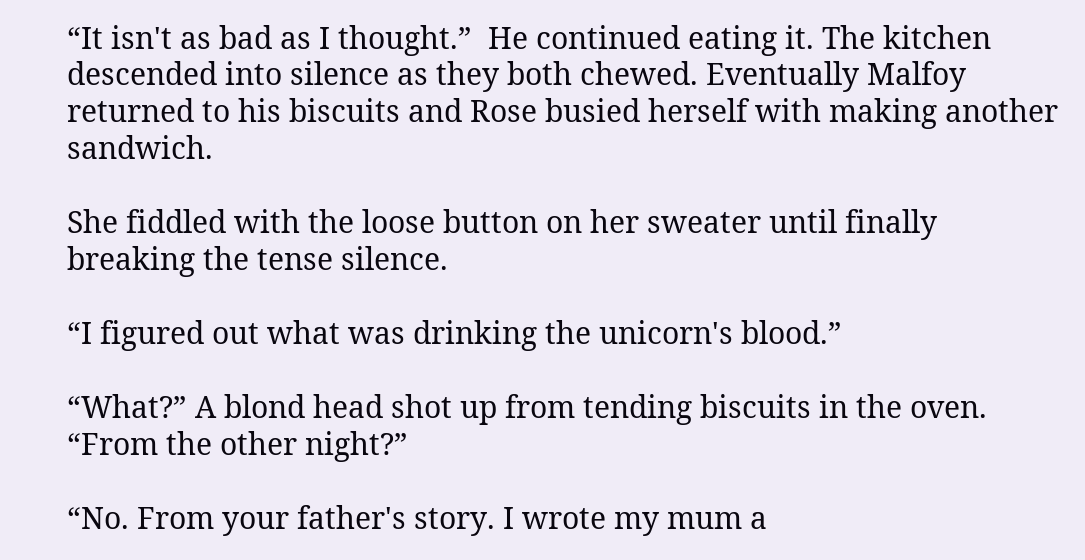“It isn't as bad as I thought.”  He continued eating it. The kitchen descended into silence as they both chewed. Eventually Malfoy returned to his biscuits and Rose busied herself with making another sandwich.

She fiddled with the loose button on her sweater until finally breaking the tense silence.

“I figured out what was drinking the unicorn's blood.”

“What?” A blond head shot up from tending biscuits in the oven. “From the other night?”

“No. From your father's story. I wrote my mum a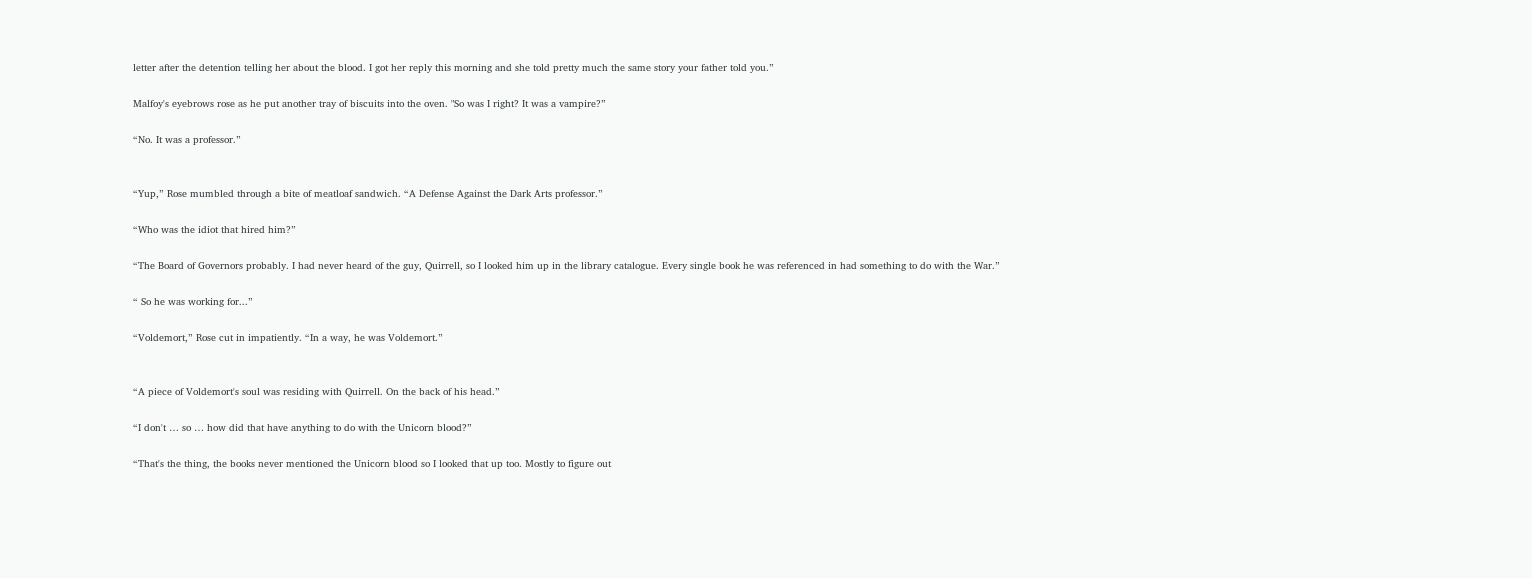letter after the detention telling her about the blood. I got her reply this morning and she told pretty much the same story your father told you.”

Malfoy's eyebrows rose as he put another tray of biscuits into the oven. "So was I right? It was a vampire?”

“No. It was a professor.”


“Yup,” Rose mumbled through a bite of meatloaf sandwich. “A Defense Against the Dark Arts professor.”

“Who was the idiot that hired him?”

“The Board of Governors probably. I had never heard of the guy, Quirrell, so I looked him up in the library catalogue. Every single book he was referenced in had something to do with the War.”

“ So he was working for...”

“Voldemort,” Rose cut in impatiently. “In a way, he was Voldemort.”


“A piece of Voldemort's soul was residing with Quirrell. On the back of his head.”

“I don't … so … how did that have anything to do with the Unicorn blood?”

“That's the thing, the books never mentioned the Unicorn blood so I looked that up too. Mostly to figure out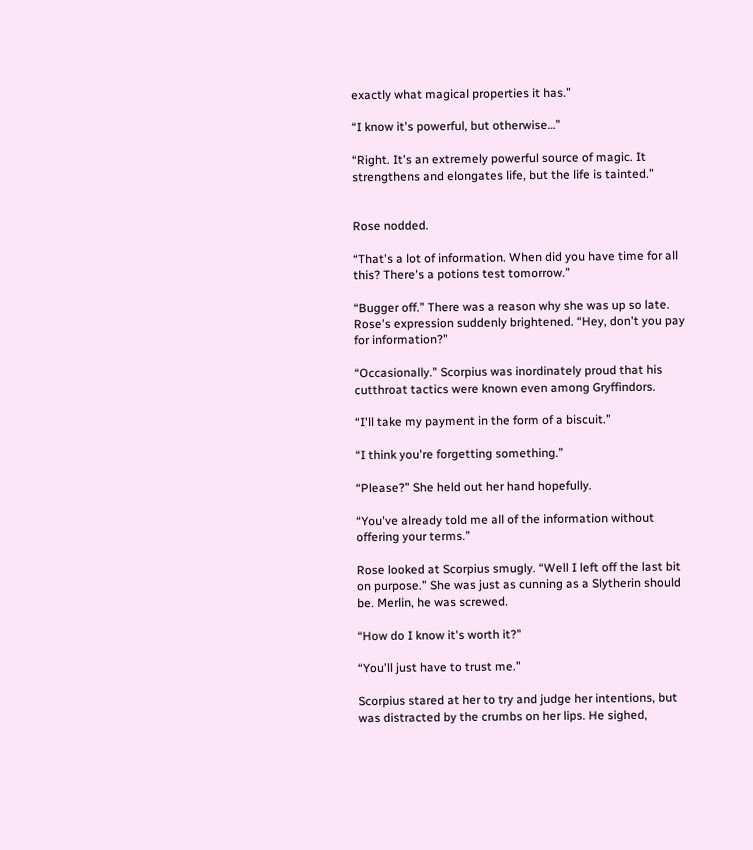exactly what magical properties it has.”

“I know it's powerful, but otherwise…”

“Right. It's an extremely powerful source of magic. It strengthens and elongates life, but the life is tainted.”


Rose nodded.

“That's a lot of information. When did you have time for all this? There's a potions test tomorrow.”

“Bugger off.” There was a reason why she was up so late. Rose's expression suddenly brightened. “Hey, don't you pay for information?”

“Occasionally.” Scorpius was inordinately proud that his cutthroat tactics were known even among Gryffindors.

“I'll take my payment in the form of a biscuit.”

“I think you're forgetting something.”

“Please?” She held out her hand hopefully.

“You've already told me all of the information without offering your terms.”

Rose looked at Scorpius smugly. “Well I left off the last bit on purpose.” She was just as cunning as a Slytherin should be. Merlin, he was screwed.

“How do I know it's worth it?”

“You'll just have to trust me.”

Scorpius stared at her to try and judge her intentions, but was distracted by the crumbs on her lips. He sighed,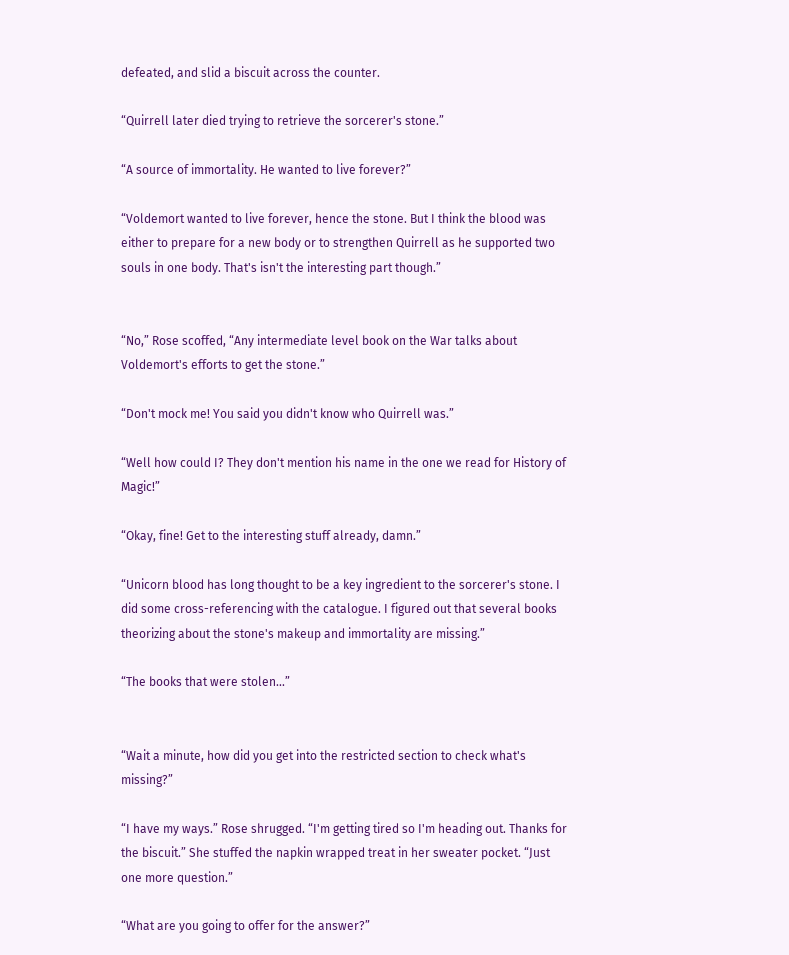defeated, and slid a biscuit across the counter.

“Quirrell later died trying to retrieve the sorcerer's stone.”

“A source of immortality. He wanted to live forever?”

“Voldemort wanted to live forever, hence the stone. But I think the blood was either to prepare for a new body or to strengthen Quirrell as he supported two souls in one body. That's isn't the interesting part though.”


“No,” Rose scoffed, “Any intermediate level book on the War talks about Voldemort's efforts to get the stone.”

“Don't mock me! You said you didn't know who Quirrell was.”

“Well how could I? They don't mention his name in the one we read for History of Magic!”

“Okay, fine! Get to the interesting stuff already, damn.”

“Unicorn blood has long thought to be a key ingredient to the sorcerer's stone. I did some cross-referencing with the catalogue. I figured out that several books theorizing about the stone's makeup and immortality are missing.”

“The books that were stolen...”


“Wait a minute, how did you get into the restricted section to check what's missing?”

“I have my ways.” Rose shrugged. “I'm getting tired so I'm heading out. Thanks for the biscuit.” She stuffed the napkin wrapped treat in her sweater pocket. “Just one more question.”

“What are you going to offer for the answer?”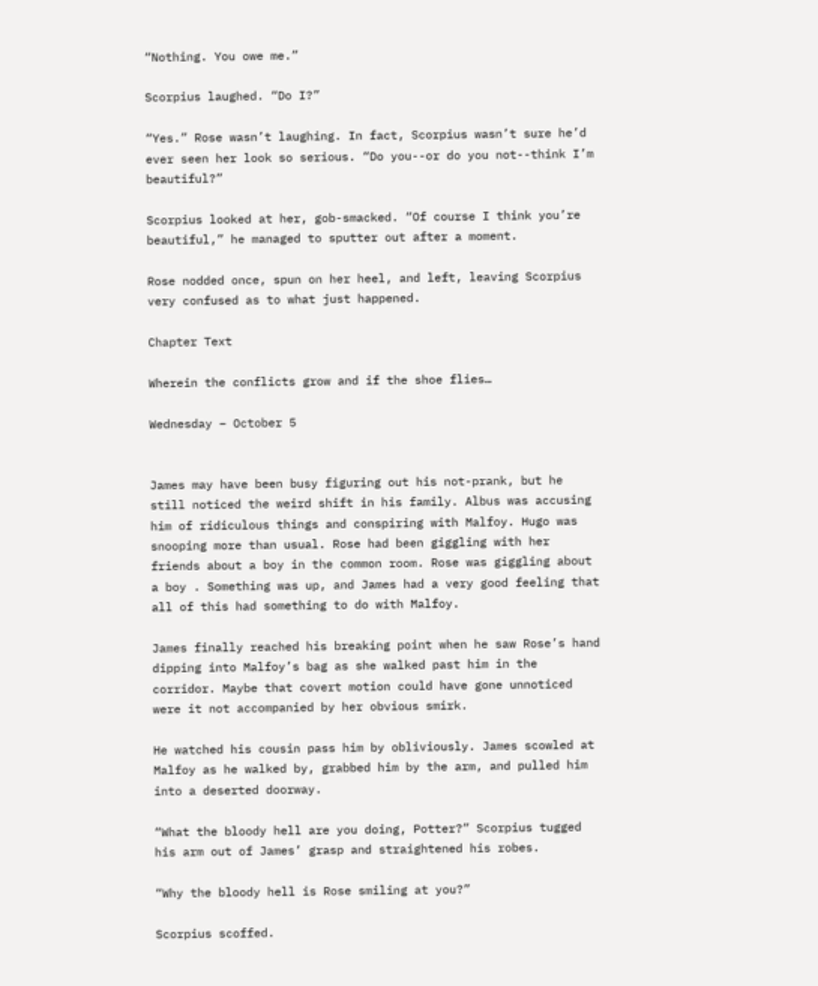“Nothing. You owe me.”

Scorpius laughed. “Do I?”

“Yes.” Rose wasn’t laughing. In fact, Scorpius wasn’t sure he’d ever seen her look so serious. “Do you--or do you not--think I’m beautiful?”

Scorpius looked at her, gob-smacked. “Of course I think you’re beautiful,” he managed to sputter out after a moment.

Rose nodded once, spun on her heel, and left, leaving Scorpius very confused as to what just happened.

Chapter Text

Wherein the conflicts grow and if the shoe flies…

Wednesday – October 5


James may have been busy figuring out his not-prank, but he still noticed the weird shift in his family. Albus was accusing him of ridiculous things and conspiring with Malfoy. Hugo was snooping more than usual. Rose had been giggling with her friends about a boy in the common room. Rose was giggling about a boy . Something was up, and James had a very good feeling that all of this had something to do with Malfoy.

James finally reached his breaking point when he saw Rose’s hand dipping into Malfoy’s bag as she walked past him in the corridor. Maybe that covert motion could have gone unnoticed were it not accompanied by her obvious smirk.

He watched his cousin pass him by obliviously. James scowled at Malfoy as he walked by, grabbed him by the arm, and pulled him into a deserted doorway.

“What the bloody hell are you doing, Potter?” Scorpius tugged his arm out of James’ grasp and straightened his robes.

“Why the bloody hell is Rose smiling at you?”

Scorpius scoffed.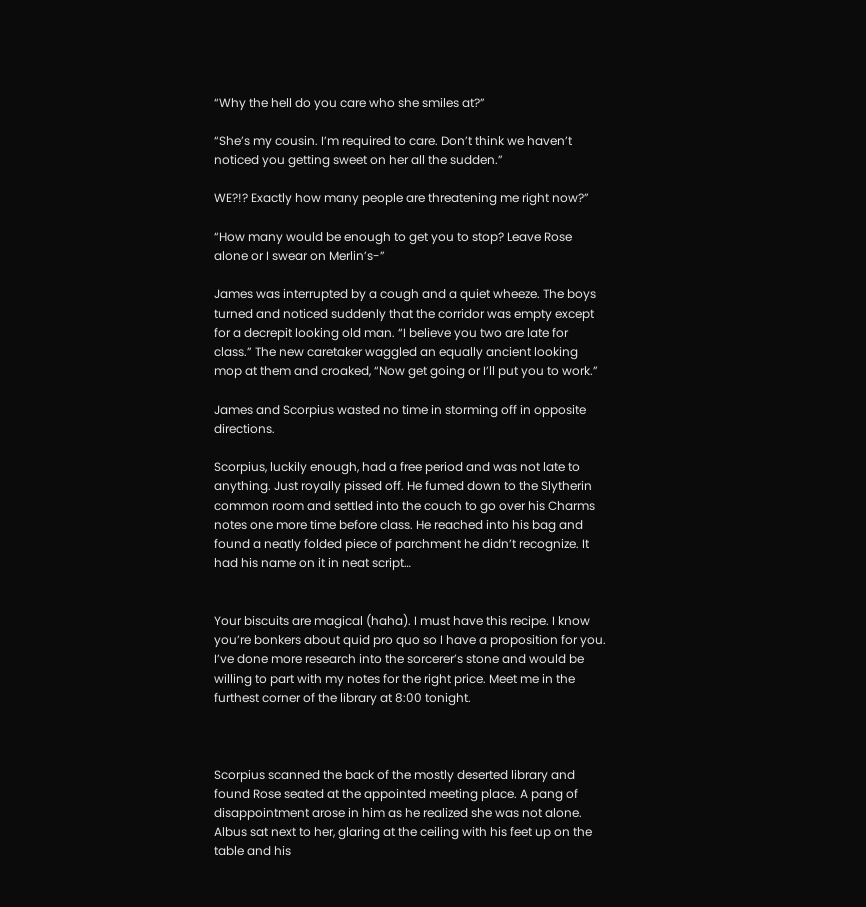“Why the hell do you care who she smiles at?”

“She’s my cousin. I’m required to care. Don’t think we haven’t noticed you getting sweet on her all the sudden.”

WE?!? Exactly how many people are threatening me right now?”

“How many would be enough to get you to stop? Leave Rose alone or I swear on Merlin’s-”

James was interrupted by a cough and a quiet wheeze. The boys turned and noticed suddenly that the corridor was empty except for a decrepit looking old man. “I believe you two are late for class.” The new caretaker waggled an equally ancient looking mop at them and croaked, “Now get going or I’ll put you to work.”

James and Scorpius wasted no time in storming off in opposite directions.

Scorpius, luckily enough, had a free period and was not late to anything. Just royally pissed off. He fumed down to the Slytherin common room and settled into the couch to go over his Charms notes one more time before class. He reached into his bag and found a neatly folded piece of parchment he didn’t recognize. It had his name on it in neat script…


Your biscuits are magical (haha). I must have this recipe. I know you’re bonkers about quid pro quo so I have a proposition for you. I’ve done more research into the sorcerer’s stone and would be willing to part with my notes for the right price. Meet me in the furthest corner of the library at 8:00 tonight.



Scorpius scanned the back of the mostly deserted library and found Rose seated at the appointed meeting place. A pang of disappointment arose in him as he realized she was not alone. Albus sat next to her, glaring at the ceiling with his feet up on the table and his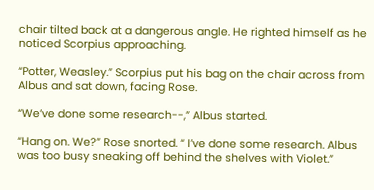chair tilted back at a dangerous angle. He righted himself as he noticed Scorpius approaching.

“Potter, Weasley.” Scorpius put his bag on the chair across from Albus and sat down, facing Rose.

“We’ve done some research--,” Albus started.

“Hang on. We?” Rose snorted. “ I’ve done some research. Albus was too busy sneaking off behind the shelves with Violet.”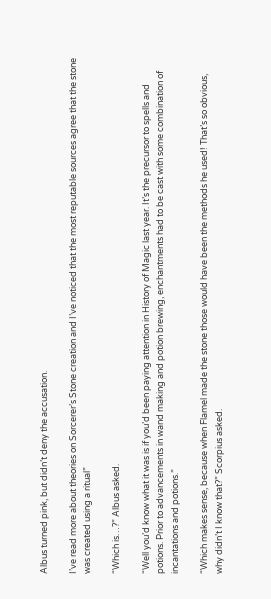Albus turned pink, but didn’t deny the accusation.

I’ve read more about theories on Sorcerer’s Stone creation and I’ve noticed that the most reputable sources agree that the stone was created using a ritual”

“Which is…?” Albus asked.

“Well you’d know what it was is if you’d been paying attention in History of Magic last year. It’s the precursor to spells and potions. Prior to advancements in wand making and potion brewing, enchantments had to be cast with some combination of incantations and potions.”

“Which makes sense, because when Flamel made the stone those would have been the methods he used! That’s so obvious, why didn’t I know that?” Scorpius asked.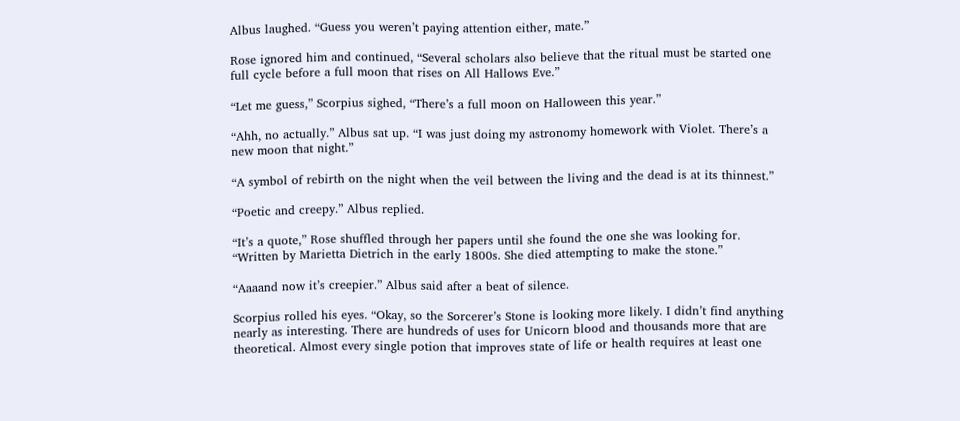Albus laughed. “Guess you weren’t paying attention either, mate.”

Rose ignored him and continued, “Several scholars also believe that the ritual must be started one full cycle before a full moon that rises on All Hallows Eve.”

“Let me guess,” Scorpius sighed, “There’s a full moon on Halloween this year.”

“Ahh, no actually.” Albus sat up. “I was just doing my astronomy homework with Violet. There’s a new moon that night.”

“A symbol of rebirth on the night when the veil between the living and the dead is at its thinnest.”

“Poetic and creepy.” Albus replied.

“It’s a quote,” Rose shuffled through her papers until she found the one she was looking for. “Written by Marietta Dietrich in the early 1800s. She died attempting to make the stone.”

“Aaaand now it’s creepier.” Albus said after a beat of silence.

Scorpius rolled his eyes. “Okay, so the Sorcerer’s Stone is looking more likely. I didn’t find anything nearly as interesting. There are hundreds of uses for Unicorn blood and thousands more that are theoretical. Almost every single potion that improves state of life or health requires at least one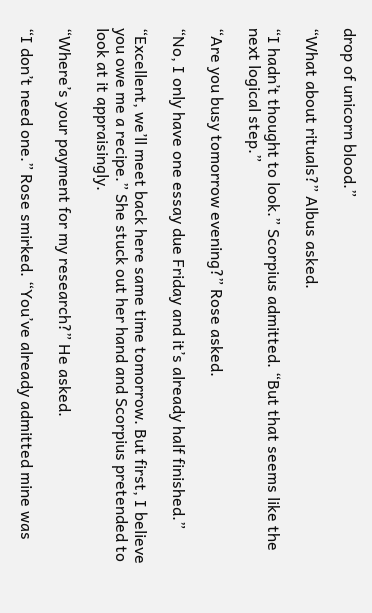drop of unicorn blood.”

“What about rituals?” Albus asked.

“I hadn’t thought to look.” Scorpius admitted. “But that seems like the next logical step.”

“Are you busy tomorrow evening?” Rose asked.

“No, I only have one essay due Friday and it’s already half finished.”

“Excellent, we’ll meet back here same time tomorrow. But first, I believe you owe me a recipe.” She stuck out her hand and Scorpius pretended to look at it appraisingly.

“Where’s your payment for my research?” He asked.

“I don’t need one.” Rose smirked. “You’ve already admitted mine was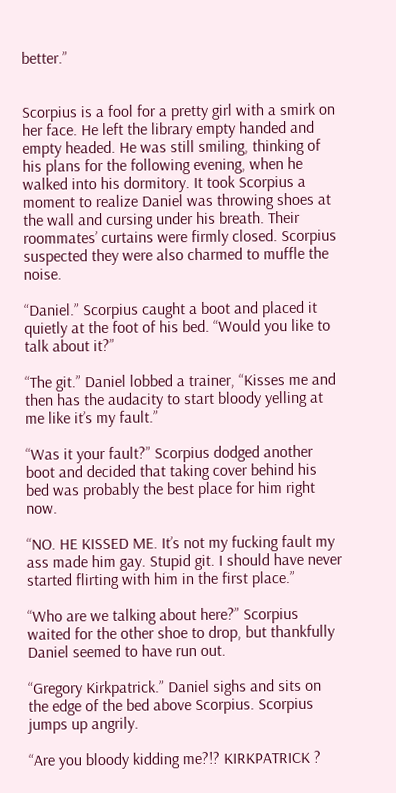better.”


Scorpius is a fool for a pretty girl with a smirk on her face. He left the library empty handed and empty headed. He was still smiling, thinking of his plans for the following evening, when he walked into his dormitory. It took Scorpius a moment to realize Daniel was throwing shoes at the wall and cursing under his breath. Their roommates’ curtains were firmly closed. Scorpius suspected they were also charmed to muffle the noise.

“Daniel.” Scorpius caught a boot and placed it quietly at the foot of his bed. “Would you like to talk about it?”

“The git.” Daniel lobbed a trainer, “Kisses me and then has the audacity to start bloody yelling at me like it’s my fault.”

“Was it your fault?” Scorpius dodged another boot and decided that taking cover behind his bed was probably the best place for him right now.

“NO. HE KISSED ME. It’s not my fucking fault my ass made him gay. Stupid git. I should have never started flirting with him in the first place.”

“Who are we talking about here?” Scorpius waited for the other shoe to drop, but thankfully Daniel seemed to have run out.

“Gregory Kirkpatrick.” Daniel sighs and sits on the edge of the bed above Scorpius. Scorpius jumps up angrily.

“Are you bloody kidding me?!? KIRKPATRICK ?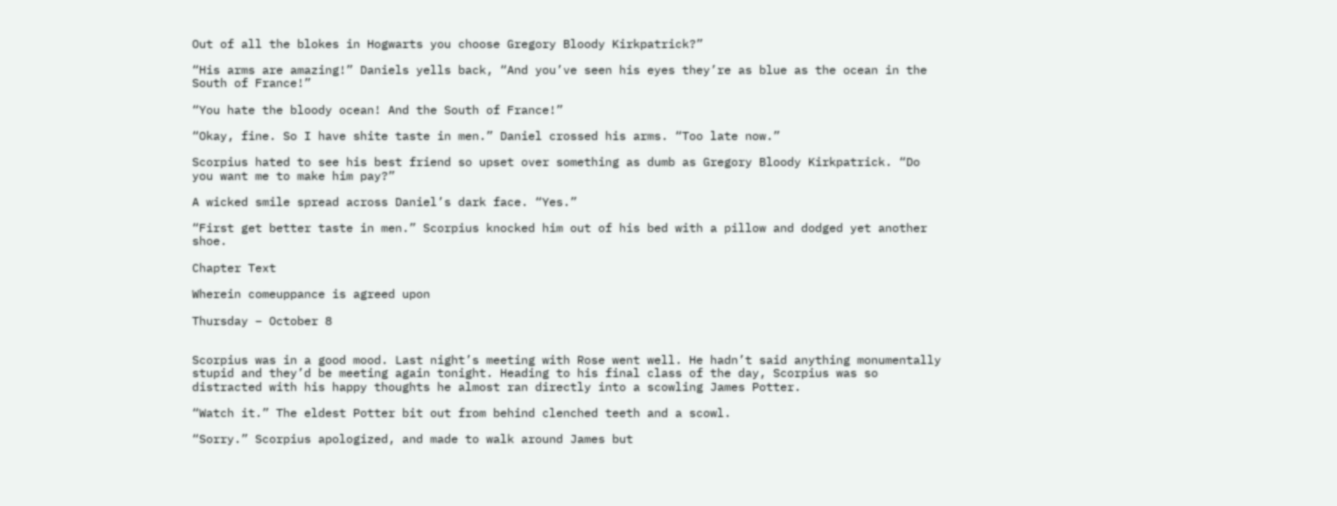Out of all the blokes in Hogwarts you choose Gregory Bloody Kirkpatrick?”

“His arms are amazing!” Daniels yells back, “And you’ve seen his eyes they’re as blue as the ocean in the South of France!”

“You hate the bloody ocean! And the South of France!”

“Okay, fine. So I have shite taste in men.” Daniel crossed his arms. “Too late now.”

Scorpius hated to see his best friend so upset over something as dumb as Gregory Bloody Kirkpatrick. “Do you want me to make him pay?”

A wicked smile spread across Daniel’s dark face. “Yes.”

“First get better taste in men.” Scorpius knocked him out of his bed with a pillow and dodged yet another shoe.

Chapter Text

Wherein comeuppance is agreed upon

Thursday – October 8


Scorpius was in a good mood. Last night’s meeting with Rose went well. He hadn’t said anything monumentally stupid and they’d be meeting again tonight. Heading to his final class of the day, Scorpius was so distracted with his happy thoughts he almost ran directly into a scowling James Potter.

“Watch it.” The eldest Potter bit out from behind clenched teeth and a scowl.

“Sorry.” Scorpius apologized, and made to walk around James but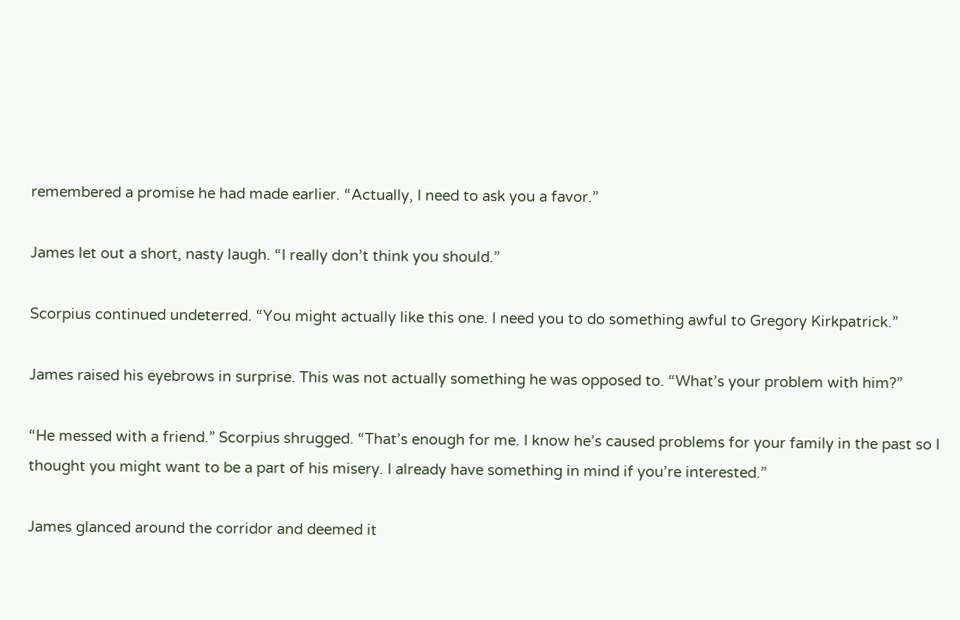remembered a promise he had made earlier. “Actually, I need to ask you a favor.”

James let out a short, nasty laugh. “I really don’t think you should.”

Scorpius continued undeterred. “You might actually like this one. I need you to do something awful to Gregory Kirkpatrick.”

James raised his eyebrows in surprise. This was not actually something he was opposed to. “What’s your problem with him?”

“He messed with a friend.” Scorpius shrugged. “That’s enough for me. I know he’s caused problems for your family in the past so I thought you might want to be a part of his misery. I already have something in mind if you’re interested.”

James glanced around the corridor and deemed it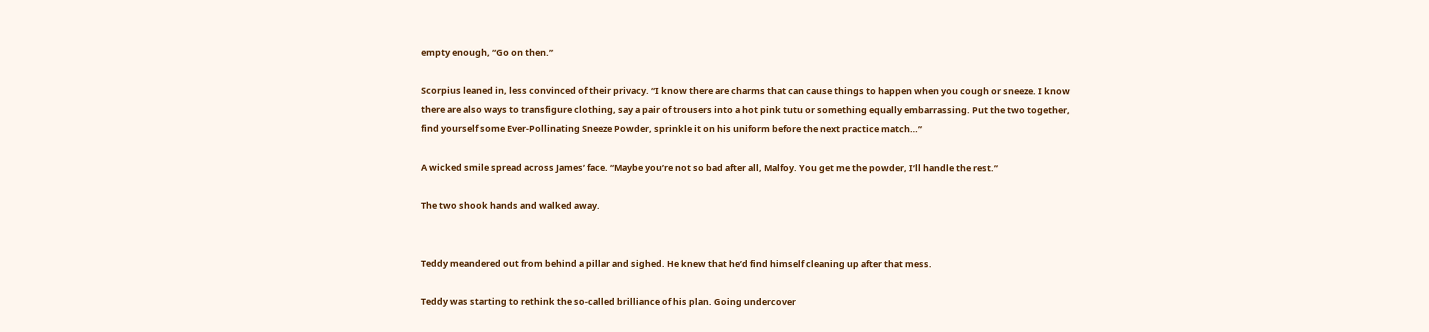empty enough, “Go on then.”

Scorpius leaned in, less convinced of their privacy. “I know there are charms that can cause things to happen when you cough or sneeze. I know there are also ways to transfigure clothing, say a pair of trousers into a hot pink tutu or something equally embarrassing. Put the two together, find yourself some Ever-Pollinating Sneeze Powder, sprinkle it on his uniform before the next practice match…”

A wicked smile spread across James’ face. “Maybe you’re not so bad after all, Malfoy. You get me the powder, I’ll handle the rest.”

The two shook hands and walked away.


Teddy meandered out from behind a pillar and sighed. He knew that he’d find himself cleaning up after that mess.

Teddy was starting to rethink the so-called brilliance of his plan. Going undercover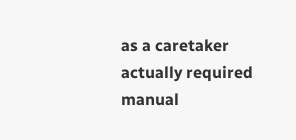as a caretaker actually required manual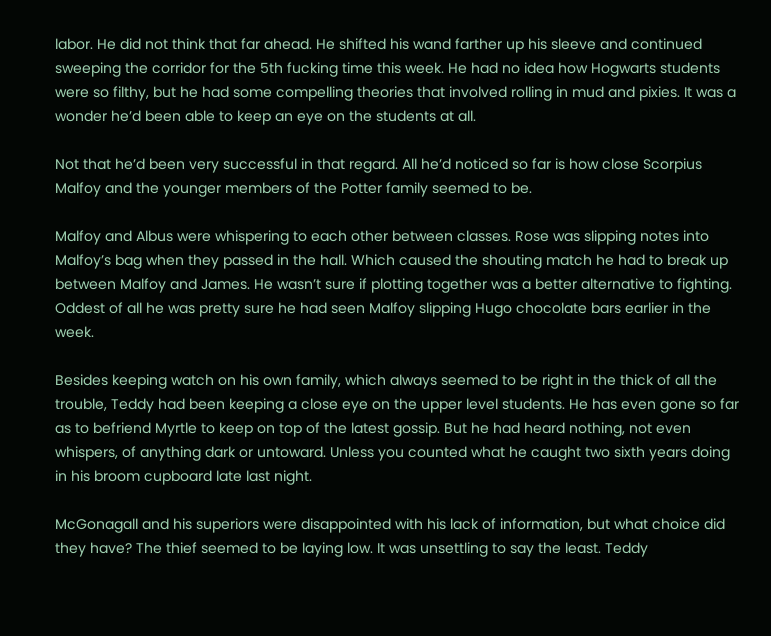labor. He did not think that far ahead. He shifted his wand farther up his sleeve and continued sweeping the corridor for the 5th fucking time this week. He had no idea how Hogwarts students were so filthy, but he had some compelling theories that involved rolling in mud and pixies. It was a wonder he’d been able to keep an eye on the students at all.

Not that he’d been very successful in that regard. All he’d noticed so far is how close Scorpius Malfoy and the younger members of the Potter family seemed to be.

Malfoy and Albus were whispering to each other between classes. Rose was slipping notes into Malfoy’s bag when they passed in the hall. Which caused the shouting match he had to break up between Malfoy and James. He wasn’t sure if plotting together was a better alternative to fighting. Oddest of all he was pretty sure he had seen Malfoy slipping Hugo chocolate bars earlier in the week.

Besides keeping watch on his own family, which always seemed to be right in the thick of all the trouble, Teddy had been keeping a close eye on the upper level students. He has even gone so far as to befriend Myrtle to keep on top of the latest gossip. But he had heard nothing, not even whispers, of anything dark or untoward. Unless you counted what he caught two sixth years doing in his broom cupboard late last night.

McGonagall and his superiors were disappointed with his lack of information, but what choice did they have? The thief seemed to be laying low. It was unsettling to say the least. Teddy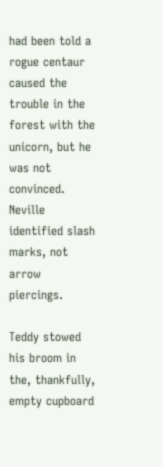had been told a rogue centaur caused the trouble in the forest with the unicorn, but he was not convinced. Neville identified slash marks, not arrow piercings.

Teddy stowed his broom in the, thankfully, empty cupboard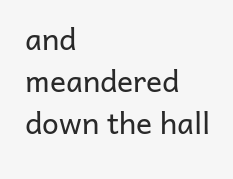and meandered down the hall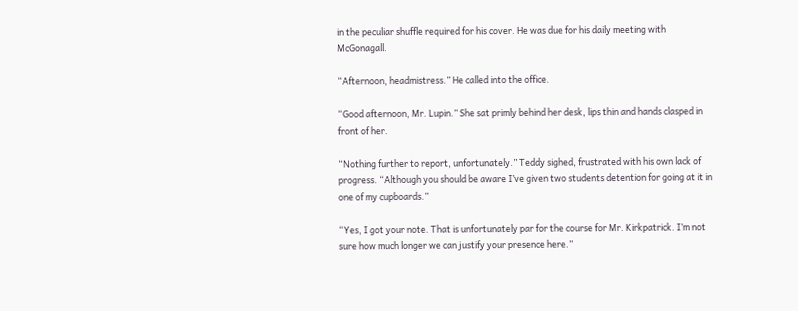in the peculiar shuffle required for his cover. He was due for his daily meeting with McGonagall.

“Afternoon, headmistress.” He called into the office.

“Good afternoon, Mr. Lupin.” She sat primly behind her desk, lips thin and hands clasped in front of her.

“Nothing further to report, unfortunately.” Teddy sighed, frustrated with his own lack of progress. “Although you should be aware I’ve given two students detention for going at it in one of my cupboards.”

“Yes, I got your note. That is unfortunately par for the course for Mr. Kirkpatrick. I’m not sure how much longer we can justify your presence here.”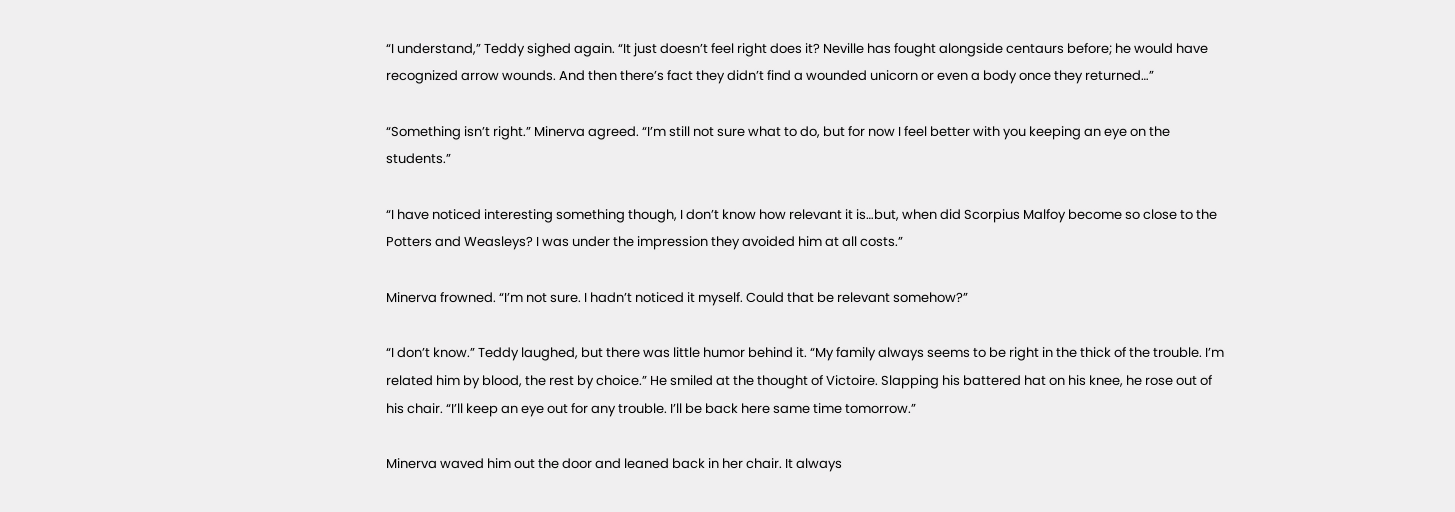“I understand,” Teddy sighed again. “It just doesn’t feel right does it? Neville has fought alongside centaurs before; he would have recognized arrow wounds. And then there’s fact they didn’t find a wounded unicorn or even a body once they returned…”

“Something isn’t right.” Minerva agreed. “I’m still not sure what to do, but for now I feel better with you keeping an eye on the students.”

“I have noticed interesting something though, I don’t know how relevant it is…but, when did Scorpius Malfoy become so close to the Potters and Weasleys? I was under the impression they avoided him at all costs.”

Minerva frowned. “I’m not sure. I hadn’t noticed it myself. Could that be relevant somehow?”

“I don’t know.” Teddy laughed, but there was little humor behind it. “My family always seems to be right in the thick of the trouble. I’m related him by blood, the rest by choice.” He smiled at the thought of Victoire. Slapping his battered hat on his knee, he rose out of his chair. “I’ll keep an eye out for any trouble. I’ll be back here same time tomorrow.”

Minerva waved him out the door and leaned back in her chair. It always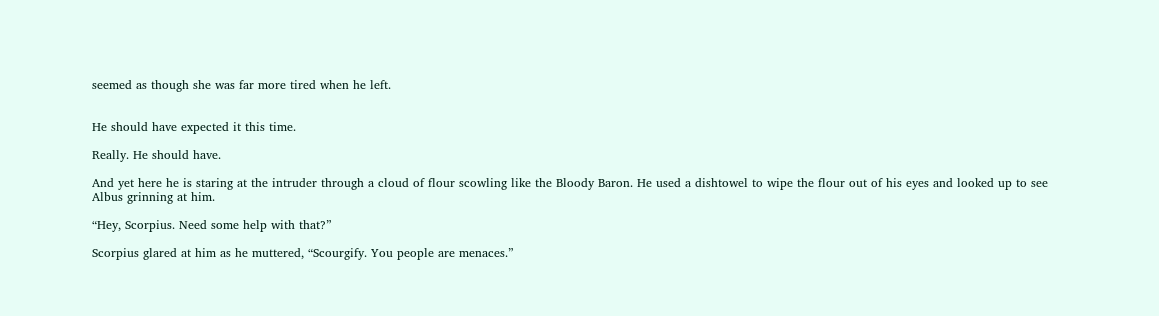seemed as though she was far more tired when he left.


He should have expected it this time.

Really. He should have.

And yet here he is staring at the intruder through a cloud of flour scowling like the Bloody Baron. He used a dishtowel to wipe the flour out of his eyes and looked up to see Albus grinning at him.

“Hey, Scorpius. Need some help with that?”

Scorpius glared at him as he muttered, “Scourgify. You people are menaces.”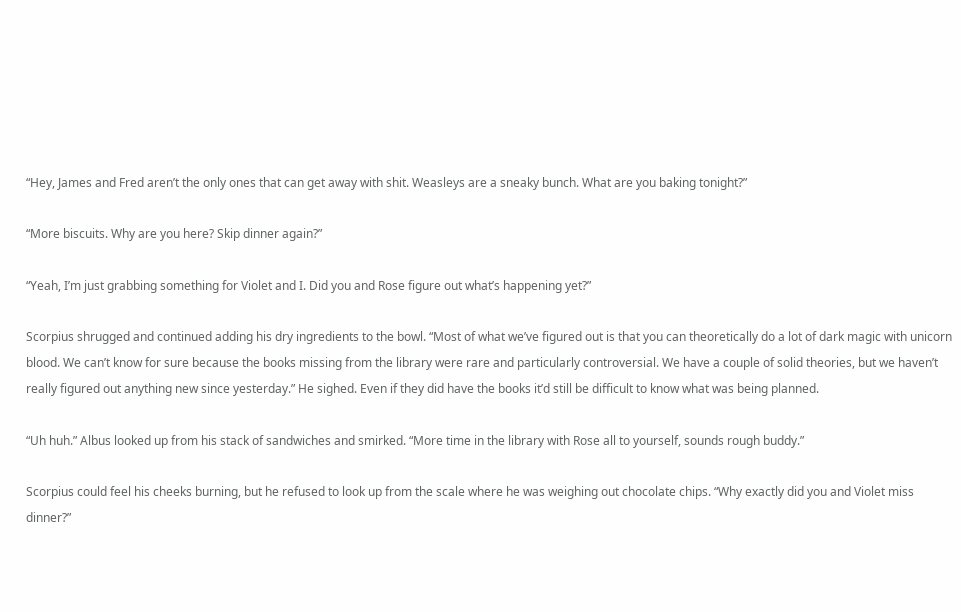“Hey, James and Fred aren’t the only ones that can get away with shit. Weasleys are a sneaky bunch. What are you baking tonight?”

“More biscuits. Why are you here? Skip dinner again?”

“Yeah, I’m just grabbing something for Violet and I. Did you and Rose figure out what’s happening yet?”

Scorpius shrugged and continued adding his dry ingredients to the bowl. “Most of what we’ve figured out is that you can theoretically do a lot of dark magic with unicorn blood. We can’t know for sure because the books missing from the library were rare and particularly controversial. We have a couple of solid theories, but we haven’t really figured out anything new since yesterday.” He sighed. Even if they did have the books it’d still be difficult to know what was being planned.

“Uh huh.” Albus looked up from his stack of sandwiches and smirked. “More time in the library with Rose all to yourself, sounds rough buddy.”

Scorpius could feel his cheeks burning, but he refused to look up from the scale where he was weighing out chocolate chips. “Why exactly did you and Violet miss dinner?”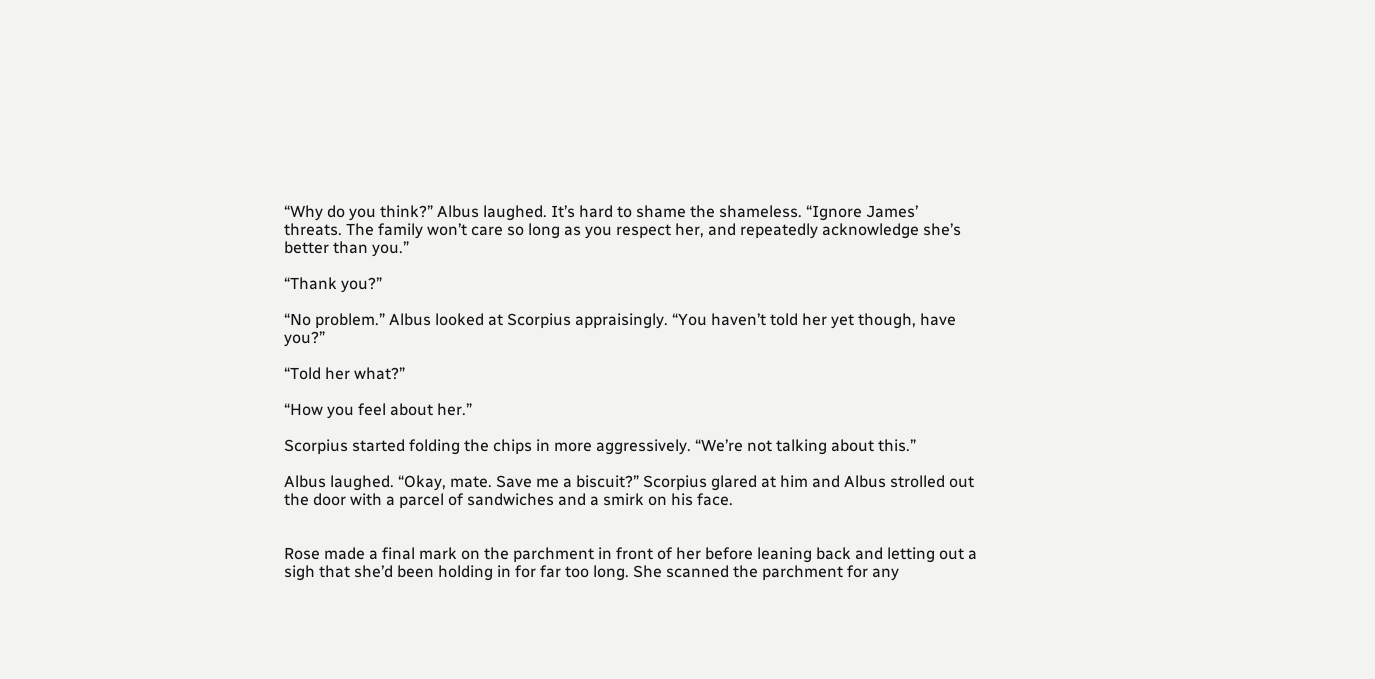“Why do you think?” Albus laughed. It’s hard to shame the shameless. “Ignore James’ threats. The family won’t care so long as you respect her, and repeatedly acknowledge she’s better than you.”

“Thank you?”

“No problem.” Albus looked at Scorpius appraisingly. “You haven’t told her yet though, have you?”

“Told her what?”

“How you feel about her.”

Scorpius started folding the chips in more aggressively. “We’re not talking about this.”

Albus laughed. “Okay, mate. Save me a biscuit?” Scorpius glared at him and Albus strolled out the door with a parcel of sandwiches and a smirk on his face.


Rose made a final mark on the parchment in front of her before leaning back and letting out a sigh that she’d been holding in for far too long. She scanned the parchment for any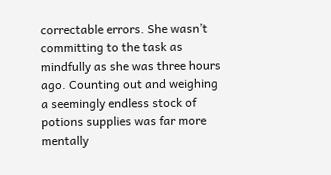correctable errors. She wasn’t committing to the task as mindfully as she was three hours ago. Counting out and weighing a seemingly endless stock of potions supplies was far more mentally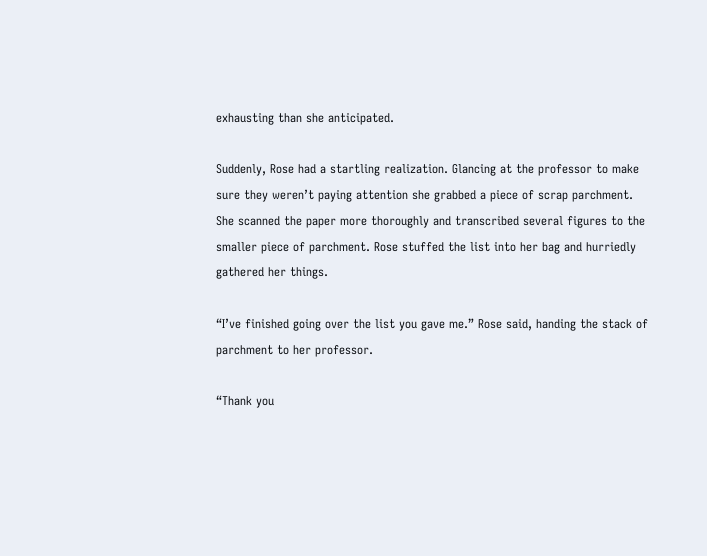exhausting than she anticipated.

Suddenly, Rose had a startling realization. Glancing at the professor to make sure they weren’t paying attention she grabbed a piece of scrap parchment. She scanned the paper more thoroughly and transcribed several figures to the smaller piece of parchment. Rose stuffed the list into her bag and hurriedly gathered her things.

“I’ve finished going over the list you gave me.” Rose said, handing the stack of parchment to her professor.

“Thank you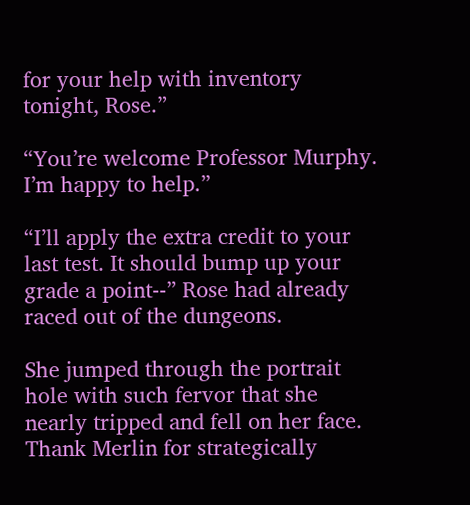for your help with inventory tonight, Rose.”

“You’re welcome Professor Murphy. I’m happy to help.”

“I’ll apply the extra credit to your last test. It should bump up your grade a point--” Rose had already raced out of the dungeons.

She jumped through the portrait hole with such fervor that she nearly tripped and fell on her face. Thank Merlin for strategically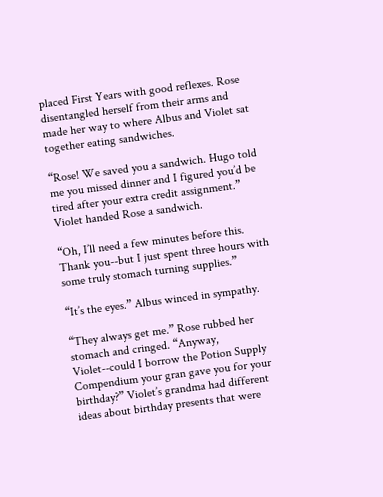placed First Years with good reflexes. Rose disentangled herself from their arms and made her way to where Albus and Violet sat together eating sandwiches.

“Rose! We saved you a sandwich. Hugo told me you missed dinner and I figured you’d be tired after your extra credit assignment.” Violet handed Rose a sandwich.

“Oh, I’ll need a few minutes before this. Thank you--but I just spent three hours with some truly stomach turning supplies.”

“It’s the eyes.” Albus winced in sympathy.

“They always get me.” Rose rubbed her stomach and cringed. “Anyway, Violet--could I borrow the Potion Supply Compendium your gran gave you for your birthday?” Violet’s grandma had different ideas about birthday presents that were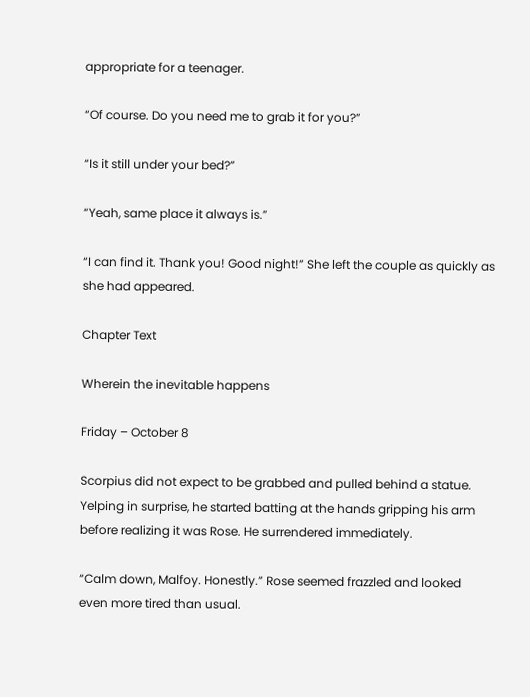appropriate for a teenager.

“Of course. Do you need me to grab it for you?”

“Is it still under your bed?”

“Yeah, same place it always is.”

“I can find it. Thank you! Good night!” She left the couple as quickly as she had appeared.

Chapter Text

Wherein the inevitable happens

Friday – October 8

Scorpius did not expect to be grabbed and pulled behind a statue. Yelping in surprise, he started batting at the hands gripping his arm before realizing it was Rose. He surrendered immediately.

“Calm down, Malfoy. Honestly.” Rose seemed frazzled and looked even more tired than usual.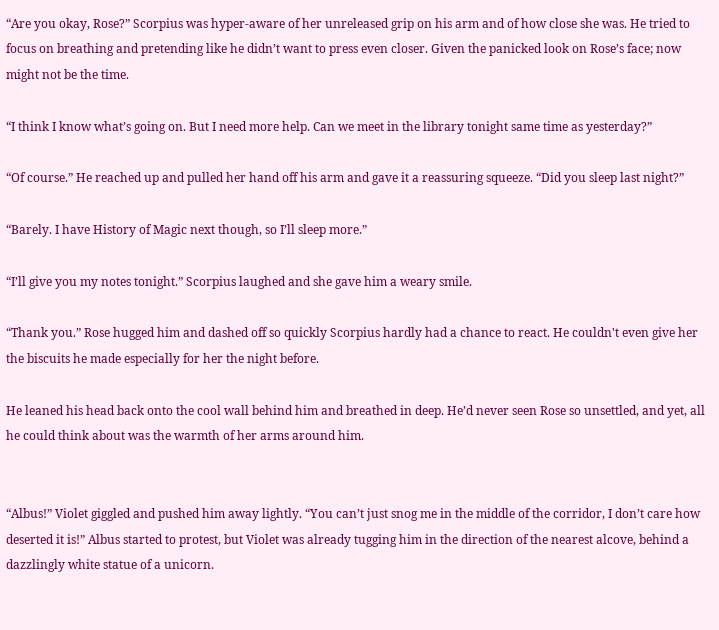“Are you okay, Rose?” Scorpius was hyper-aware of her unreleased grip on his arm and of how close she was. He tried to focus on breathing and pretending like he didn’t want to press even closer. Given the panicked look on Rose’s face; now might not be the time.

“I think I know what’s going on. But I need more help. Can we meet in the library tonight same time as yesterday?”

“Of course.” He reached up and pulled her hand off his arm and gave it a reassuring squeeze. “Did you sleep last night?”

“Barely. I have History of Magic next though, so I’ll sleep more.”

“I’ll give you my notes tonight.” Scorpius laughed and she gave him a weary smile.

“Thank you.” Rose hugged him and dashed off so quickly Scorpius hardly had a chance to react. He couldn't even give her the biscuits he made especially for her the night before.

He leaned his head back onto the cool wall behind him and breathed in deep. He’d never seen Rose so unsettled, and yet, all he could think about was the warmth of her arms around him.


“Albus!” Violet giggled and pushed him away lightly. “You can’t just snog me in the middle of the corridor, I don’t care how deserted it is!” Albus started to protest, but Violet was already tugging him in the direction of the nearest alcove, behind a dazzlingly white statue of a unicorn.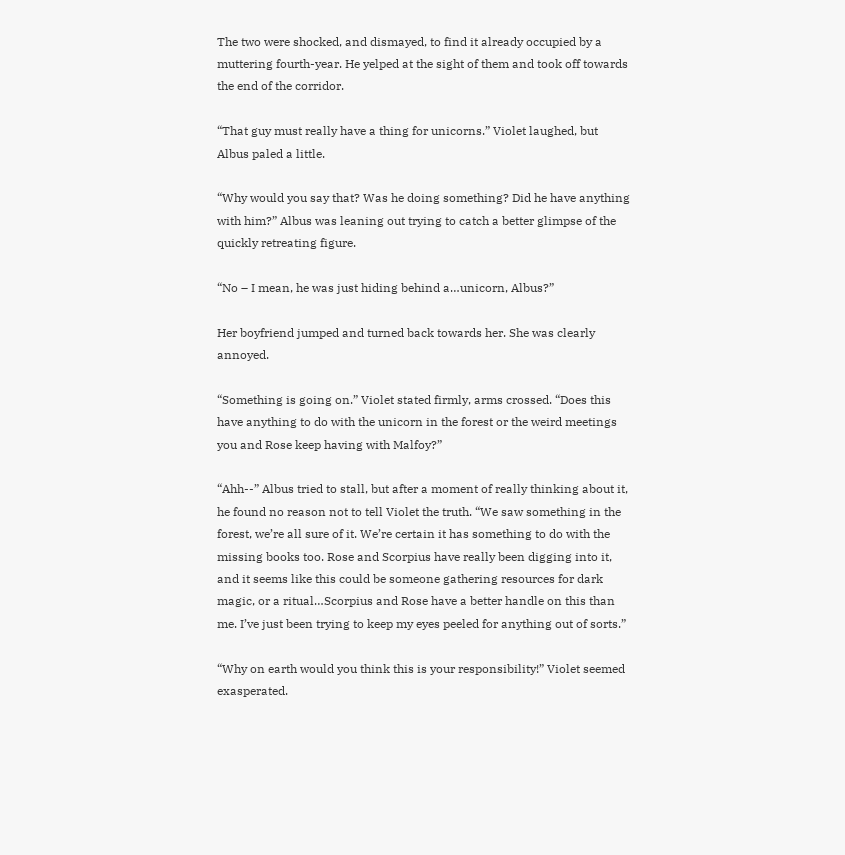The two were shocked, and dismayed, to find it already occupied by a muttering fourth-year. He yelped at the sight of them and took off towards the end of the corridor.

“That guy must really have a thing for unicorns.” Violet laughed, but Albus paled a little.

“Why would you say that? Was he doing something? Did he have anything with him?” Albus was leaning out trying to catch a better glimpse of the quickly retreating figure.

“No – I mean, he was just hiding behind a…unicorn, Albus?”

Her boyfriend jumped and turned back towards her. She was clearly annoyed.

“Something is going on.” Violet stated firmly, arms crossed. “Does this have anything to do with the unicorn in the forest or the weird meetings you and Rose keep having with Malfoy?”

“Ahh--” Albus tried to stall, but after a moment of really thinking about it, he found no reason not to tell Violet the truth. “We saw something in the forest, we’re all sure of it. We’re certain it has something to do with the missing books too. Rose and Scorpius have really been digging into it, and it seems like this could be someone gathering resources for dark magic, or a ritual…Scorpius and Rose have a better handle on this than me. I’ve just been trying to keep my eyes peeled for anything out of sorts.”

“Why on earth would you think this is your responsibility!” Violet seemed exasperated.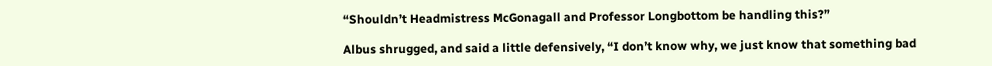“Shouldn’t Headmistress McGonagall and Professor Longbottom be handling this?”

Albus shrugged, and said a little defensively, “I don’t know why, we just know that something bad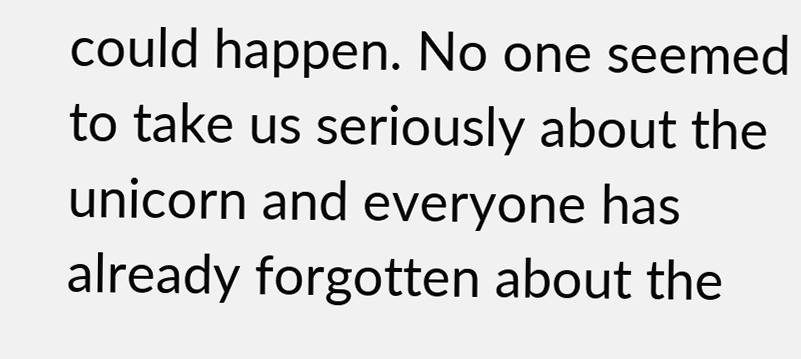could happen. No one seemed to take us seriously about the unicorn and everyone has already forgotten about the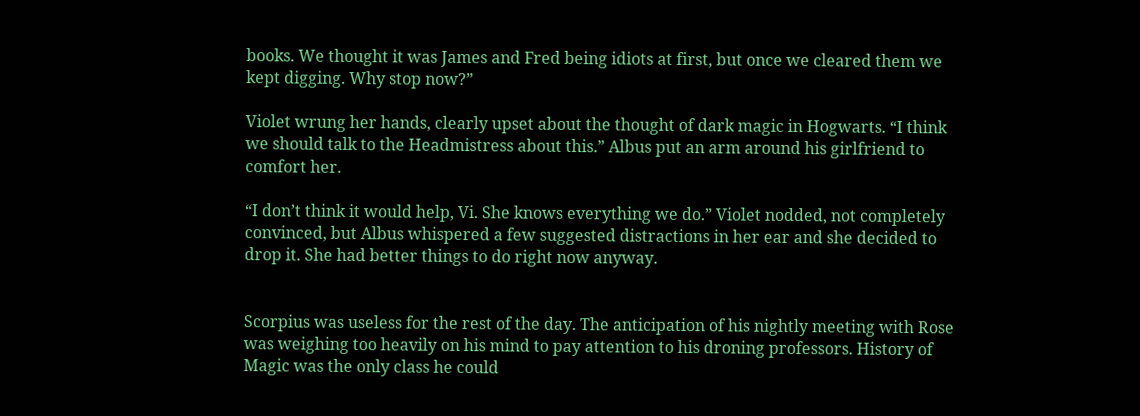books. We thought it was James and Fred being idiots at first, but once we cleared them we kept digging. Why stop now?”

Violet wrung her hands, clearly upset about the thought of dark magic in Hogwarts. “I think we should talk to the Headmistress about this.” Albus put an arm around his girlfriend to comfort her.

“I don’t think it would help, Vi. She knows everything we do.” Violet nodded, not completely convinced, but Albus whispered a few suggested distractions in her ear and she decided to drop it. She had better things to do right now anyway.


Scorpius was useless for the rest of the day. The anticipation of his nightly meeting with Rose was weighing too heavily on his mind to pay attention to his droning professors. History of Magic was the only class he could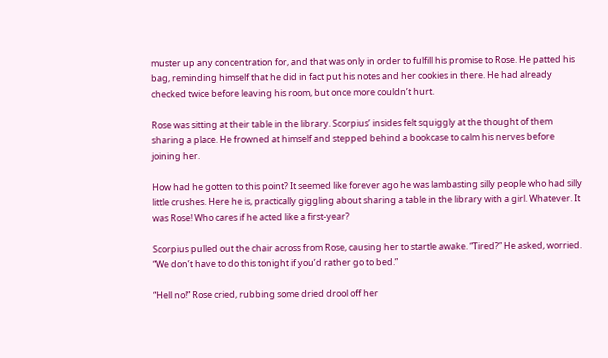muster up any concentration for, and that was only in order to fulfill his promise to Rose. He patted his bag, reminding himself that he did in fact put his notes and her cookies in there. He had already checked twice before leaving his room, but once more couldn’t hurt.

Rose was sitting at their table in the library. Scorpius’ insides felt squiggly at the thought of them sharing a place. He frowned at himself and stepped behind a bookcase to calm his nerves before joining her.

How had he gotten to this point? It seemed like forever ago he was lambasting silly people who had silly little crushes. Here he is, practically giggling about sharing a table in the library with a girl. Whatever. It was Rose! Who cares if he acted like a first-year?

Scorpius pulled out the chair across from Rose, causing her to startle awake. “Tired?” He asked, worried. “We don’t have to do this tonight if you’d rather go to bed.”

“Hell no!” Rose cried, rubbing some dried drool off her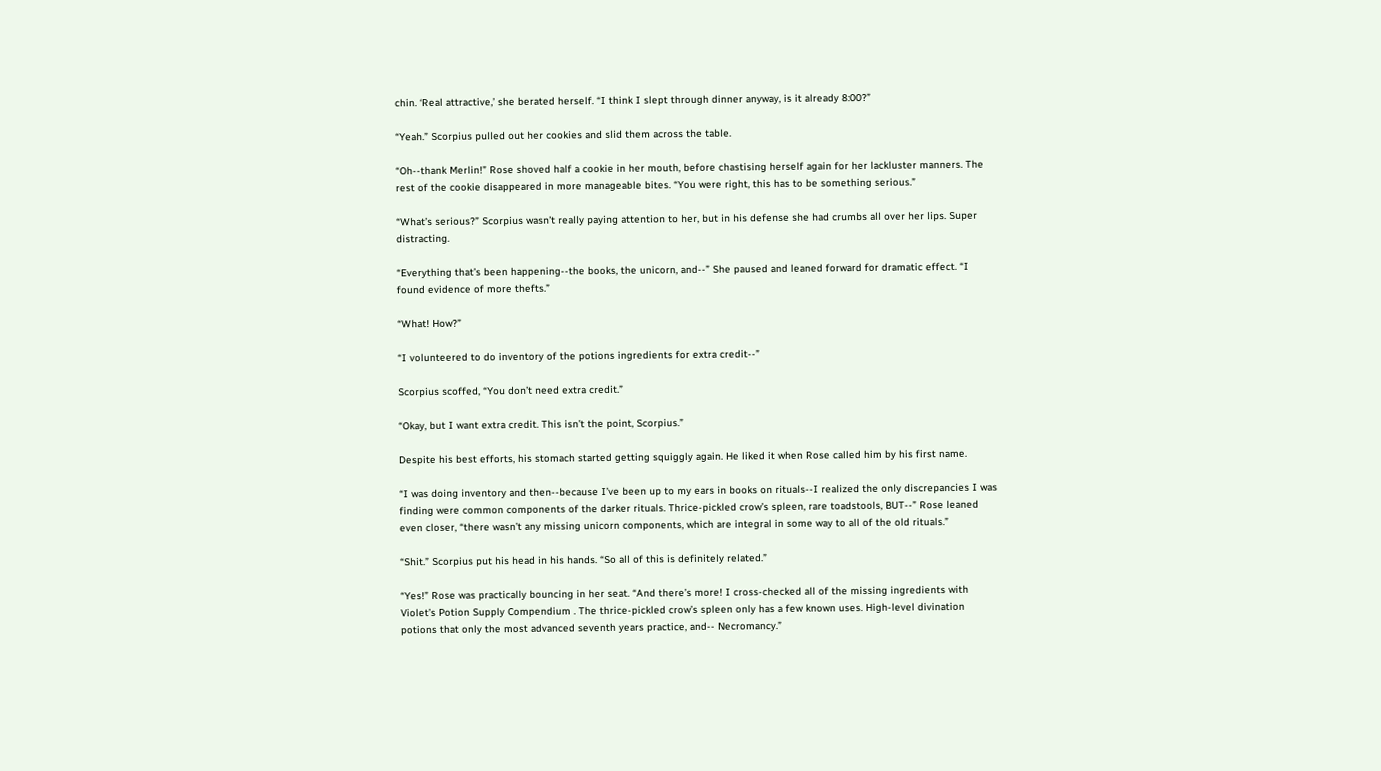chin. ‘Real attractive,’ she berated herself. “I think I slept through dinner anyway, is it already 8:00?”

“Yeah.” Scorpius pulled out her cookies and slid them across the table.

“Oh--thank Merlin!” Rose shoved half a cookie in her mouth, before chastising herself again for her lackluster manners. The rest of the cookie disappeared in more manageable bites. “You were right, this has to be something serious.”

“What’s serious?” Scorpius wasn’t really paying attention to her, but in his defense she had crumbs all over her lips. Super distracting.

“Everything that’s been happening--the books, the unicorn, and--” She paused and leaned forward for dramatic effect. “I found evidence of more thefts.”

“What! How?”

“I volunteered to do inventory of the potions ingredients for extra credit--”

Scorpius scoffed, “You don’t need extra credit.”

“Okay, but I want extra credit. This isn’t the point, Scorpius.”

Despite his best efforts, his stomach started getting squiggly again. He liked it when Rose called him by his first name.

“I was doing inventory and then--because I’ve been up to my ears in books on rituals--I realized the only discrepancies I was finding were common components of the darker rituals. Thrice-pickled crow’s spleen, rare toadstools, BUT--” Rose leaned even closer, “there wasn’t any missing unicorn components, which are integral in some way to all of the old rituals.”

“Shit.” Scorpius put his head in his hands. “So all of this is definitely related.”

“Yes!” Rose was practically bouncing in her seat. “And there’s more! I cross-checked all of the missing ingredients with Violet’s Potion Supply Compendium . The thrice-pickled crow’s spleen only has a few known uses. High-level divination potions that only the most advanced seventh years practice, and-- Necromancy.”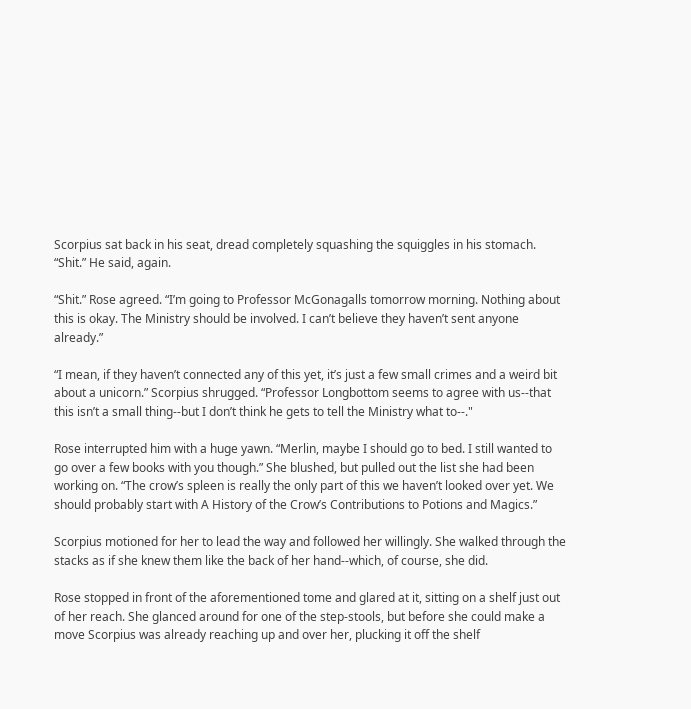Scorpius sat back in his seat, dread completely squashing the squiggles in his stomach. “Shit.” He said, again.

“Shit.” Rose agreed. “I’m going to Professor McGonagalls tomorrow morning. Nothing about this is okay. The Ministry should be involved. I can’t believe they haven’t sent anyone already.”

“I mean, if they haven’t connected any of this yet, it’s just a few small crimes and a weird bit about a unicorn.” Scorpius shrugged. “Professor Longbottom seems to agree with us--that this isn’t a small thing--but I don’t think he gets to tell the Ministry what to--."

Rose interrupted him with a huge yawn. “Merlin, maybe I should go to bed. I still wanted to go over a few books with you though.” She blushed, but pulled out the list she had been working on. “The crow’s spleen is really the only part of this we haven’t looked over yet. We should probably start with A History of the Crow’s Contributions to Potions and Magics.”

Scorpius motioned for her to lead the way and followed her willingly. She walked through the stacks as if she knew them like the back of her hand--which, of course, she did.

Rose stopped in front of the aforementioned tome and glared at it, sitting on a shelf just out of her reach. She glanced around for one of the step-stools, but before she could make a move Scorpius was already reaching up and over her, plucking it off the shelf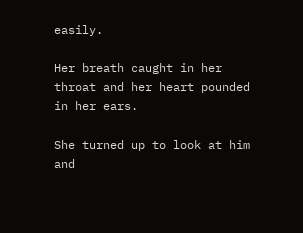easily.

Her breath caught in her throat and her heart pounded in her ears.

She turned up to look at him and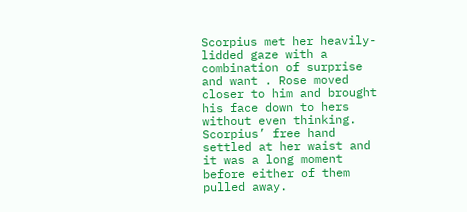Scorpius met her heavily-lidded gaze with a combination of surprise and want . Rose moved closer to him and brought his face down to hers without even thinking. Scorpius’ free hand settled at her waist and it was a long moment before either of them pulled away.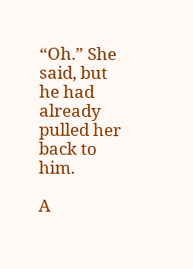“Oh.” She said, but he had already pulled her back to him.

A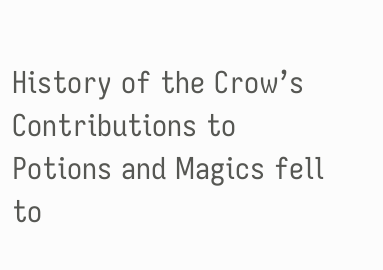History of the Crow’s Contributions to Potions and Magics fell to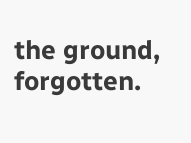the ground, forgotten.